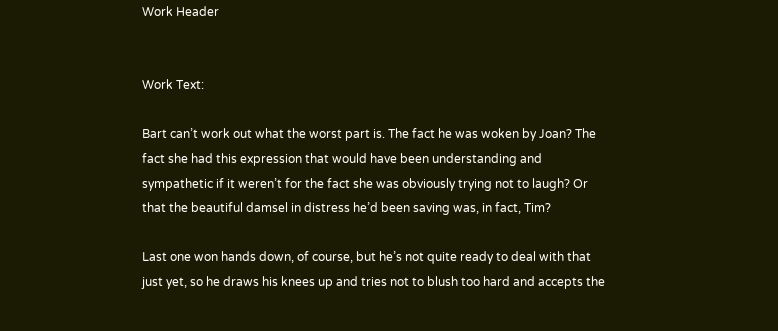Work Header


Work Text:

Bart can’t work out what the worst part is. The fact he was woken by Joan? The fact she had this expression that would have been understanding and sympathetic if it weren’t for the fact she was obviously trying not to laugh? Or that the beautiful damsel in distress he’d been saving was, in fact, Tim?

Last one won hands down, of course, but he’s not quite ready to deal with that just yet, so he draws his knees up and tries not to blush too hard and accepts the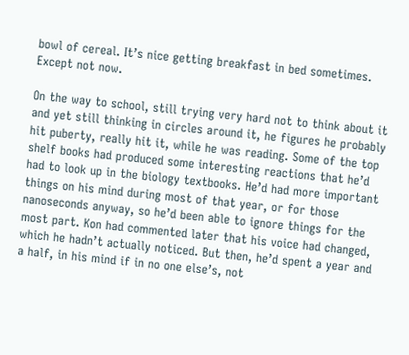bowl of cereal. It’s nice getting breakfast in bed sometimes. Except not now.

On the way to school, still trying very hard not to think about it and yet still thinking in circles around it, he figures he probably hit puberty, really hit it, while he was reading. Some of the top shelf books had produced some interesting reactions that he’d had to look up in the biology textbooks. He’d had more important things on his mind during most of that year, or for those nanoseconds anyway, so he’d been able to ignore things for the most part. Kon had commented later that his voice had changed, which he hadn’t actually noticed. But then, he’d spent a year and a half, in his mind if in no one else’s, not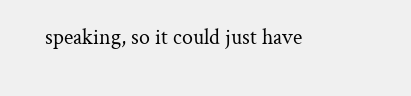speaking, so it could just have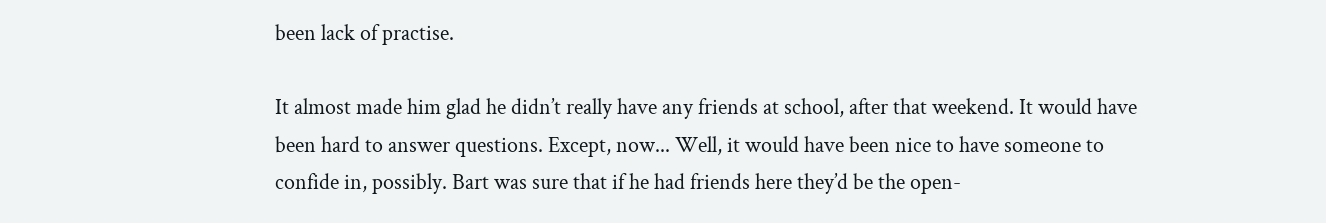been lack of practise.

It almost made him glad he didn’t really have any friends at school, after that weekend. It would have been hard to answer questions. Except, now... Well, it would have been nice to have someone to confide in, possibly. Bart was sure that if he had friends here they’d be the open-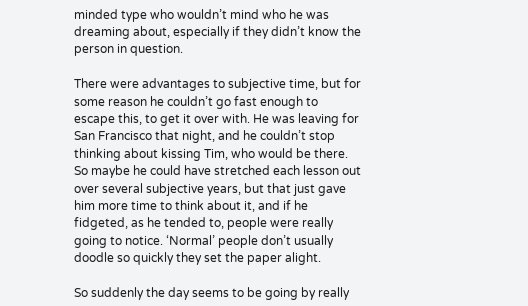minded type who wouldn’t mind who he was dreaming about, especially if they didn’t know the person in question.

There were advantages to subjective time, but for some reason he couldn’t go fast enough to escape this, to get it over with. He was leaving for San Francisco that night, and he couldn’t stop thinking about kissing Tim, who would be there. So maybe he could have stretched each lesson out over several subjective years, but that just gave him more time to think about it, and if he fidgeted, as he tended to, people were really going to notice. ‘Normal’ people don’t usually doodle so quickly they set the paper alight.

So suddenly the day seems to be going by really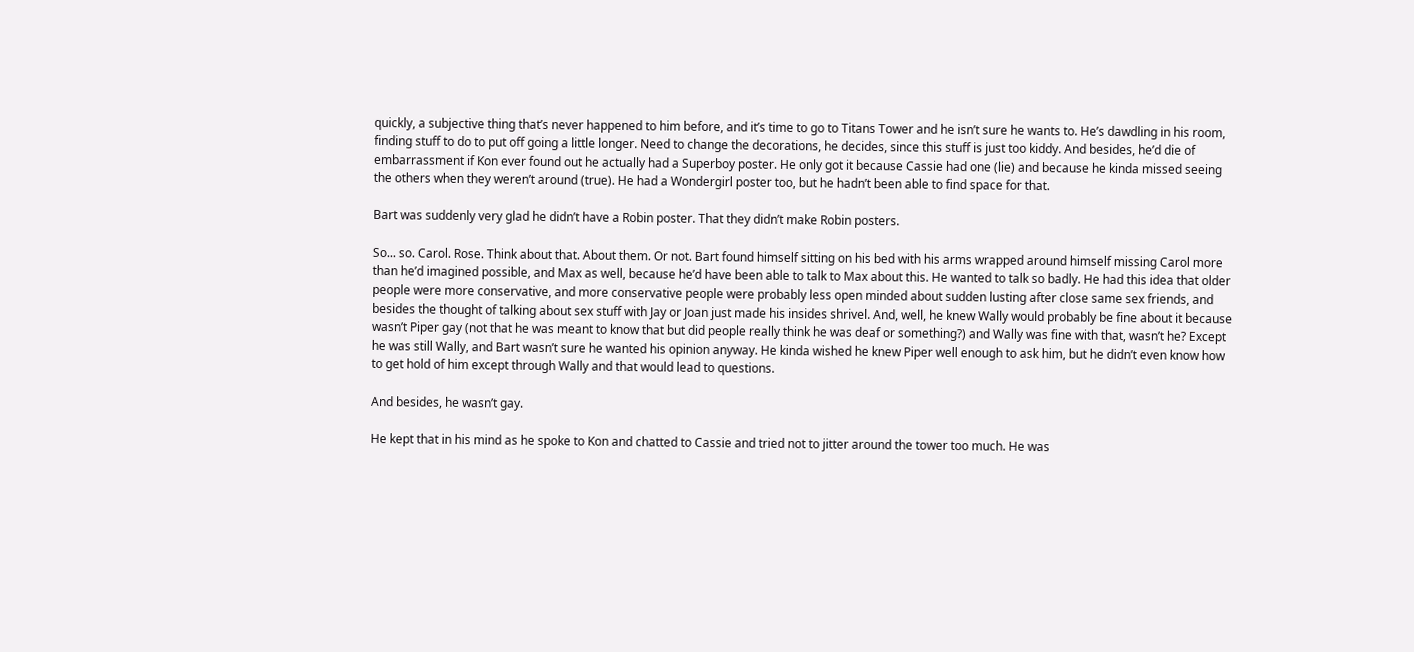quickly, a subjective thing that’s never happened to him before, and it’s time to go to Titans Tower and he isn’t sure he wants to. He’s dawdling in his room, finding stuff to do to put off going a little longer. Need to change the decorations, he decides, since this stuff is just too kiddy. And besides, he’d die of embarrassment if Kon ever found out he actually had a Superboy poster. He only got it because Cassie had one (lie) and because he kinda missed seeing the others when they weren’t around (true). He had a Wondergirl poster too, but he hadn’t been able to find space for that.

Bart was suddenly very glad he didn’t have a Robin poster. That they didn’t make Robin posters.

So... so. Carol. Rose. Think about that. About them. Or not. Bart found himself sitting on his bed with his arms wrapped around himself missing Carol more than he’d imagined possible, and Max as well, because he’d have been able to talk to Max about this. He wanted to talk so badly. He had this idea that older people were more conservative, and more conservative people were probably less open minded about sudden lusting after close same sex friends, and besides the thought of talking about sex stuff with Jay or Joan just made his insides shrivel. And, well, he knew Wally would probably be fine about it because wasn’t Piper gay (not that he was meant to know that but did people really think he was deaf or something?) and Wally was fine with that, wasn’t he? Except he was still Wally, and Bart wasn’t sure he wanted his opinion anyway. He kinda wished he knew Piper well enough to ask him, but he didn’t even know how to get hold of him except through Wally and that would lead to questions.

And besides, he wasn’t gay.

He kept that in his mind as he spoke to Kon and chatted to Cassie and tried not to jitter around the tower too much. He was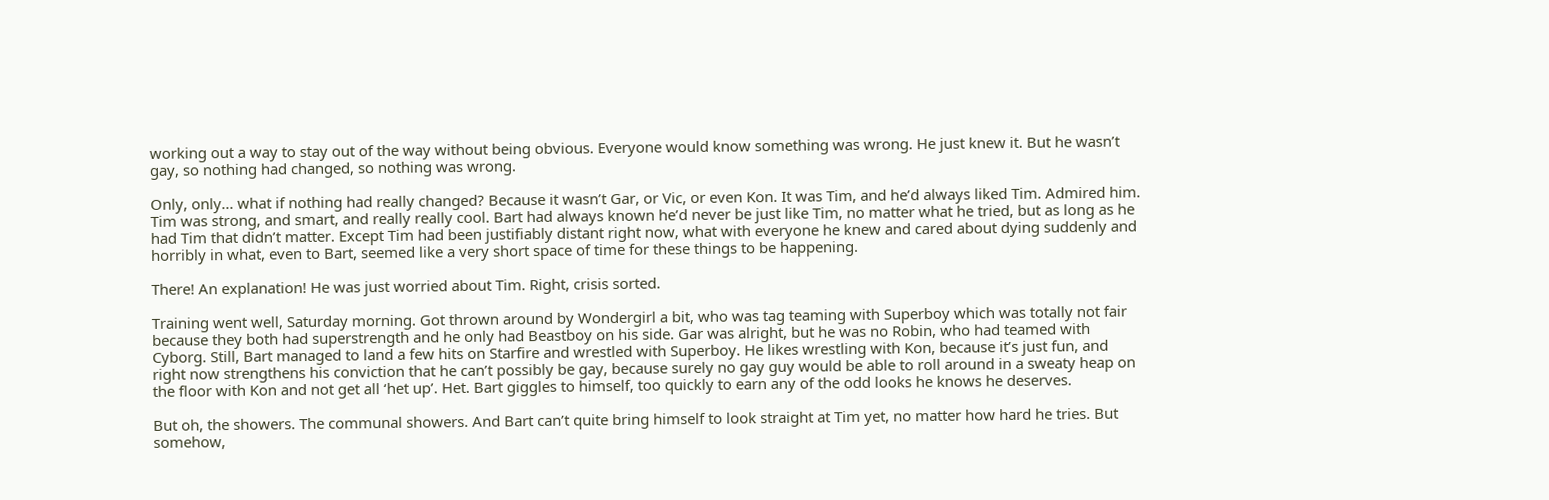working out a way to stay out of the way without being obvious. Everyone would know something was wrong. He just knew it. But he wasn’t gay, so nothing had changed, so nothing was wrong.

Only, only... what if nothing had really changed? Because it wasn’t Gar, or Vic, or even Kon. It was Tim, and he’d always liked Tim. Admired him. Tim was strong, and smart, and really really cool. Bart had always known he’d never be just like Tim, no matter what he tried, but as long as he had Tim that didn’t matter. Except Tim had been justifiably distant right now, what with everyone he knew and cared about dying suddenly and horribly in what, even to Bart, seemed like a very short space of time for these things to be happening.

There! An explanation! He was just worried about Tim. Right, crisis sorted.

Training went well, Saturday morning. Got thrown around by Wondergirl a bit, who was tag teaming with Superboy which was totally not fair because they both had superstrength and he only had Beastboy on his side. Gar was alright, but he was no Robin, who had teamed with Cyborg. Still, Bart managed to land a few hits on Starfire and wrestled with Superboy. He likes wrestling with Kon, because it’s just fun, and right now strengthens his conviction that he can’t possibly be gay, because surely no gay guy would be able to roll around in a sweaty heap on the floor with Kon and not get all ‘het up’. Het. Bart giggles to himself, too quickly to earn any of the odd looks he knows he deserves.

But oh, the showers. The communal showers. And Bart can’t quite bring himself to look straight at Tim yet, no matter how hard he tries. But somehow,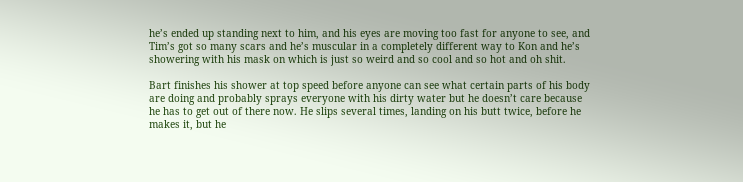he’s ended up standing next to him, and his eyes are moving too fast for anyone to see, and Tim’s got so many scars and he’s muscular in a completely different way to Kon and he’s showering with his mask on which is just so weird and so cool and so hot and oh shit.

Bart finishes his shower at top speed before anyone can see what certain parts of his body are doing and probably sprays everyone with his dirty water but he doesn’t care because he has to get out of there now. He slips several times, landing on his butt twice, before he makes it, but he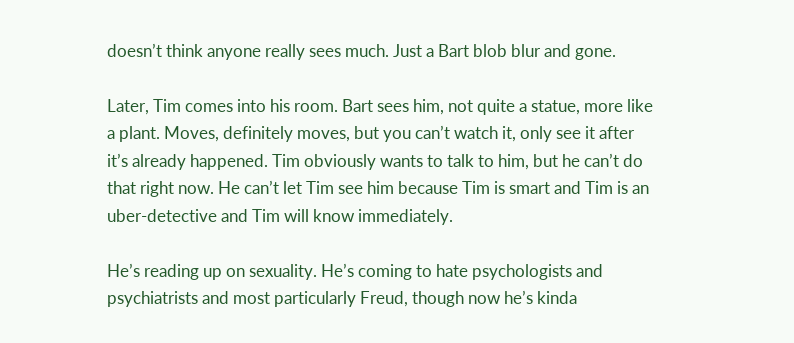doesn’t think anyone really sees much. Just a Bart blob blur and gone.

Later, Tim comes into his room. Bart sees him, not quite a statue, more like a plant. Moves, definitely moves, but you can’t watch it, only see it after it’s already happened. Tim obviously wants to talk to him, but he can’t do that right now. He can’t let Tim see him because Tim is smart and Tim is an uber-detective and Tim will know immediately.

He’s reading up on sexuality. He’s coming to hate psychologists and psychiatrists and most particularly Freud, though now he’s kinda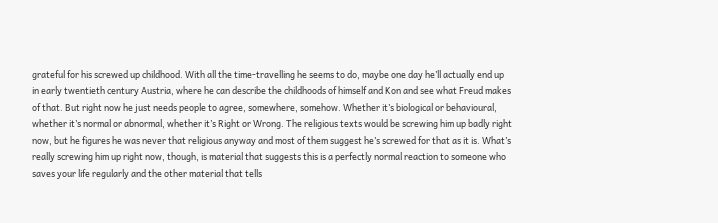grateful for his screwed up childhood. With all the time-travelling he seems to do, maybe one day he’ll actually end up in early twentieth century Austria, where he can describe the childhoods of himself and Kon and see what Freud makes of that. But right now he just needs people to agree, somewhere, somehow. Whether it’s biological or behavioural, whether it’s normal or abnormal, whether it’s Right or Wrong. The religious texts would be screwing him up badly right now, but he figures he was never that religious anyway and most of them suggest he’s screwed for that as it is. What’s really screwing him up right now, though, is material that suggests this is a perfectly normal reaction to someone who saves your life regularly and the other material that tells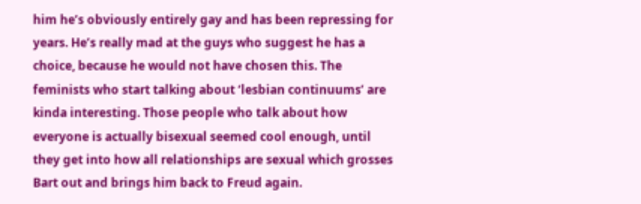him he’s obviously entirely gay and has been repressing for years. He’s really mad at the guys who suggest he has a choice, because he would not have chosen this. The feminists who start talking about ‘lesbian continuums’ are kinda interesting. Those people who talk about how everyone is actually bisexual seemed cool enough, until they get into how all relationships are sexual which grosses Bart out and brings him back to Freud again.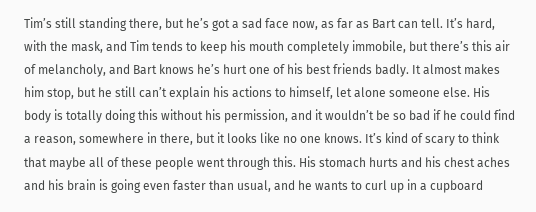Tim’s still standing there, but he’s got a sad face now, as far as Bart can tell. It’s hard, with the mask, and Tim tends to keep his mouth completely immobile, but there’s this air of melancholy, and Bart knows he’s hurt one of his best friends badly. It almost makes him stop, but he still can’t explain his actions to himself, let alone someone else. His body is totally doing this without his permission, and it wouldn’t be so bad if he could find a reason, somewhere in there, but it looks like no one knows. It’s kind of scary to think that maybe all of these people went through this. His stomach hurts and his chest aches and his brain is going even faster than usual, and he wants to curl up in a cupboard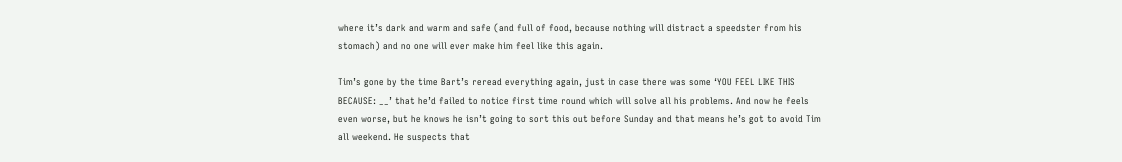where it’s dark and warm and safe (and full of food, because nothing will distract a speedster from his stomach) and no one will ever make him feel like this again.

Tim’s gone by the time Bart’s reread everything again, just in case there was some ‘YOU FEEL LIKE THIS BECAUSE: __’ that he’d failed to notice first time round which will solve all his problems. And now he feels even worse, but he knows he isn’t going to sort this out before Sunday and that means he’s got to avoid Tim all weekend. He suspects that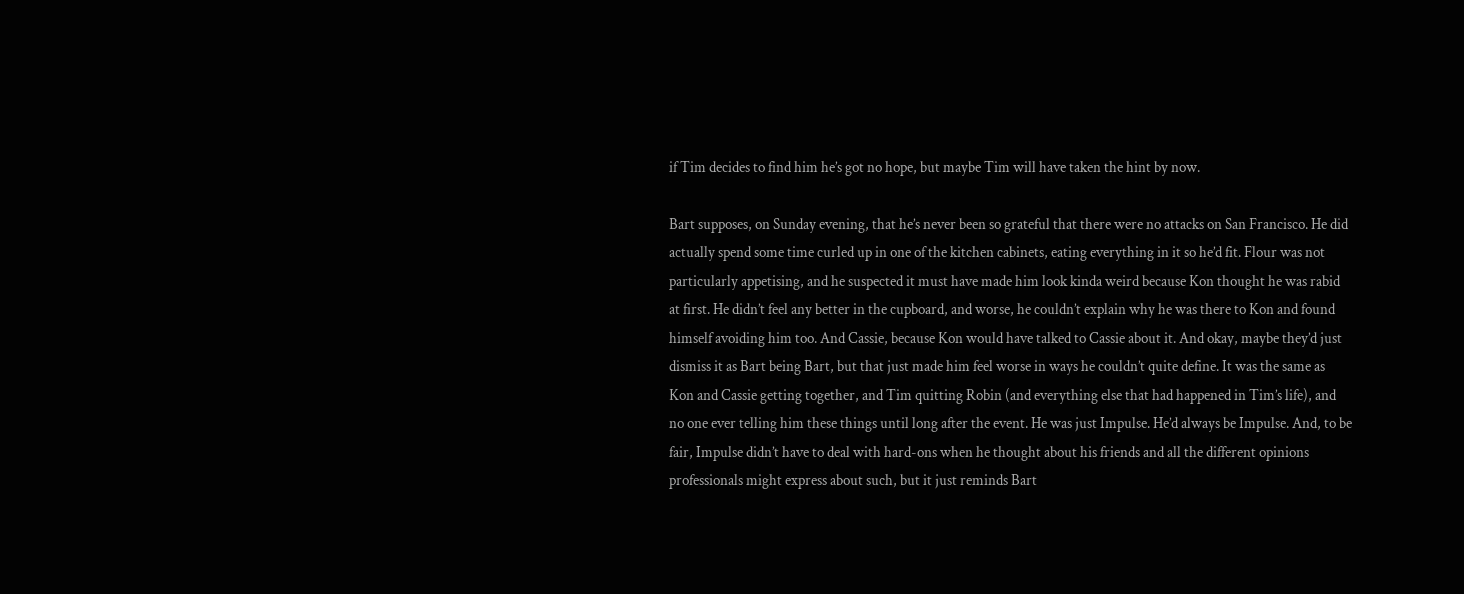if Tim decides to find him he’s got no hope, but maybe Tim will have taken the hint by now.

Bart supposes, on Sunday evening, that he’s never been so grateful that there were no attacks on San Francisco. He did actually spend some time curled up in one of the kitchen cabinets, eating everything in it so he’d fit. Flour was not particularly appetising, and he suspected it must have made him look kinda weird because Kon thought he was rabid at first. He didn’t feel any better in the cupboard, and worse, he couldn’t explain why he was there to Kon and found himself avoiding him too. And Cassie, because Kon would have talked to Cassie about it. And okay, maybe they’d just dismiss it as Bart being Bart, but that just made him feel worse in ways he couldn’t quite define. It was the same as Kon and Cassie getting together, and Tim quitting Robin (and everything else that had happened in Tim’s life), and no one ever telling him these things until long after the event. He was just Impulse. He’d always be Impulse. And, to be fair, Impulse didn’t have to deal with hard-ons when he thought about his friends and all the different opinions professionals might express about such, but it just reminds Bart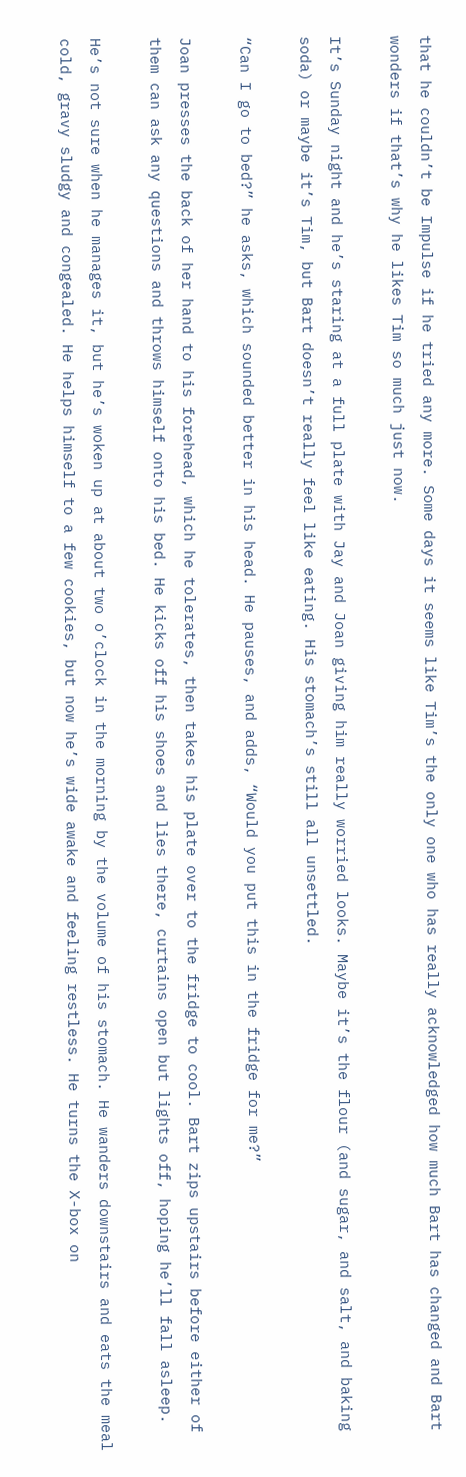that he couldn’t be Impulse if he tried any more. Some days it seems like Tim’s the only one who has really acknowledged how much Bart has changed and Bart wonders if that’s why he likes Tim so much just now.

It’s Sunday night and he’s staring at a full plate with Jay and Joan giving him really worried looks. Maybe it’s the flour (and sugar, and salt, and baking soda) or maybe it’s Tim, but Bart doesn’t really feel like eating. His stomach’s still all unsettled.

“Can I go to bed?” he asks, which sounded better in his head. He pauses, and adds, “Would you put this in the fridge for me?”

Joan presses the back of her hand to his forehead, which he tolerates, then takes his plate over to the fridge to cool. Bart zips upstairs before either of them can ask any questions and throws himself onto his bed. He kicks off his shoes and lies there, curtains open but lights off, hoping he’ll fall asleep.

He’s not sure when he manages it, but he’s woken up at about two o’clock in the morning by the volume of his stomach. He wanders downstairs and eats the meal cold, gravy sludgy and congealed. He helps himself to a few cookies, but now he’s wide awake and feeling restless. He turns the X-box on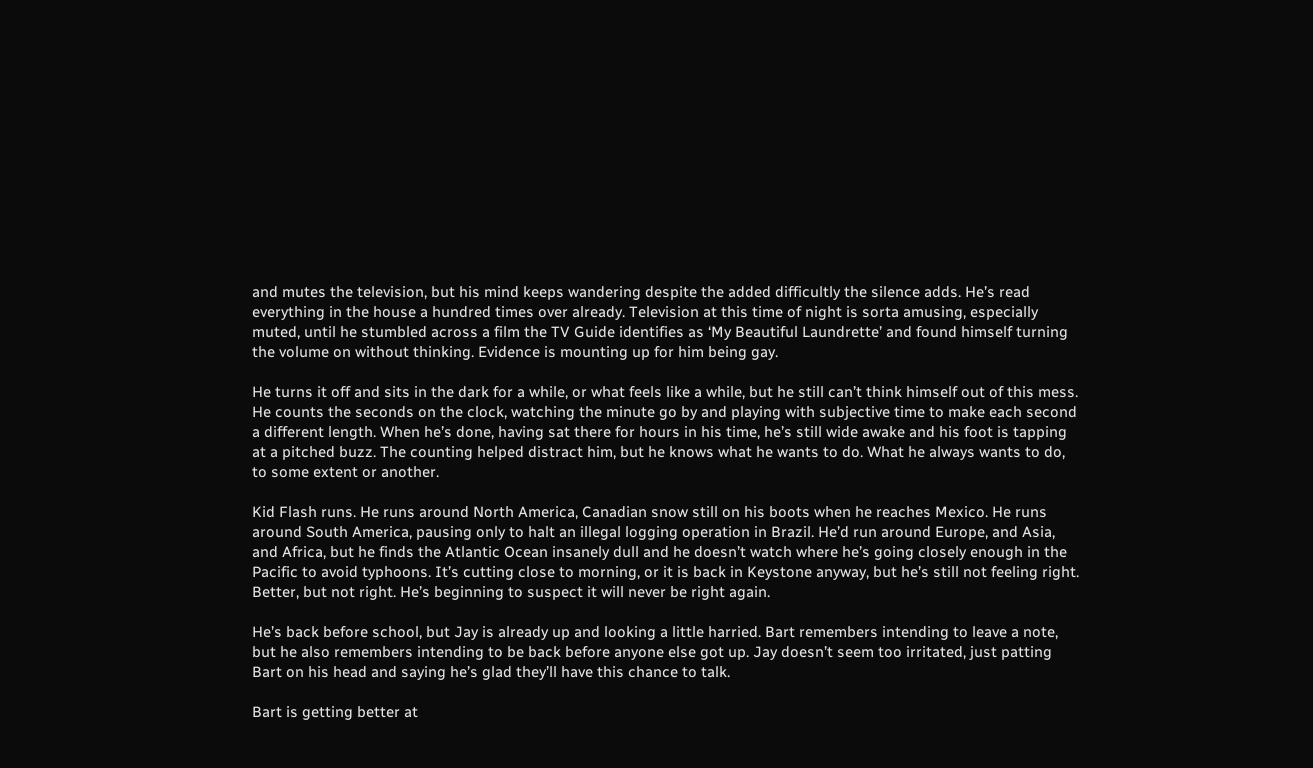and mutes the television, but his mind keeps wandering despite the added difficultly the silence adds. He’s read everything in the house a hundred times over already. Television at this time of night is sorta amusing, especially muted, until he stumbled across a film the TV Guide identifies as ‘My Beautiful Laundrette’ and found himself turning the volume on without thinking. Evidence is mounting up for him being gay.

He turns it off and sits in the dark for a while, or what feels like a while, but he still can’t think himself out of this mess. He counts the seconds on the clock, watching the minute go by and playing with subjective time to make each second a different length. When he’s done, having sat there for hours in his time, he’s still wide awake and his foot is tapping at a pitched buzz. The counting helped distract him, but he knows what he wants to do. What he always wants to do, to some extent or another.

Kid Flash runs. He runs around North America, Canadian snow still on his boots when he reaches Mexico. He runs around South America, pausing only to halt an illegal logging operation in Brazil. He’d run around Europe, and Asia, and Africa, but he finds the Atlantic Ocean insanely dull and he doesn’t watch where he’s going closely enough in the Pacific to avoid typhoons. It’s cutting close to morning, or it is back in Keystone anyway, but he’s still not feeling right. Better, but not right. He’s beginning to suspect it will never be right again.

He’s back before school, but Jay is already up and looking a little harried. Bart remembers intending to leave a note, but he also remembers intending to be back before anyone else got up. Jay doesn’t seem too irritated, just patting Bart on his head and saying he’s glad they’ll have this chance to talk.

Bart is getting better at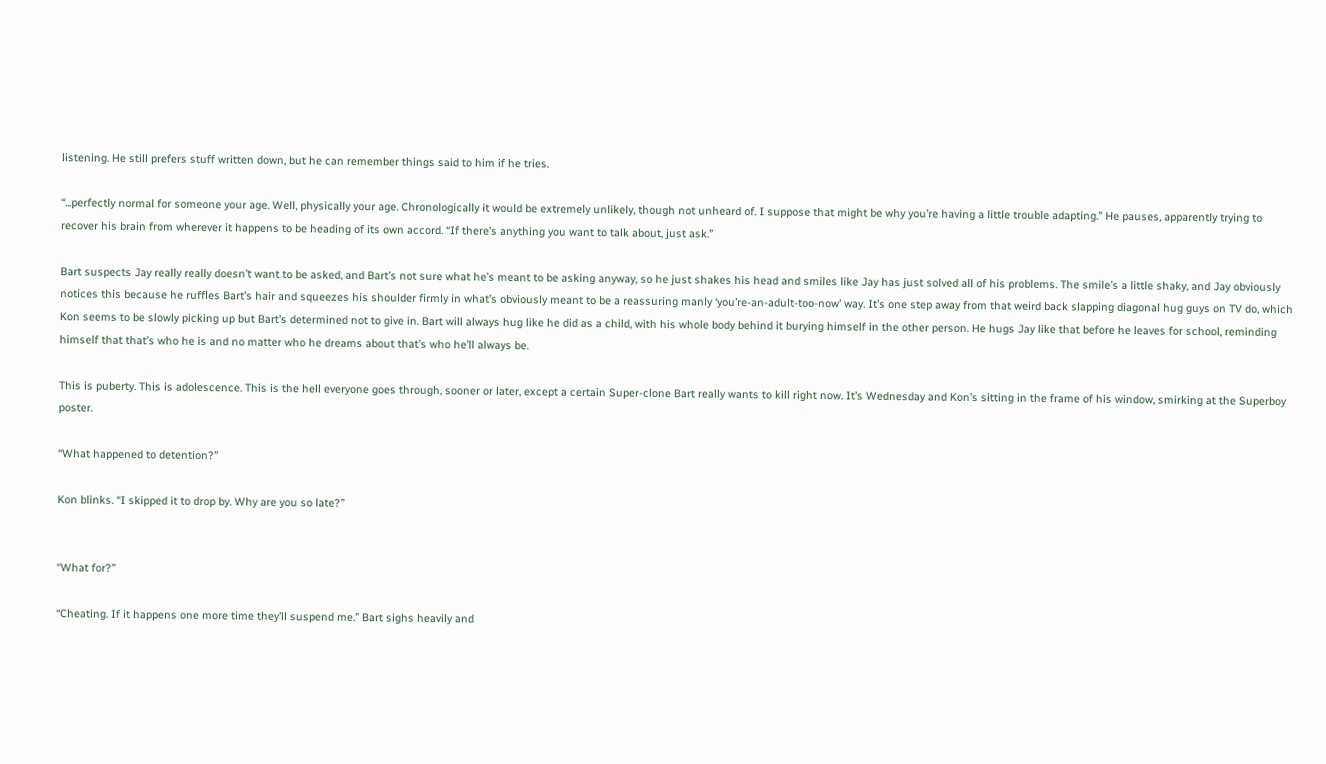listening. He still prefers stuff written down, but he can remember things said to him if he tries.

“...perfectly normal for someone your age. Well, physically your age. Chronologically it would be extremely unlikely, though not unheard of. I suppose that might be why you’re having a little trouble adapting.” He pauses, apparently trying to recover his brain from wherever it happens to be heading of its own accord. “If there’s anything you want to talk about, just ask.”

Bart suspects Jay really really doesn’t want to be asked, and Bart’s not sure what he’s meant to be asking anyway, so he just shakes his head and smiles like Jay has just solved all of his problems. The smile’s a little shaky, and Jay obviously notices this because he ruffles Bart’s hair and squeezes his shoulder firmly in what’s obviously meant to be a reassuring manly ‘you’re-an-adult-too-now’ way. It’s one step away from that weird back slapping diagonal hug guys on TV do, which Kon seems to be slowly picking up but Bart’s determined not to give in. Bart will always hug like he did as a child, with his whole body behind it burying himself in the other person. He hugs Jay like that before he leaves for school, reminding himself that that’s who he is and no matter who he dreams about that’s who he’ll always be.

This is puberty. This is adolescence. This is the hell everyone goes through, sooner or later, except a certain Super-clone Bart really wants to kill right now. It’s Wednesday and Kon’s sitting in the frame of his window, smirking at the Superboy poster.

“What happened to detention?”

Kon blinks. “I skipped it to drop by. Why are you so late?”


“What for?”

“Cheating. If it happens one more time they’ll suspend me.” Bart sighs heavily and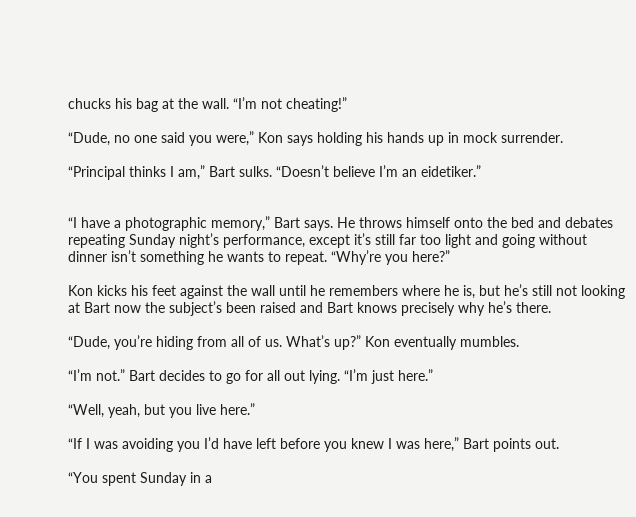chucks his bag at the wall. “I’m not cheating!”

“Dude, no one said you were,” Kon says holding his hands up in mock surrender.

“Principal thinks I am,” Bart sulks. “Doesn’t believe I’m an eidetiker.”


“I have a photographic memory,” Bart says. He throws himself onto the bed and debates repeating Sunday night’s performance, except it’s still far too light and going without dinner isn’t something he wants to repeat. “Why’re you here?”

Kon kicks his feet against the wall until he remembers where he is, but he’s still not looking at Bart now the subject’s been raised and Bart knows precisely why he’s there.

“Dude, you’re hiding from all of us. What’s up?” Kon eventually mumbles.

“I’m not.” Bart decides to go for all out lying. “I’m just here.”

“Well, yeah, but you live here.”

“If I was avoiding you I’d have left before you knew I was here,” Bart points out.

“You spent Sunday in a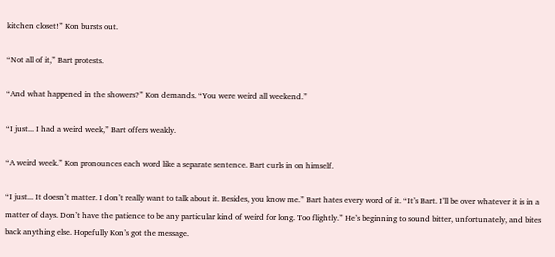kitchen closet!” Kon bursts out.

“Not all of it,” Bart protests.

“And what happened in the showers?” Kon demands. “You were weird all weekend.”

“I just... I had a weird week,” Bart offers weakly.

“A weird week.” Kon pronounces each word like a separate sentence. Bart curls in on himself.

“I just... It doesn’t matter. I don’t really want to talk about it. Besides, you know me.” Bart hates every word of it. “It’s Bart. I’ll be over whatever it is in a matter of days. Don’t have the patience to be any particular kind of weird for long. Too flightly.” He’s beginning to sound bitter, unfortunately, and bites back anything else. Hopefully Kon’s got the message.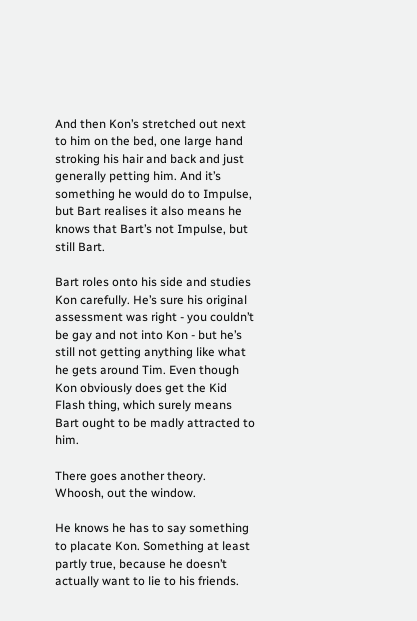And then Kon’s stretched out next to him on the bed, one large hand stroking his hair and back and just generally petting him. And it’s something he would do to Impulse, but Bart realises it also means he knows that Bart’s not Impulse, but still Bart.

Bart roles onto his side and studies Kon carefully. He’s sure his original assessment was right - you couldn’t be gay and not into Kon - but he’s still not getting anything like what he gets around Tim. Even though Kon obviously does get the Kid Flash thing, which surely means Bart ought to be madly attracted to him.

There goes another theory. Whoosh, out the window.

He knows he has to say something to placate Kon. Something at least partly true, because he doesn’t actually want to lie to his friends.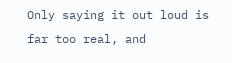Only saying it out loud is far too real, and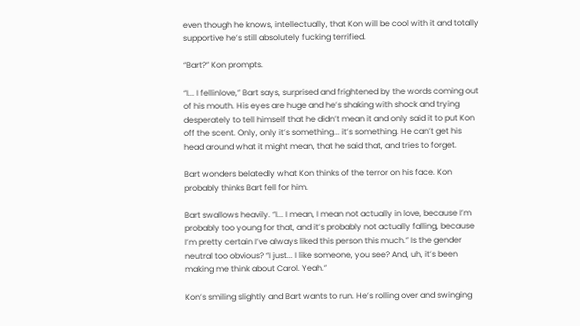even though he knows, intellectually, that Kon will be cool with it and totally supportive he’s still absolutely fucking terrified.

“Bart?” Kon prompts.

“I... I fellinlove,” Bart says, surprised and frightened by the words coming out of his mouth. His eyes are huge and he’s shaking with shock and trying desperately to tell himself that he didn’t mean it and only said it to put Kon off the scent. Only, only it’s something... it’s something. He can’t get his head around what it might mean, that he said that, and tries to forget.

Bart wonders belatedly what Kon thinks of the terror on his face. Kon probably thinks Bart fell for him.

Bart swallows heavily. “I... I mean, I mean not actually in love, because I’m probably too young for that, and it’s probably not actually falling, because I’m pretty certain I’ve always liked this person this much.” Is the gender neutral too obvious? “I just... I like someone, you see? And, uh, it’s been making me think about Carol. Yeah.”

Kon’s smiling slightly and Bart wants to run. He’s rolling over and swinging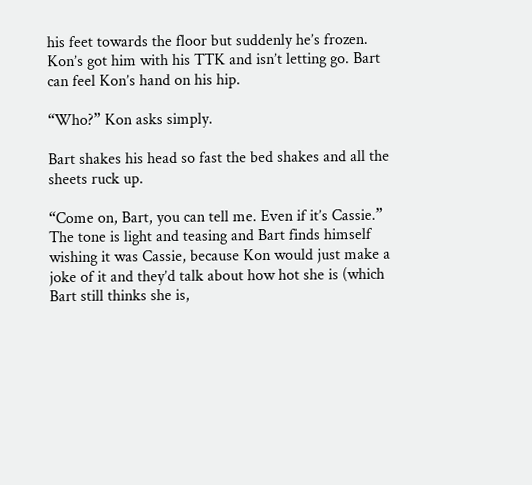his feet towards the floor but suddenly he’s frozen. Kon’s got him with his TTK and isn’t letting go. Bart can feel Kon’s hand on his hip.

“Who?” Kon asks simply.

Bart shakes his head so fast the bed shakes and all the sheets ruck up.

“Come on, Bart, you can tell me. Even if it’s Cassie.” The tone is light and teasing and Bart finds himself wishing it was Cassie, because Kon would just make a joke of it and they’d talk about how hot she is (which Bart still thinks she is,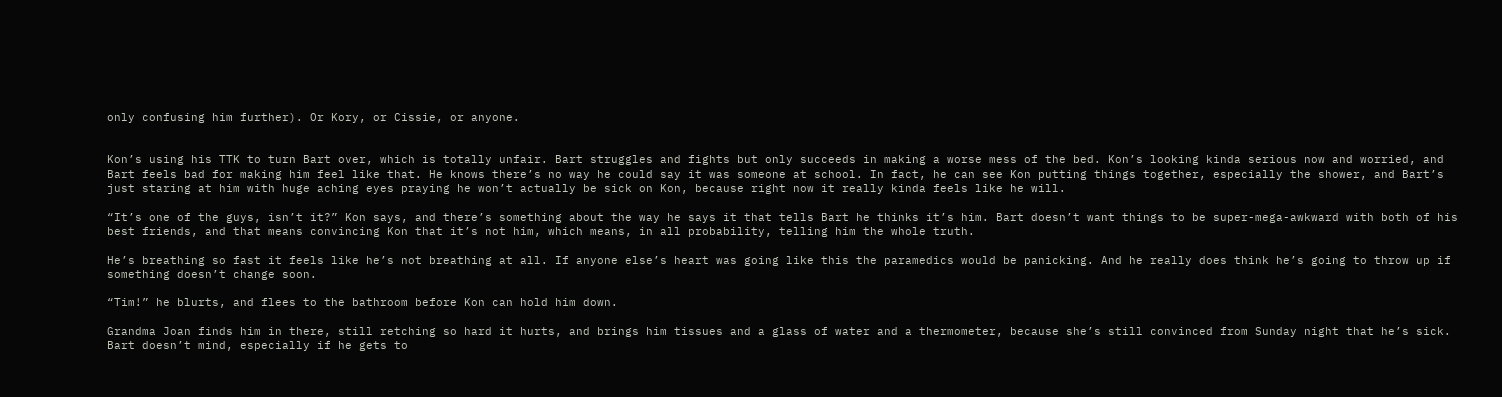only confusing him further). Or Kory, or Cissie, or anyone.


Kon’s using his TTK to turn Bart over, which is totally unfair. Bart struggles and fights but only succeeds in making a worse mess of the bed. Kon’s looking kinda serious now and worried, and Bart feels bad for making him feel like that. He knows there’s no way he could say it was someone at school. In fact, he can see Kon putting things together, especially the shower, and Bart’s just staring at him with huge aching eyes praying he won’t actually be sick on Kon, because right now it really kinda feels like he will.

“It’s one of the guys, isn’t it?” Kon says, and there’s something about the way he says it that tells Bart he thinks it’s him. Bart doesn’t want things to be super-mega-awkward with both of his best friends, and that means convincing Kon that it’s not him, which means, in all probability, telling him the whole truth.

He’s breathing so fast it feels like he’s not breathing at all. If anyone else’s heart was going like this the paramedics would be panicking. And he really does think he’s going to throw up if something doesn’t change soon.

“Tim!” he blurts, and flees to the bathroom before Kon can hold him down.

Grandma Joan finds him in there, still retching so hard it hurts, and brings him tissues and a glass of water and a thermometer, because she’s still convinced from Sunday night that he’s sick. Bart doesn’t mind, especially if he gets to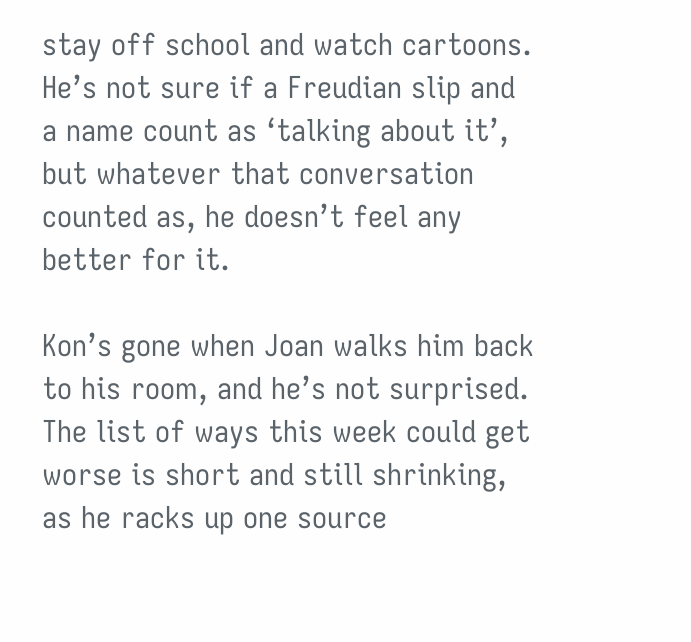stay off school and watch cartoons. He’s not sure if a Freudian slip and a name count as ‘talking about it’, but whatever that conversation counted as, he doesn’t feel any better for it.

Kon’s gone when Joan walks him back to his room, and he’s not surprised. The list of ways this week could get worse is short and still shrinking, as he racks up one source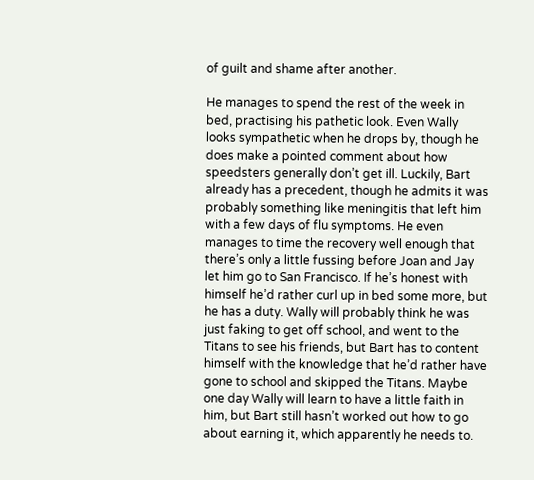of guilt and shame after another.

He manages to spend the rest of the week in bed, practising his pathetic look. Even Wally looks sympathetic when he drops by, though he does make a pointed comment about how speedsters generally don’t get ill. Luckily, Bart already has a precedent, though he admits it was probably something like meningitis that left him with a few days of flu symptoms. He even manages to time the recovery well enough that there’s only a little fussing before Joan and Jay let him go to San Francisco. If he’s honest with himself he’d rather curl up in bed some more, but he has a duty. Wally will probably think he was just faking to get off school, and went to the Titans to see his friends, but Bart has to content himself with the knowledge that he’d rather have gone to school and skipped the Titans. Maybe one day Wally will learn to have a little faith in him, but Bart still hasn’t worked out how to go about earning it, which apparently he needs to.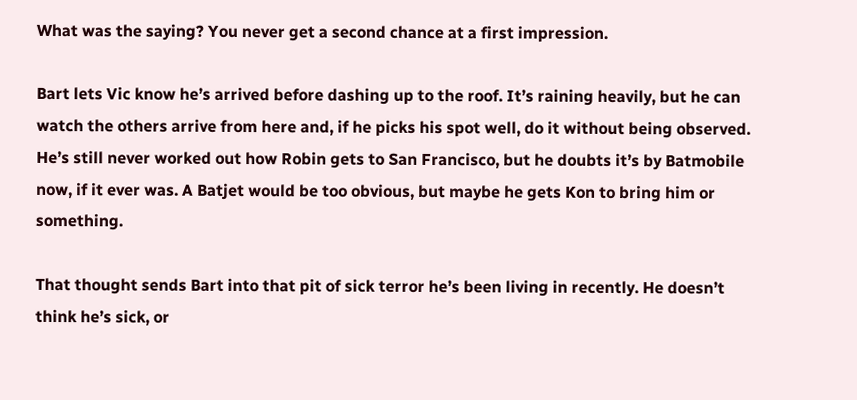What was the saying? You never get a second chance at a first impression.

Bart lets Vic know he’s arrived before dashing up to the roof. It’s raining heavily, but he can watch the others arrive from here and, if he picks his spot well, do it without being observed. He’s still never worked out how Robin gets to San Francisco, but he doubts it’s by Batmobile now, if it ever was. A Batjet would be too obvious, but maybe he gets Kon to bring him or something.

That thought sends Bart into that pit of sick terror he’s been living in recently. He doesn’t think he’s sick, or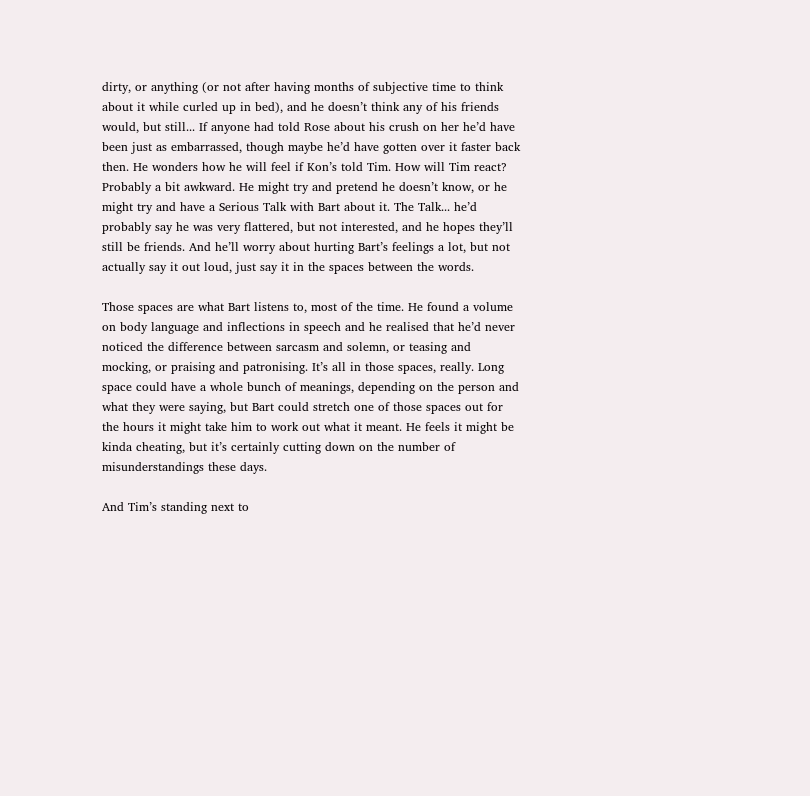dirty, or anything (or not after having months of subjective time to think about it while curled up in bed), and he doesn’t think any of his friends would, but still... If anyone had told Rose about his crush on her he’d have been just as embarrassed, though maybe he’d have gotten over it faster back then. He wonders how he will feel if Kon’s told Tim. How will Tim react? Probably a bit awkward. He might try and pretend he doesn’t know, or he might try and have a Serious Talk with Bart about it. The Talk... he’d probably say he was very flattered, but not interested, and he hopes they’ll still be friends. And he’ll worry about hurting Bart’s feelings a lot, but not actually say it out loud, just say it in the spaces between the words.

Those spaces are what Bart listens to, most of the time. He found a volume on body language and inflections in speech and he realised that he’d never noticed the difference between sarcasm and solemn, or teasing and mocking, or praising and patronising. It’s all in those spaces, really. Long space could have a whole bunch of meanings, depending on the person and what they were saying, but Bart could stretch one of those spaces out for the hours it might take him to work out what it meant. He feels it might be kinda cheating, but it’s certainly cutting down on the number of misunderstandings these days.

And Tim’s standing next to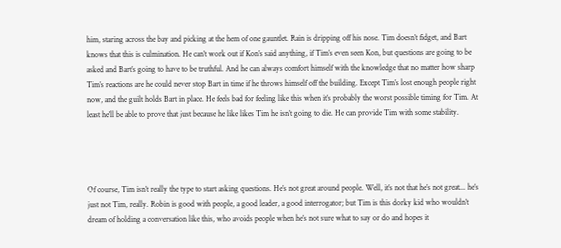him, staring across the bay and picking at the hem of one gauntlet. Rain is dripping off his nose. Tim doesn’t fidget, and Bart knows that this is culmination. He can’t work out if Kon’s said anything, if Tim’s even seen Kon, but questions are going to be asked and Bart’s going to have to be truthful. And he can always comfort himself with the knowledge that no matter how sharp Tim’s reactions are he could never stop Bart in time if he throws himself off the building. Except Tim’s lost enough people right now, and the guilt holds Bart in place. He feels bad for feeling like this when it’s probably the worst possible timing for Tim. At least he’ll be able to prove that just because he like likes Tim he isn’t going to die. He can provide Tim with some stability.




Of course, Tim isn’t really the type to start asking questions. He’s not great around people. Well, it’s not that he’s not great... he’s just not Tim, really. Robin is good with people, a good leader, a good interrogator; but Tim is this dorky kid who wouldn’t dream of holding a conversation like this, who avoids people when he’s not sure what to say or do and hopes it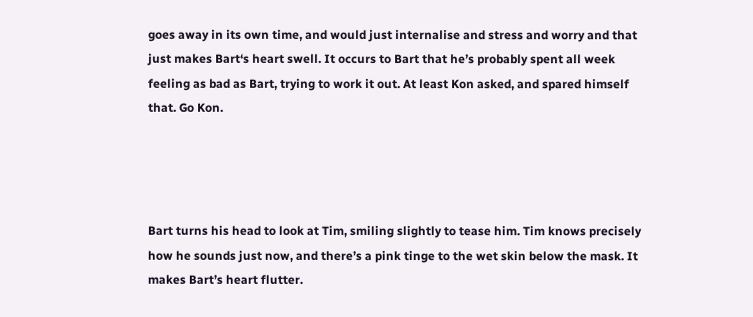goes away in its own time, and would just internalise and stress and worry and that just makes Bart‘s heart swell. It occurs to Bart that he’s probably spent all week feeling as bad as Bart, trying to work it out. At least Kon asked, and spared himself that. Go Kon.




Bart turns his head to look at Tim, smiling slightly to tease him. Tim knows precisely how he sounds just now, and there’s a pink tinge to the wet skin below the mask. It makes Bart’s heart flutter.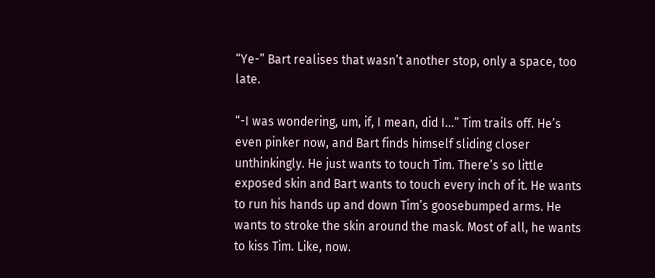“Ye-” Bart realises that wasn’t another stop, only a space, too late.

“-I was wondering, um, if, I mean, did I...” Tim trails off. He’s even pinker now, and Bart finds himself sliding closer unthinkingly. He just wants to touch Tim. There’s so little exposed skin and Bart wants to touch every inch of it. He wants to run his hands up and down Tim’s goosebumped arms. He wants to stroke the skin around the mask. Most of all, he wants to kiss Tim. Like, now.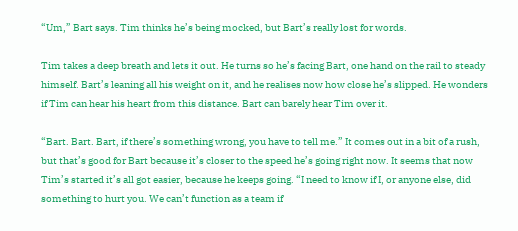“Um,” Bart says. Tim thinks he’s being mocked, but Bart’s really lost for words.

Tim takes a deep breath and lets it out. He turns so he’s facing Bart, one hand on the rail to steady himself. Bart’s leaning all his weight on it, and he realises now how close he’s slipped. He wonders if Tim can hear his heart from this distance. Bart can barely hear Tim over it.

“Bart. Bart. Bart, if there’s something wrong, you have to tell me.” It comes out in a bit of a rush, but that’s good for Bart because it’s closer to the speed he’s going right now. It seems that now Tim’s started it’s all got easier, because he keeps going. “I need to know if I, or anyone else, did something to hurt you. We can’t function as a team if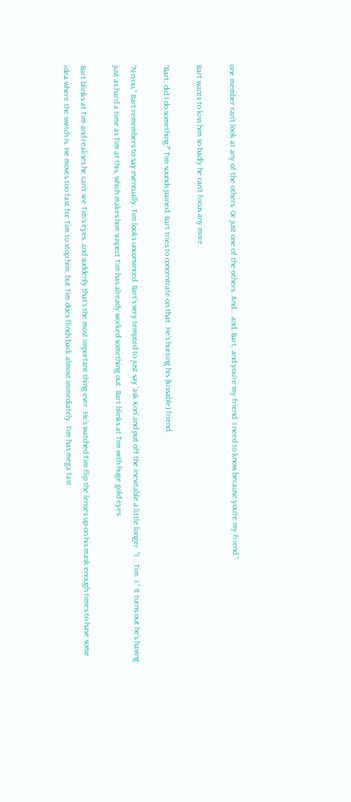one member can’t look at any of the others. Or just one of the others. And... and, Bart, and you’re my friend. I need to know because you’re my friend.”

Bart wants to kiss him so badly he can’t focus any more.

“Bart, did I do something?” Tim sounds pained. Bart tries to concentrate on that. He’s hurting his (kissable) friend.

“N-n-no,” Bart remembers to say eventually. Tim looks unconvinced. Bart’s very tempted to just say ‘ask Kon’ and put off the inevitable a little longer. “I... Tim. I.” It turns out he’s having just as hard a time as Tim at this, which makes him suspect Tim has already worked something out. Bart blinks at Tim with huge gold eyes.

Bart blinks at Tim and realises he can’t see Tim’s eyes, and suddenly that’s the most important thing ever. He’s watched Tim flip the lenses up on his mask enough times to have some idea where the switch is. He moves too fast for Tim to stop him, but Tim does flinch back almost immediately. Tim has mega fast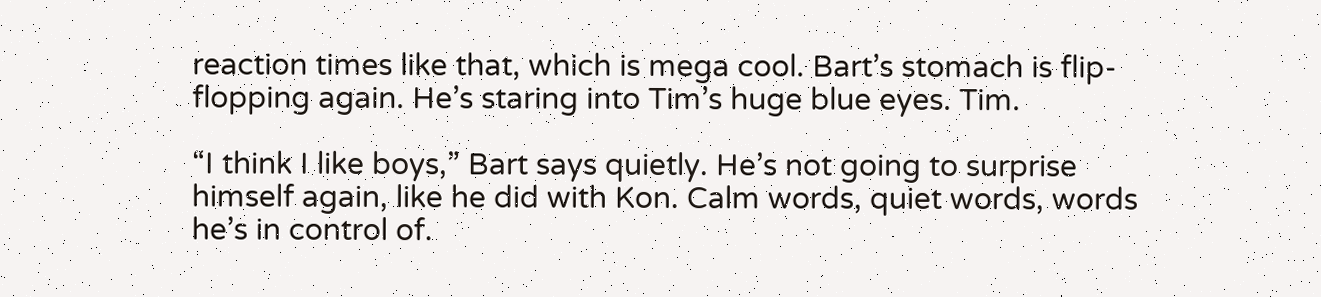reaction times like that, which is mega cool. Bart’s stomach is flip-flopping again. He’s staring into Tim’s huge blue eyes. Tim.

“I think I like boys,” Bart says quietly. He’s not going to surprise himself again, like he did with Kon. Calm words, quiet words, words he’s in control of.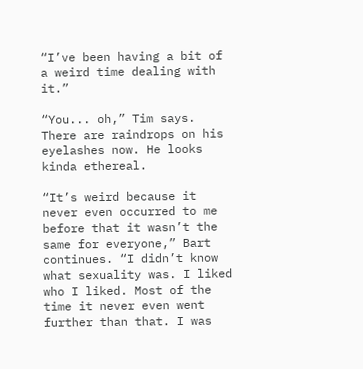“I’ve been having a bit of a weird time dealing with it.”

“You... oh,” Tim says. There are raindrops on his eyelashes now. He looks kinda ethereal.

“It’s weird because it never even occurred to me before that it wasn’t the same for everyone,” Bart continues. “I didn’t know what sexuality was. I liked who I liked. Most of the time it never even went further than that. I was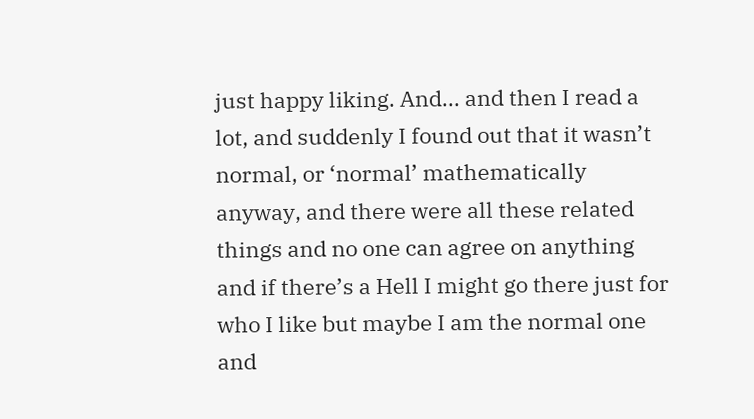just happy liking. And... and then I read a lot, and suddenly I found out that it wasn’t normal, or ‘normal’ mathematically anyway, and there were all these related things and no one can agree on anything and if there’s a Hell I might go there just for who I like but maybe I am the normal one and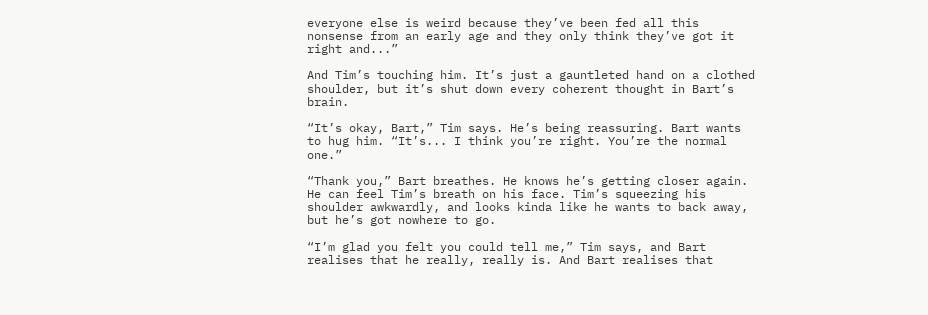everyone else is weird because they’ve been fed all this nonsense from an early age and they only think they’ve got it right and...”

And Tim’s touching him. It’s just a gauntleted hand on a clothed shoulder, but it’s shut down every coherent thought in Bart’s brain.

“It’s okay, Bart,” Tim says. He’s being reassuring. Bart wants to hug him. “It’s... I think you’re right. You’re the normal one.”

“Thank you,” Bart breathes. He knows he’s getting closer again. He can feel Tim’s breath on his face. Tim’s squeezing his shoulder awkwardly, and looks kinda like he wants to back away, but he’s got nowhere to go.

“I’m glad you felt you could tell me,” Tim says, and Bart realises that he really, really is. And Bart realises that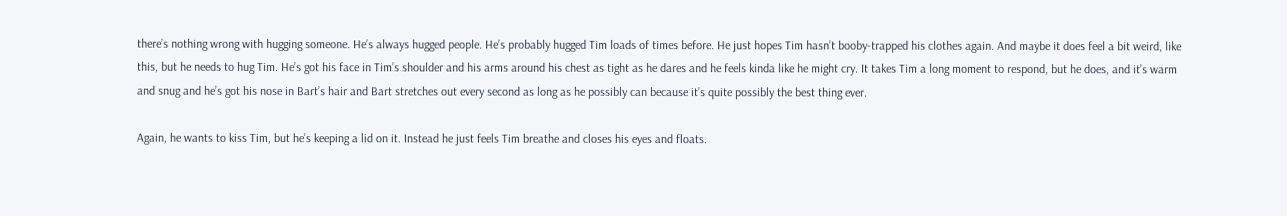there’s nothing wrong with hugging someone. He’s always hugged people. He’s probably hugged Tim loads of times before. He just hopes Tim hasn’t booby-trapped his clothes again. And maybe it does feel a bit weird, like this, but he needs to hug Tim. He’s got his face in Tim’s shoulder and his arms around his chest as tight as he dares and he feels kinda like he might cry. It takes Tim a long moment to respond, but he does, and it’s warm and snug and he’s got his nose in Bart’s hair and Bart stretches out every second as long as he possibly can because it’s quite possibly the best thing ever.

Again, he wants to kiss Tim, but he’s keeping a lid on it. Instead he just feels Tim breathe and closes his eyes and floats.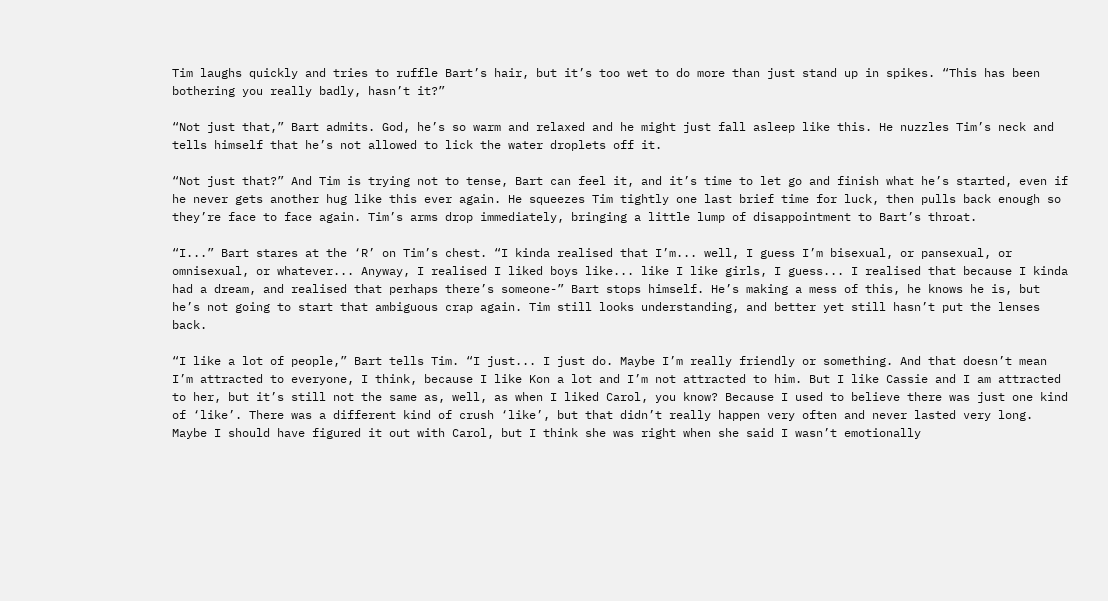Tim laughs quickly and tries to ruffle Bart’s hair, but it’s too wet to do more than just stand up in spikes. “This has been bothering you really badly, hasn’t it?”

“Not just that,” Bart admits. God, he’s so warm and relaxed and he might just fall asleep like this. He nuzzles Tim’s neck and tells himself that he’s not allowed to lick the water droplets off it.

“Not just that?” And Tim is trying not to tense, Bart can feel it, and it’s time to let go and finish what he’s started, even if he never gets another hug like this ever again. He squeezes Tim tightly one last brief time for luck, then pulls back enough so they’re face to face again. Tim’s arms drop immediately, bringing a little lump of disappointment to Bart’s throat.

“I...” Bart stares at the ‘R’ on Tim’s chest. “I kinda realised that I’m... well, I guess I’m bisexual, or pansexual, or omnisexual, or whatever... Anyway, I realised I liked boys like... like I like girls, I guess... I realised that because I kinda had a dream, and realised that perhaps there’s someone-” Bart stops himself. He’s making a mess of this, he knows he is, but he’s not going to start that ambiguous crap again. Tim still looks understanding, and better yet still hasn’t put the lenses back.

“I like a lot of people,” Bart tells Tim. “I just... I just do. Maybe I’m really friendly or something. And that doesn’t mean I’m attracted to everyone, I think, because I like Kon a lot and I’m not attracted to him. But I like Cassie and I am attracted to her, but it’s still not the same as, well, as when I liked Carol, you know? Because I used to believe there was just one kind of ‘like’. There was a different kind of crush ‘like’, but that didn’t really happen very often and never lasted very long. Maybe I should have figured it out with Carol, but I think she was right when she said I wasn’t emotionally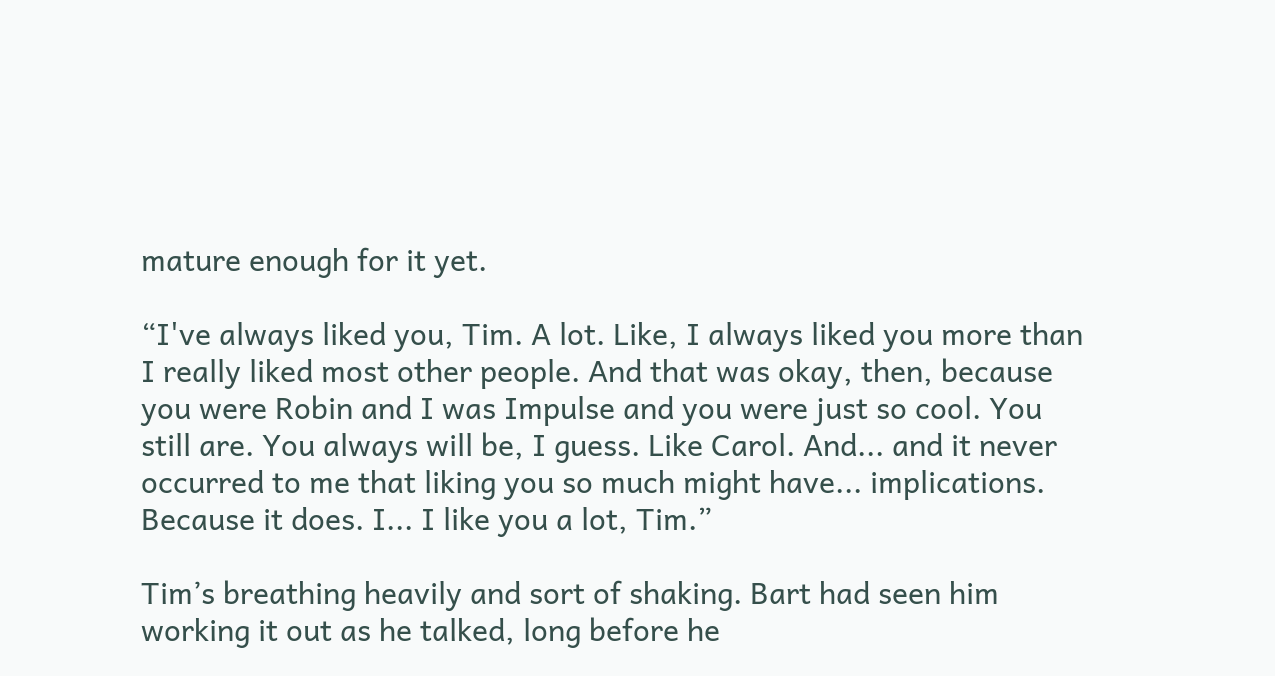mature enough for it yet.

“I've always liked you, Tim. A lot. Like, I always liked you more than I really liked most other people. And that was okay, then, because you were Robin and I was Impulse and you were just so cool. You still are. You always will be, I guess. Like Carol. And... and it never occurred to me that liking you so much might have... implications. Because it does. I... I like you a lot, Tim.”

Tim’s breathing heavily and sort of shaking. Bart had seen him working it out as he talked, long before he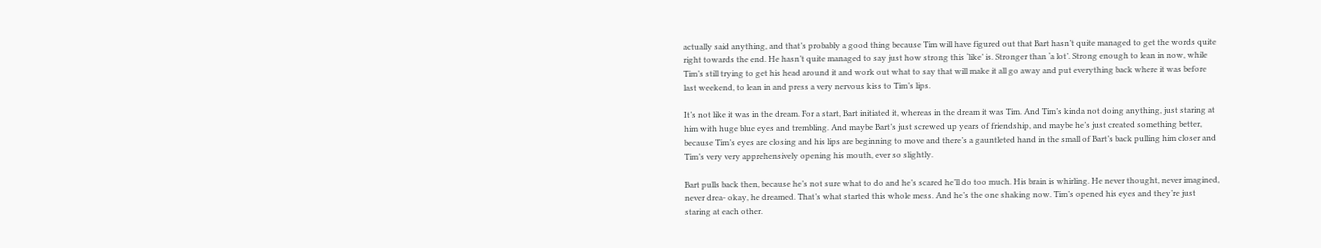actually said anything, and that’s probably a good thing because Tim will have figured out that Bart hasn’t quite managed to get the words quite right towards the end. He hasn’t quite managed to say just how strong this ‘like’ is. Stronger than ‘a lot’. Strong enough to lean in now, while Tim’s still trying to get his head around it and work out what to say that will make it all go away and put everything back where it was before last weekend, to lean in and press a very nervous kiss to Tim’s lips.

It’s not like it was in the dream. For a start, Bart initiated it, whereas in the dream it was Tim. And Tim’s kinda not doing anything, just staring at him with huge blue eyes and trembling. And maybe Bart’s just screwed up years of friendship, and maybe he’s just created something better, because Tim’s eyes are closing and his lips are beginning to move and there’s a gauntleted hand in the small of Bart’s back pulling him closer and Tim’s very very apprehensively opening his mouth, ever so slightly.

Bart pulls back then, because he’s not sure what to do and he’s scared he’ll do too much. His brain is whirling. He never thought, never imagined, never drea- okay, he dreamed. That’s what started this whole mess. And he’s the one shaking now. Tim’s opened his eyes and they’re just staring at each other.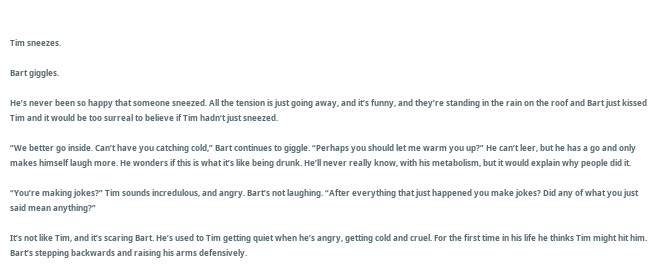Tim sneezes.

Bart giggles.

He’s never been so happy that someone sneezed. All the tension is just going away, and it’s funny, and they’re standing in the rain on the roof and Bart just kissed Tim and it would be too surreal to believe if Tim hadn’t just sneezed.

“We better go inside. Can’t have you catching cold,” Bart continues to giggle. “Perhaps you should let me warm you up?” He can’t leer, but he has a go and only makes himself laugh more. He wonders if this is what it’s like being drunk. He’ll never really know, with his metabolism, but it would explain why people did it.

“You’re making jokes?” Tim sounds incredulous, and angry. Bart’s not laughing. “After everything that just happened you make jokes? Did any of what you just said mean anything?”

It’s not like Tim, and it’s scaring Bart. He’s used to Tim getting quiet when he’s angry, getting cold and cruel. For the first time in his life he thinks Tim might hit him. Bart’s stepping backwards and raising his arms defensively.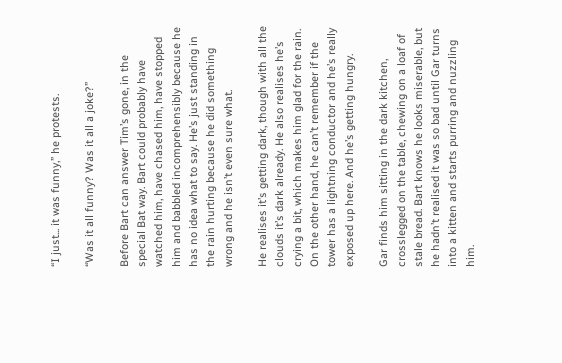“I just... it was funny,” he protests.

“Was it all funny? Was it all a joke?”

Before Bart can answer Tim’s gone, in the special Bat way. Bart could probably have watched him, have chased him, have stopped him and babbled incomprehensibly because he has no idea what to say. He’s just standing in the rain hurting because he did something wrong and he isn’t even sure what.

He realises it’s getting dark, though with all the clouds it’s dark already. He also realises he’s crying a bit, which makes him glad for the rain. On the other hand, he can’t remember if the tower has a lightning conductor and he’s really exposed up here. And he’s getting hungry.

Gar finds him sitting in the dark kitchen, crosslegged on the table, chewing on a loaf of stale bread. Bart knows he looks miserable, but he hadn’t realised it was so bad until Gar turns into a kitten and starts purring and nuzzling him.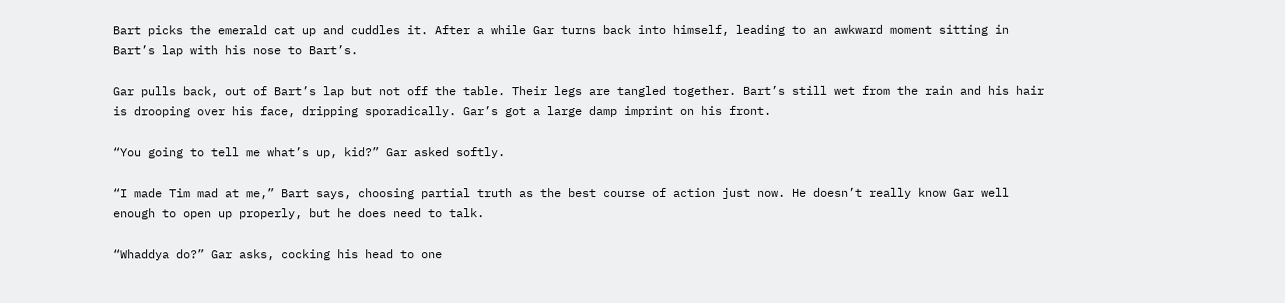Bart picks the emerald cat up and cuddles it. After a while Gar turns back into himself, leading to an awkward moment sitting in Bart’s lap with his nose to Bart’s.

Gar pulls back, out of Bart’s lap but not off the table. Their legs are tangled together. Bart’s still wet from the rain and his hair is drooping over his face, dripping sporadically. Gar’s got a large damp imprint on his front.

“You going to tell me what’s up, kid?” Gar asked softly.

“I made Tim mad at me,” Bart says, choosing partial truth as the best course of action just now. He doesn’t really know Gar well enough to open up properly, but he does need to talk.

“Whaddya do?” Gar asks, cocking his head to one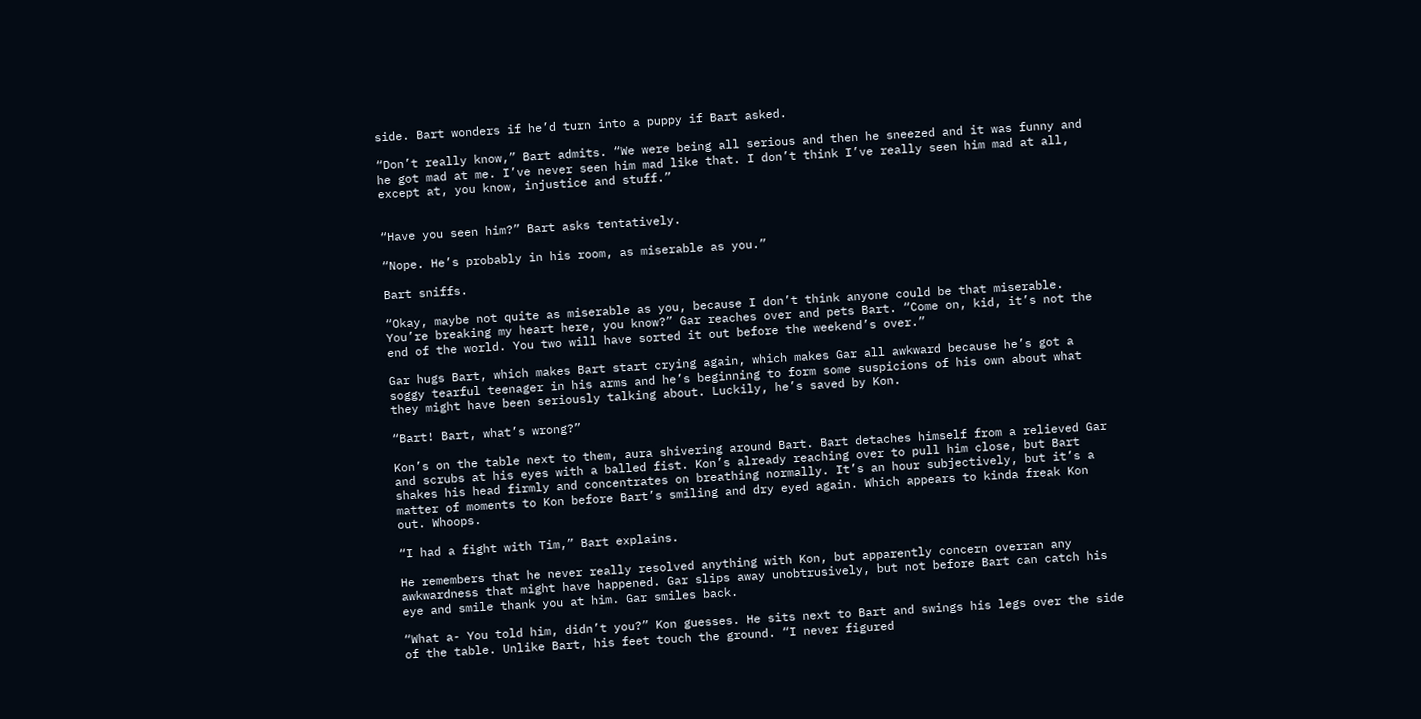side. Bart wonders if he’d turn into a puppy if Bart asked.

“Don’t really know,” Bart admits. “We were being all serious and then he sneezed and it was funny and he got mad at me. I’ve never seen him mad like that. I don’t think I’ve really seen him mad at all, except at, you know, injustice and stuff.”


“Have you seen him?” Bart asks tentatively.

“Nope. He’s probably in his room, as miserable as you.”

Bart sniffs.

“Okay, maybe not quite as miserable as you, because I don’t think anyone could be that miserable. You’re breaking my heart here, you know?” Gar reaches over and pets Bart. “Come on, kid, it’s not the end of the world. You two will have sorted it out before the weekend’s over.”

Gar hugs Bart, which makes Bart start crying again, which makes Gar all awkward because he’s got a soggy tearful teenager in his arms and he’s beginning to form some suspicions of his own about what they might have been seriously talking about. Luckily, he’s saved by Kon.

“Bart! Bart, what’s wrong?”

Kon’s on the table next to them, aura shivering around Bart. Bart detaches himself from a relieved Gar and scrubs at his eyes with a balled fist. Kon’s already reaching over to pull him close, but Bart shakes his head firmly and concentrates on breathing normally. It’s an hour subjectively, but it’s a matter of moments to Kon before Bart’s smiling and dry eyed again. Which appears to kinda freak Kon out. Whoops.

“I had a fight with Tim,” Bart explains.

He remembers that he never really resolved anything with Kon, but apparently concern overran any awkwardness that might have happened. Gar slips away unobtrusively, but not before Bart can catch his eye and smile thank you at him. Gar smiles back.

“What a- You told him, didn’t you?” Kon guesses. He sits next to Bart and swings his legs over the side of the table. Unlike Bart, his feet touch the ground. “I never figured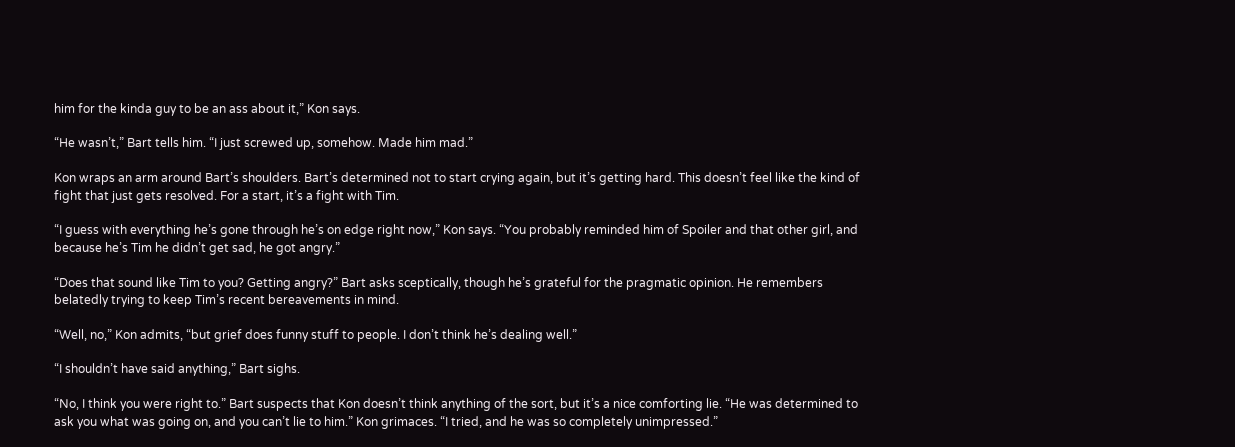him for the kinda guy to be an ass about it,” Kon says.

“He wasn’t,” Bart tells him. “I just screwed up, somehow. Made him mad.”

Kon wraps an arm around Bart’s shoulders. Bart’s determined not to start crying again, but it’s getting hard. This doesn’t feel like the kind of fight that just gets resolved. For a start, it’s a fight with Tim.

“I guess with everything he’s gone through he’s on edge right now,” Kon says. “You probably reminded him of Spoiler and that other girl, and because he’s Tim he didn’t get sad, he got angry.”

“Does that sound like Tim to you? Getting angry?” Bart asks sceptically, though he’s grateful for the pragmatic opinion. He remembers belatedly trying to keep Tim’s recent bereavements in mind.

“Well, no,” Kon admits, “but grief does funny stuff to people. I don’t think he’s dealing well.”

“I shouldn’t have said anything,” Bart sighs.

“No, I think you were right to.” Bart suspects that Kon doesn’t think anything of the sort, but it’s a nice comforting lie. “He was determined to ask you what was going on, and you can’t lie to him.” Kon grimaces. “I tried, and he was so completely unimpressed.”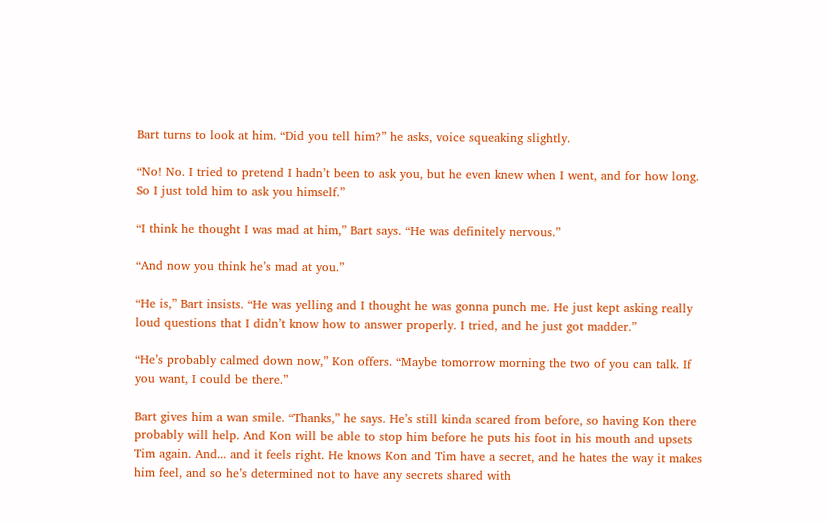Bart turns to look at him. “Did you tell him?” he asks, voice squeaking slightly.

“No! No. I tried to pretend I hadn’t been to ask you, but he even knew when I went, and for how long. So I just told him to ask you himself.”

“I think he thought I was mad at him,” Bart says. “He was definitely nervous.”

“And now you think he’s mad at you.”

“He is,” Bart insists. “He was yelling and I thought he was gonna punch me. He just kept asking really loud questions that I didn’t know how to answer properly. I tried, and he just got madder.”

“He’s probably calmed down now,” Kon offers. “Maybe tomorrow morning the two of you can talk. If you want, I could be there.”

Bart gives him a wan smile. “Thanks,” he says. He’s still kinda scared from before, so having Kon there probably will help. And Kon will be able to stop him before he puts his foot in his mouth and upsets Tim again. And... and it feels right. He knows Kon and Tim have a secret, and he hates the way it makes him feel, and so he’s determined not to have any secrets shared with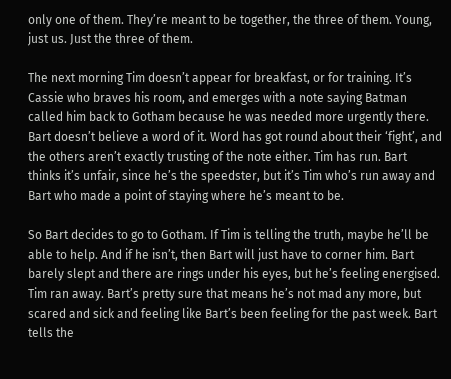only one of them. They’re meant to be together, the three of them. Young, just us. Just the three of them.

The next morning Tim doesn’t appear for breakfast, or for training. It’s Cassie who braves his room, and emerges with a note saying Batman called him back to Gotham because he was needed more urgently there. Bart doesn’t believe a word of it. Word has got round about their ‘fight’, and the others aren’t exactly trusting of the note either. Tim has run. Bart thinks it’s unfair, since he’s the speedster, but it’s Tim who’s run away and Bart who made a point of staying where he’s meant to be.

So Bart decides to go to Gotham. If Tim is telling the truth, maybe he’ll be able to help. And if he isn’t, then Bart will just have to corner him. Bart barely slept and there are rings under his eyes, but he’s feeling energised. Tim ran away. Bart’s pretty sure that means he’s not mad any more, but scared and sick and feeling like Bart’s been feeling for the past week. Bart tells the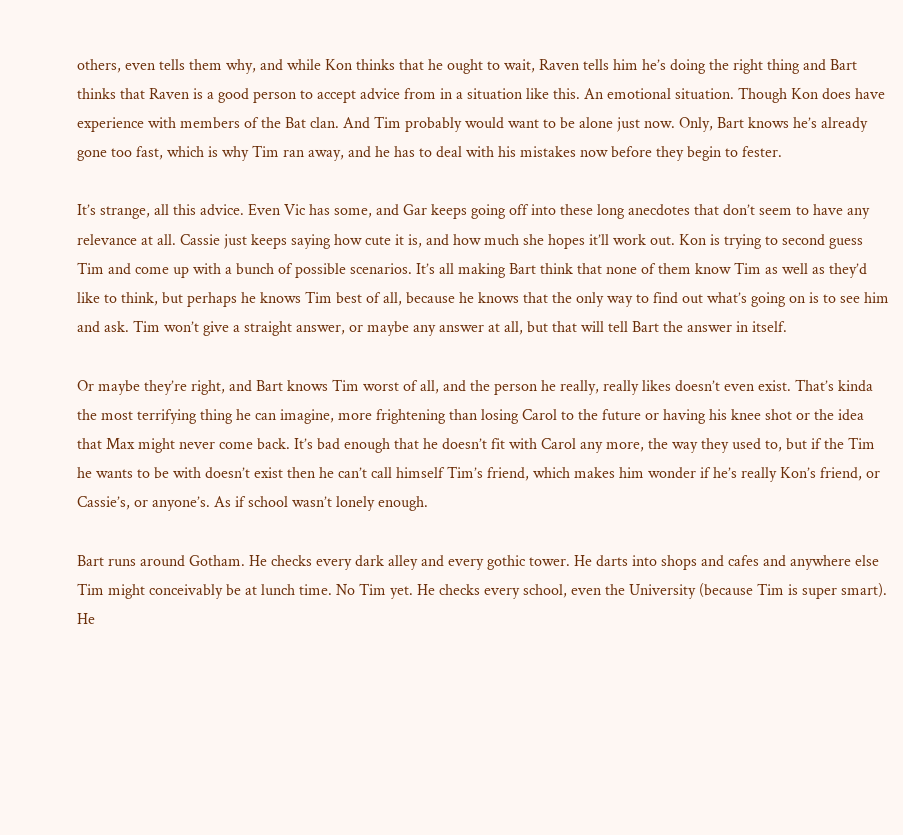others, even tells them why, and while Kon thinks that he ought to wait, Raven tells him he’s doing the right thing and Bart thinks that Raven is a good person to accept advice from in a situation like this. An emotional situation. Though Kon does have experience with members of the Bat clan. And Tim probably would want to be alone just now. Only, Bart knows he’s already gone too fast, which is why Tim ran away, and he has to deal with his mistakes now before they begin to fester.

It’s strange, all this advice. Even Vic has some, and Gar keeps going off into these long anecdotes that don’t seem to have any relevance at all. Cassie just keeps saying how cute it is, and how much she hopes it’ll work out. Kon is trying to second guess Tim and come up with a bunch of possible scenarios. It’s all making Bart think that none of them know Tim as well as they’d like to think, but perhaps he knows Tim best of all, because he knows that the only way to find out what’s going on is to see him and ask. Tim won’t give a straight answer, or maybe any answer at all, but that will tell Bart the answer in itself.

Or maybe they’re right, and Bart knows Tim worst of all, and the person he really, really likes doesn’t even exist. That’s kinda the most terrifying thing he can imagine, more frightening than losing Carol to the future or having his knee shot or the idea that Max might never come back. It’s bad enough that he doesn’t fit with Carol any more, the way they used to, but if the Tim he wants to be with doesn’t exist then he can’t call himself Tim’s friend, which makes him wonder if he’s really Kon’s friend, or Cassie’s, or anyone’s. As if school wasn’t lonely enough.

Bart runs around Gotham. He checks every dark alley and every gothic tower. He darts into shops and cafes and anywhere else Tim might conceivably be at lunch time. No Tim yet. He checks every school, even the University (because Tim is super smart). He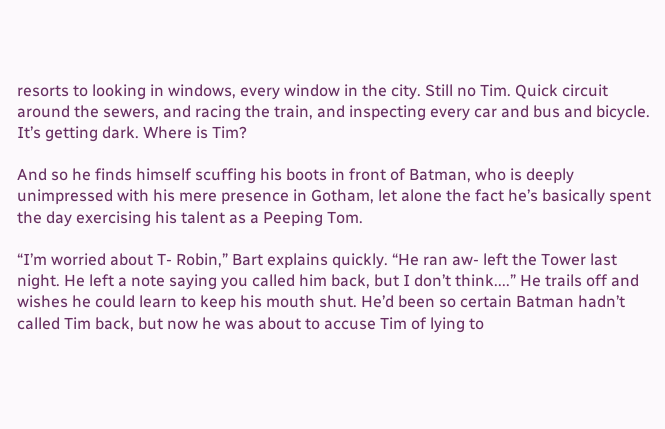resorts to looking in windows, every window in the city. Still no Tim. Quick circuit around the sewers, and racing the train, and inspecting every car and bus and bicycle. It’s getting dark. Where is Tim?

And so he finds himself scuffing his boots in front of Batman, who is deeply unimpressed with his mere presence in Gotham, let alone the fact he’s basically spent the day exercising his talent as a Peeping Tom.

“I’m worried about T- Robin,” Bart explains quickly. “He ran aw- left the Tower last night. He left a note saying you called him back, but I don’t think....” He trails off and wishes he could learn to keep his mouth shut. He’d been so certain Batman hadn’t called Tim back, but now he was about to accuse Tim of lying to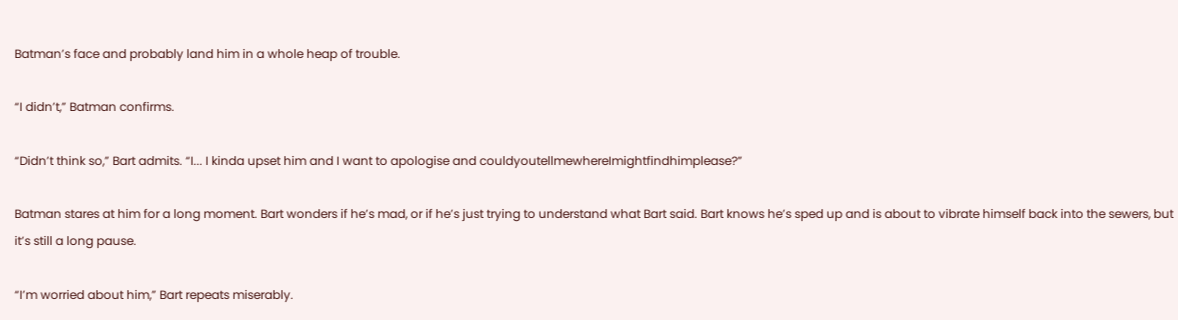Batman’s face and probably land him in a whole heap of trouble.

“I didn’t,” Batman confirms.

“Didn’t think so,” Bart admits. “I... I kinda upset him and I want to apologise and couldyoutellmewhereImightfindhimplease?”

Batman stares at him for a long moment. Bart wonders if he’s mad, or if he’s just trying to understand what Bart said. Bart knows he’s sped up and is about to vibrate himself back into the sewers, but it’s still a long pause.

“I’m worried about him,” Bart repeats miserably.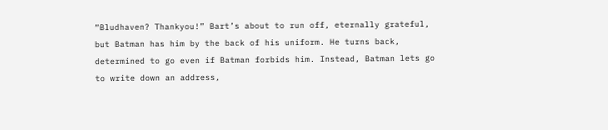“Bludhaven? Thankyou!” Bart’s about to run off, eternally grateful, but Batman has him by the back of his uniform. He turns back, determined to go even if Batman forbids him. Instead, Batman lets go to write down an address,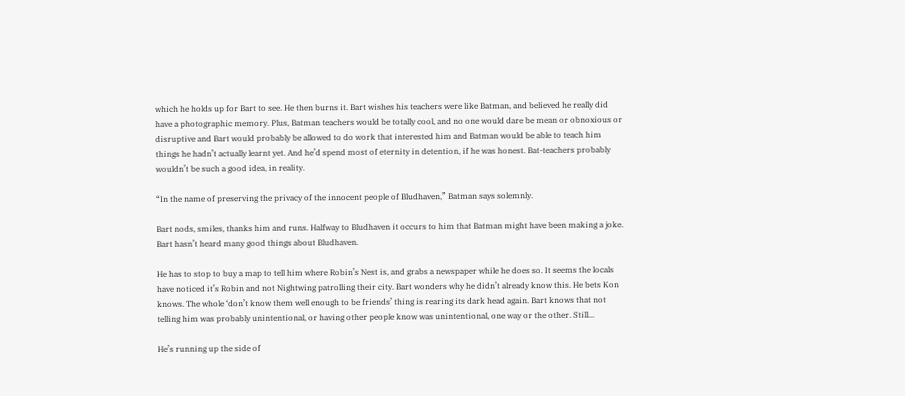which he holds up for Bart to see. He then burns it. Bart wishes his teachers were like Batman, and believed he really did have a photographic memory. Plus, Batman teachers would be totally cool, and no one would dare be mean or obnoxious or disruptive and Bart would probably be allowed to do work that interested him and Batman would be able to teach him things he hadn’t actually learnt yet. And he’d spend most of eternity in detention, if he was honest. Bat-teachers probably wouldn’t be such a good idea, in reality.

“In the name of preserving the privacy of the innocent people of Bludhaven,” Batman says solemnly.

Bart nods, smiles, thanks him and runs. Halfway to Bludhaven it occurs to him that Batman might have been making a joke. Bart hasn’t heard many good things about Bludhaven.

He has to stop to buy a map to tell him where Robin’s Nest is, and grabs a newspaper while he does so. It seems the locals have noticed it’s Robin and not Nightwing patrolling their city. Bart wonders why he didn’t already know this. He bets Kon knows. The whole ‘don’t know them well enough to be friends’ thing is rearing its dark head again. Bart knows that not telling him was probably unintentional, or having other people know was unintentional, one way or the other. Still...

He’s running up the side of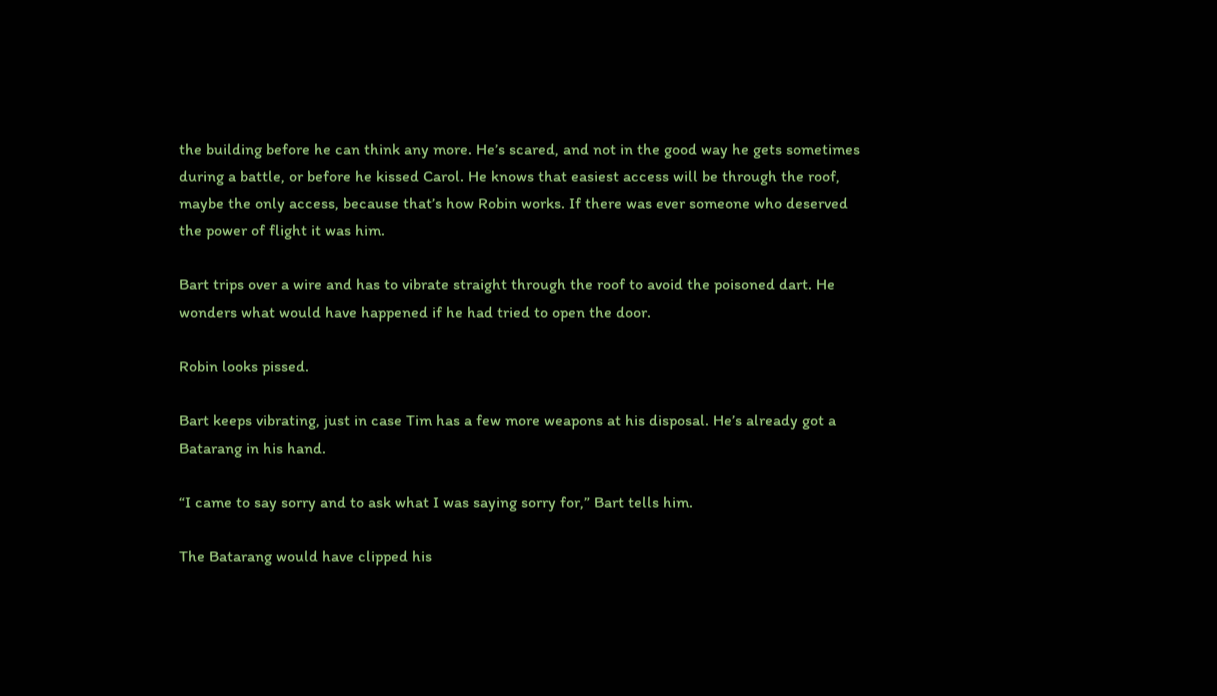the building before he can think any more. He’s scared, and not in the good way he gets sometimes during a battle, or before he kissed Carol. He knows that easiest access will be through the roof, maybe the only access, because that’s how Robin works. If there was ever someone who deserved the power of flight it was him.

Bart trips over a wire and has to vibrate straight through the roof to avoid the poisoned dart. He wonders what would have happened if he had tried to open the door.

Robin looks pissed.

Bart keeps vibrating, just in case Tim has a few more weapons at his disposal. He’s already got a Batarang in his hand.

“I came to say sorry and to ask what I was saying sorry for,” Bart tells him.

The Batarang would have clipped his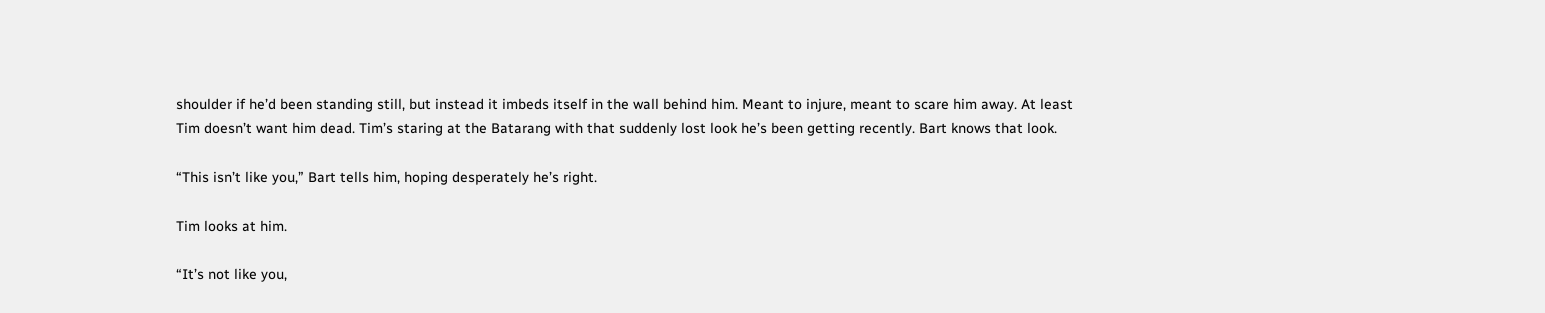shoulder if he’d been standing still, but instead it imbeds itself in the wall behind him. Meant to injure, meant to scare him away. At least Tim doesn’t want him dead. Tim’s staring at the Batarang with that suddenly lost look he’s been getting recently. Bart knows that look.

“This isn’t like you,” Bart tells him, hoping desperately he’s right.

Tim looks at him.

“It’s not like you,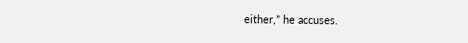either,” he accuses.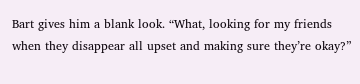Bart gives him a blank look. “What, looking for my friends when they disappear all upset and making sure they’re okay?”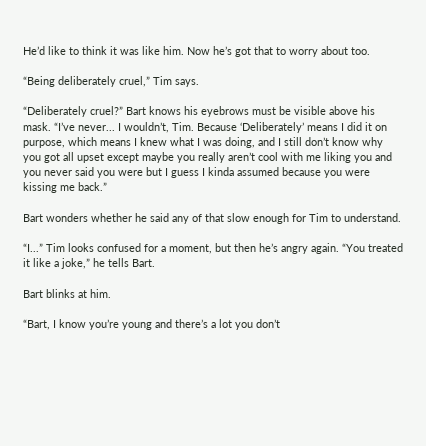He’d like to think it was like him. Now he’s got that to worry about too.

“Being deliberately cruel,” Tim says.

“Deliberately cruel?” Bart knows his eyebrows must be visible above his mask. “I’ve never... I wouldn’t, Tim. Because ‘Deliberately’ means I did it on purpose, which means I knew what I was doing, and I still don’t know why you got all upset except maybe you really aren’t cool with me liking you and you never said you were but I guess I kinda assumed because you were kissing me back.”

Bart wonders whether he said any of that slow enough for Tim to understand.

“I...” Tim looks confused for a moment, but then he’s angry again. “You treated it like a joke,” he tells Bart.

Bart blinks at him.

“Bart, I know you’re young and there’s a lot you don’t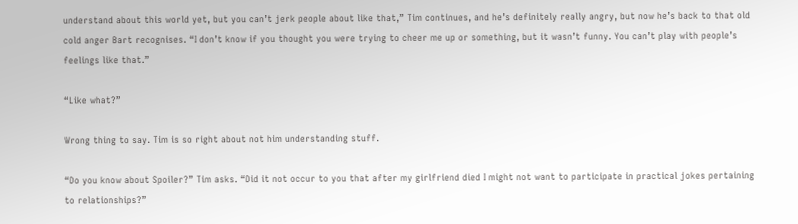understand about this world yet, but you can’t jerk people about like that,” Tim continues, and he’s definitely really angry, but now he’s back to that old cold anger Bart recognises. “I don’t know if you thought you were trying to cheer me up or something, but it wasn’t funny. You can’t play with people’s feelings like that.”

“Like what?”

Wrong thing to say. Tim is so right about not him understanding stuff.

“Do you know about Spoiler?” Tim asks. “Did it not occur to you that after my girlfriend died I might not want to participate in practical jokes pertaining to relationships?”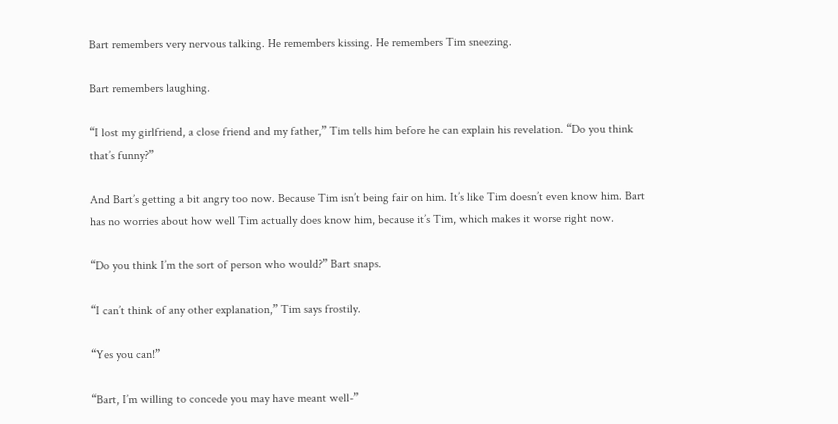Bart remembers very nervous talking. He remembers kissing. He remembers Tim sneezing.

Bart remembers laughing.

“I lost my girlfriend, a close friend and my father,” Tim tells him before he can explain his revelation. “Do you think that’s funny?”

And Bart’s getting a bit angry too now. Because Tim isn’t being fair on him. It’s like Tim doesn’t even know him. Bart has no worries about how well Tim actually does know him, because it’s Tim, which makes it worse right now.

“Do you think I’m the sort of person who would?” Bart snaps.

“I can’t think of any other explanation,” Tim says frostily.

“Yes you can!”

“Bart, I’m willing to concede you may have meant well-”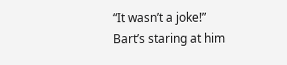“It wasn’t a joke!” Bart’s staring at him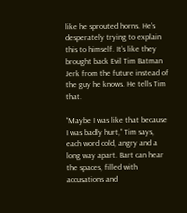like he sprouted horns. He’s desperately trying to explain this to himself. It’s like they brought back Evil Tim Batman Jerk from the future instead of the guy he knows. He tells Tim that.

“Maybe I was like that because I was badly hurt,” Tim says, each word cold, angry and a long way apart. Bart can hear the spaces, filled with accusations and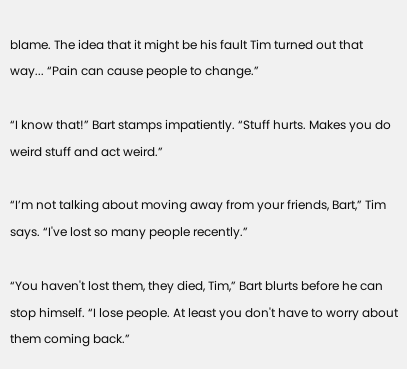blame. The idea that it might be his fault Tim turned out that way... “Pain can cause people to change.”

“I know that!” Bart stamps impatiently. “Stuff hurts. Makes you do weird stuff and act weird.”

“I’m not talking about moving away from your friends, Bart,” Tim says. “I've lost so many people recently.”

“You haven't lost them, they died, Tim,” Bart blurts before he can stop himself. “I lose people. At least you don't have to worry about them coming back.”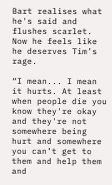Bart realises what he's said and flushes scarlet. Now he feels like he deserves Tim’s rage.

“I mean... I mean it hurts. At least when people die you know they're okay and they're not somewhere being hurt and somewhere you can’t get to them and help them and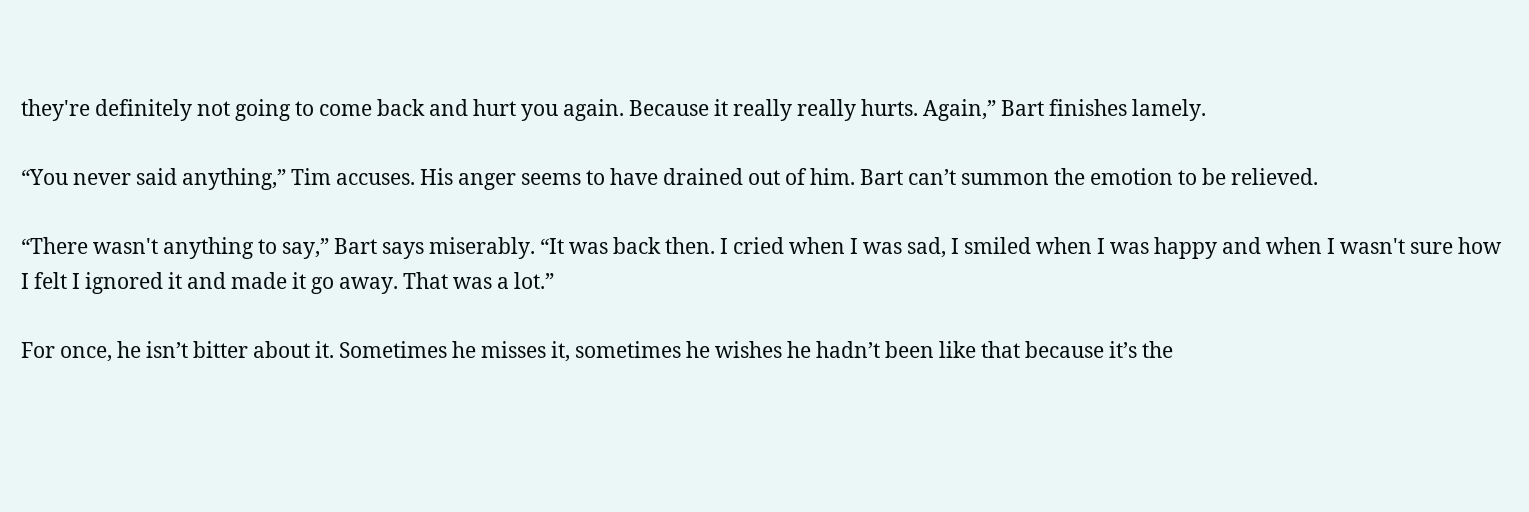they're definitely not going to come back and hurt you again. Because it really really hurts. Again,” Bart finishes lamely.

“You never said anything,” Tim accuses. His anger seems to have drained out of him. Bart can’t summon the emotion to be relieved.

“There wasn't anything to say,” Bart says miserably. “It was back then. I cried when I was sad, I smiled when I was happy and when I wasn't sure how I felt I ignored it and made it go away. That was a lot.”

For once, he isn’t bitter about it. Sometimes he misses it, sometimes he wishes he hadn’t been like that because it’s the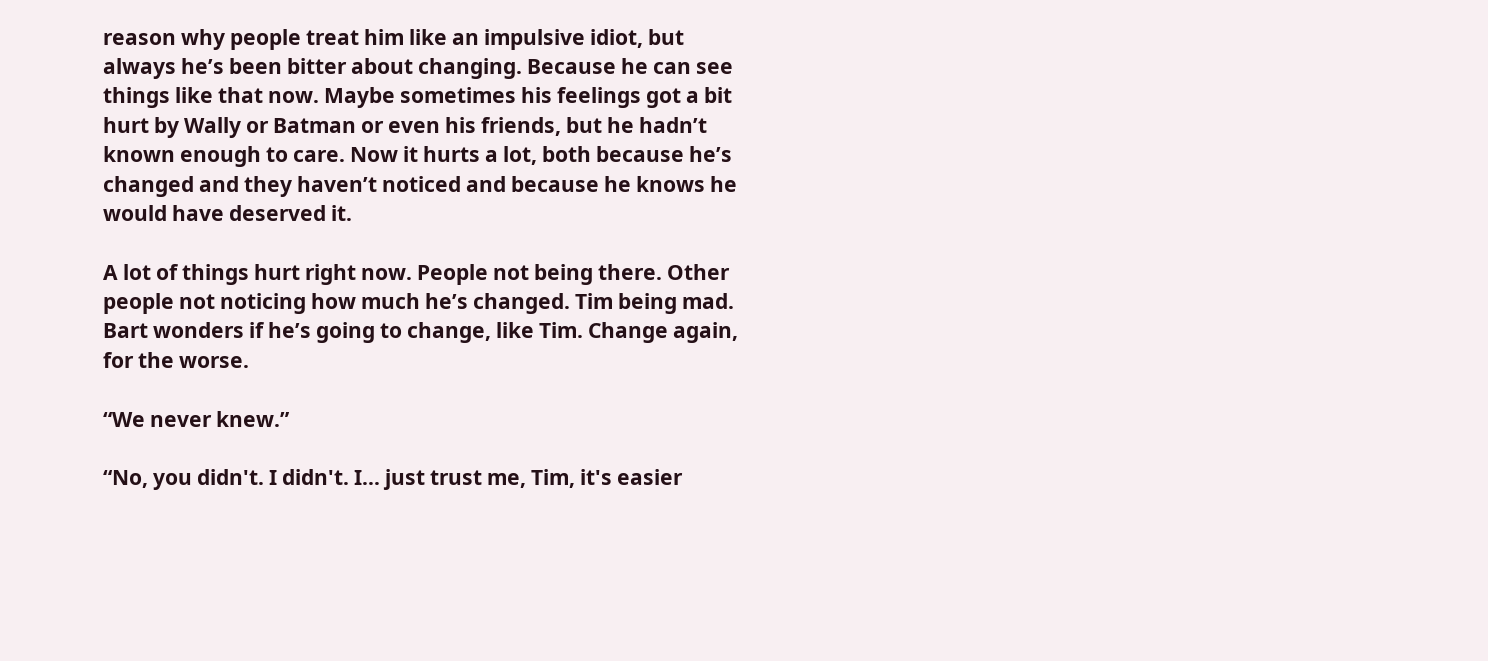reason why people treat him like an impulsive idiot, but always he’s been bitter about changing. Because he can see things like that now. Maybe sometimes his feelings got a bit hurt by Wally or Batman or even his friends, but he hadn’t known enough to care. Now it hurts a lot, both because he’s changed and they haven’t noticed and because he knows he would have deserved it.

A lot of things hurt right now. People not being there. Other people not noticing how much he’s changed. Tim being mad. Bart wonders if he’s going to change, like Tim. Change again, for the worse.

“We never knew.”

“No, you didn't. I didn't. I... just trust me, Tim, it's easier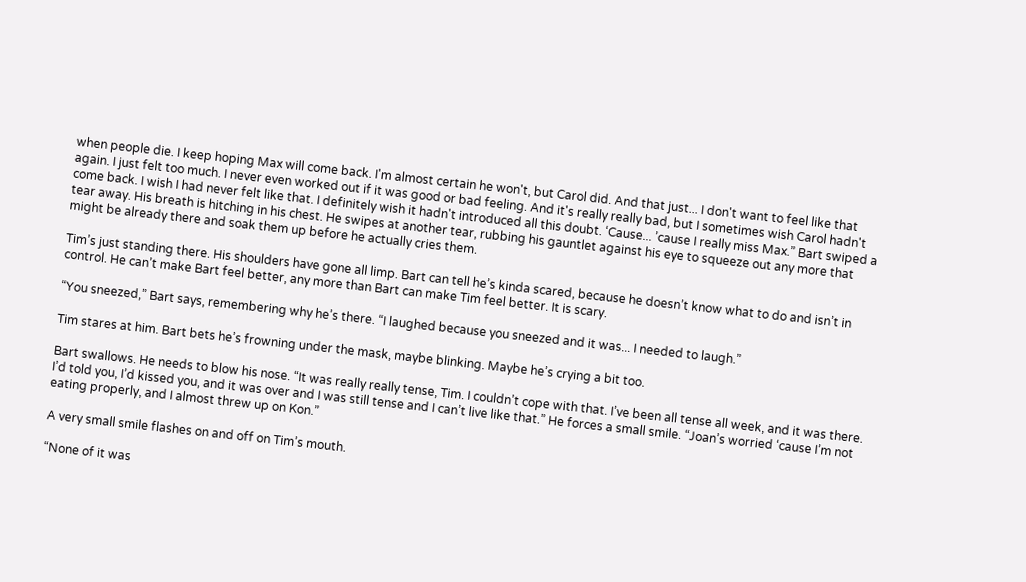when people die. I keep hoping Max will come back. I'm almost certain he won't, but Carol did. And that just... I don't want to feel like that again. I just felt too much. I never even worked out if it was good or bad feeling. And it's really really bad, but I sometimes wish Carol hadn't come back. I wish I had never felt like that. I definitely wish it hadn't introduced all this doubt. ‘Cause... ’cause I really miss Max.” Bart swiped a tear away. His breath is hitching in his chest. He swipes at another tear, rubbing his gauntlet against his eye to squeeze out any more that might be already there and soak them up before he actually cries them.

Tim’s just standing there. His shoulders have gone all limp. Bart can tell he’s kinda scared, because he doesn’t know what to do and isn’t in control. He can’t make Bart feel better, any more than Bart can make Tim feel better. It is scary.

“You sneezed,” Bart says, remembering why he’s there. “I laughed because you sneezed and it was... I needed to laugh.”

Tim stares at him. Bart bets he’s frowning under the mask, maybe blinking. Maybe he’s crying a bit too.

Bart swallows. He needs to blow his nose. “It was really really tense, Tim. I couldn’t cope with that. I’ve been all tense all week, and it was there. I’d told you, I’d kissed you, and it was over and I was still tense and I can’t live like that.” He forces a small smile. “Joan’s worried ‘cause I’m not eating properly, and I almost threw up on Kon.”

A very small smile flashes on and off on Tim’s mouth.

“None of it was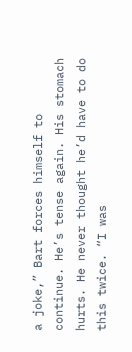a joke,” Bart forces himself to continue. He’s tense again. His stomach hurts. He never thought he’d have to do this twice. “I was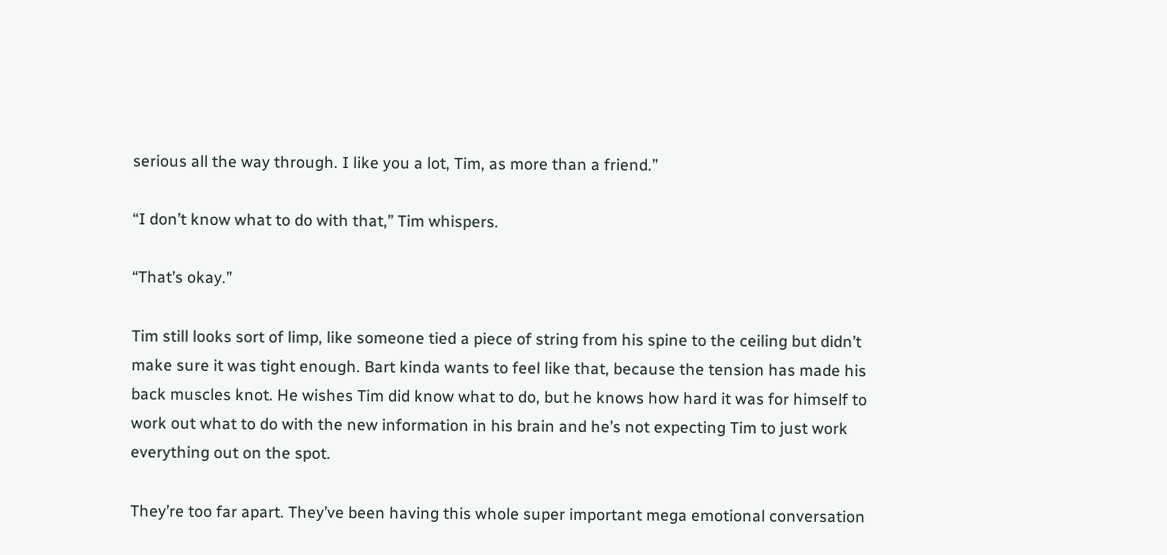serious all the way through. I like you a lot, Tim, as more than a friend.”

“I don’t know what to do with that,” Tim whispers.

“That’s okay.”

Tim still looks sort of limp, like someone tied a piece of string from his spine to the ceiling but didn’t make sure it was tight enough. Bart kinda wants to feel like that, because the tension has made his back muscles knot. He wishes Tim did know what to do, but he knows how hard it was for himself to work out what to do with the new information in his brain and he’s not expecting Tim to just work everything out on the spot.

They’re too far apart. They’ve been having this whole super important mega emotional conversation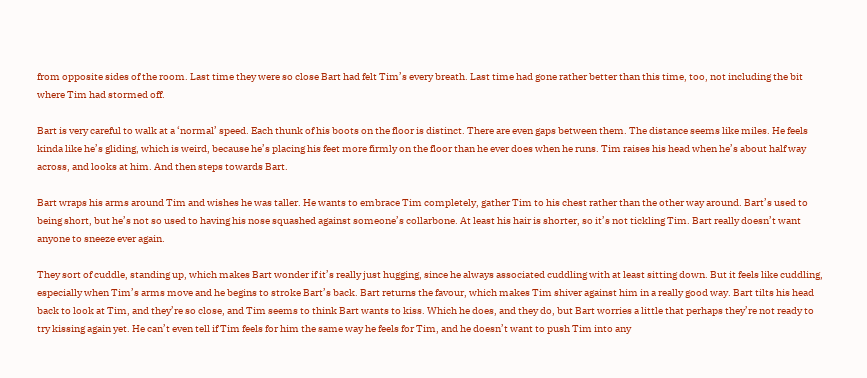from opposite sides of the room. Last time they were so close Bart had felt Tim’s every breath. Last time had gone rather better than this time, too, not including the bit where Tim had stormed off.

Bart is very careful to walk at a ‘normal’ speed. Each thunk of his boots on the floor is distinct. There are even gaps between them. The distance seems like miles. He feels kinda like he’s gliding, which is weird, because he’s placing his feet more firmly on the floor than he ever does when he runs. Tim raises his head when he’s about half way across, and looks at him. And then steps towards Bart.

Bart wraps his arms around Tim and wishes he was taller. He wants to embrace Tim completely, gather Tim to his chest rather than the other way around. Bart’s used to being short, but he’s not so used to having his nose squashed against someone’s collarbone. At least his hair is shorter, so it’s not tickling Tim. Bart really doesn’t want anyone to sneeze ever again.

They sort of cuddle, standing up, which makes Bart wonder if it’s really just hugging, since he always associated cuddling with at least sitting down. But it feels like cuddling, especially when Tim’s arms move and he begins to stroke Bart’s back. Bart returns the favour, which makes Tim shiver against him in a really good way. Bart tilts his head back to look at Tim, and they’re so close, and Tim seems to think Bart wants to kiss. Which he does, and they do, but Bart worries a little that perhaps they’re not ready to try kissing again yet. He can’t even tell if Tim feels for him the same way he feels for Tim, and he doesn’t want to push Tim into any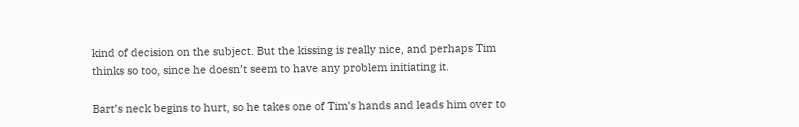kind of decision on the subject. But the kissing is really nice, and perhaps Tim thinks so too, since he doesn’t seem to have any problem initiating it.

Bart’s neck begins to hurt, so he takes one of Tim’s hands and leads him over to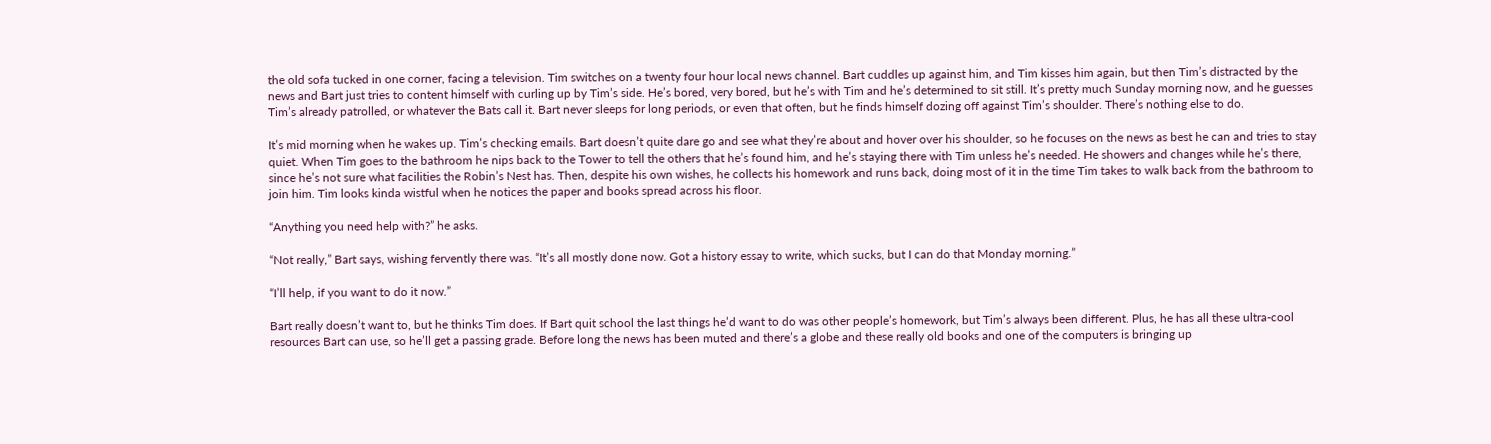the old sofa tucked in one corner, facing a television. Tim switches on a twenty four hour local news channel. Bart cuddles up against him, and Tim kisses him again, but then Tim’s distracted by the news and Bart just tries to content himself with curling up by Tim’s side. He’s bored, very bored, but he’s with Tim and he’s determined to sit still. It’s pretty much Sunday morning now, and he guesses Tim’s already patrolled, or whatever the Bats call it. Bart never sleeps for long periods, or even that often, but he finds himself dozing off against Tim’s shoulder. There’s nothing else to do.

It’s mid morning when he wakes up. Tim’s checking emails. Bart doesn’t quite dare go and see what they’re about and hover over his shoulder, so he focuses on the news as best he can and tries to stay quiet. When Tim goes to the bathroom he nips back to the Tower to tell the others that he’s found him, and he’s staying there with Tim unless he’s needed. He showers and changes while he’s there, since he’s not sure what facilities the Robin’s Nest has. Then, despite his own wishes, he collects his homework and runs back, doing most of it in the time Tim takes to walk back from the bathroom to join him. Tim looks kinda wistful when he notices the paper and books spread across his floor.

“Anything you need help with?” he asks.

“Not really,” Bart says, wishing fervently there was. “It’s all mostly done now. Got a history essay to write, which sucks, but I can do that Monday morning.”

“I’ll help, if you want to do it now.”

Bart really doesn’t want to, but he thinks Tim does. If Bart quit school the last things he’d want to do was other people’s homework, but Tim’s always been different. Plus, he has all these ultra-cool resources Bart can use, so he’ll get a passing grade. Before long the news has been muted and there’s a globe and these really old books and one of the computers is bringing up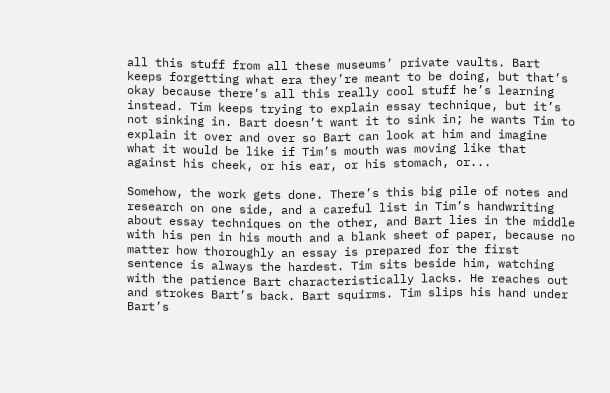all this stuff from all these museums’ private vaults. Bart keeps forgetting what era they’re meant to be doing, but that’s okay because there’s all this really cool stuff he’s learning instead. Tim keeps trying to explain essay technique, but it’s not sinking in. Bart doesn’t want it to sink in; he wants Tim to explain it over and over so Bart can look at him and imagine what it would be like if Tim’s mouth was moving like that against his cheek, or his ear, or his stomach, or...

Somehow, the work gets done. There’s this big pile of notes and research on one side, and a careful list in Tim’s handwriting about essay techniques on the other, and Bart lies in the middle with his pen in his mouth and a blank sheet of paper, because no matter how thoroughly an essay is prepared for the first sentence is always the hardest. Tim sits beside him, watching with the patience Bart characteristically lacks. He reaches out and strokes Bart’s back. Bart squirms. Tim slips his hand under Bart’s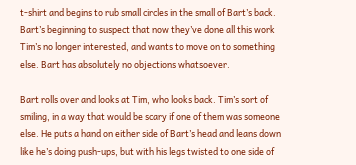t-shirt and begins to rub small circles in the small of Bart’s back. Bart’s beginning to suspect that now they’ve done all this work Tim’s no longer interested, and wants to move on to something else. Bart has absolutely no objections whatsoever.

Bart rolls over and looks at Tim, who looks back. Tim’s sort of smiling, in a way that would be scary if one of them was someone else. He puts a hand on either side of Bart’s head and leans down like he’s doing push-ups, but with his legs twisted to one side of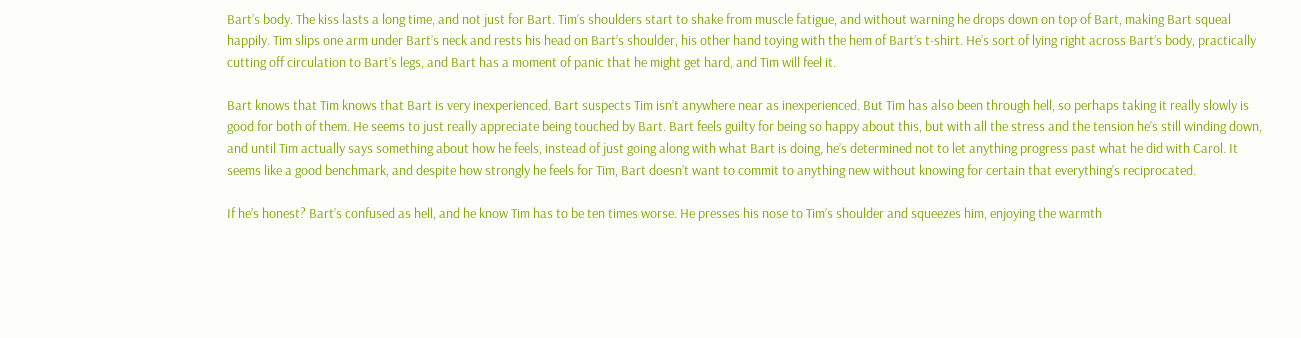Bart’s body. The kiss lasts a long time, and not just for Bart. Tim’s shoulders start to shake from muscle fatigue, and without warning he drops down on top of Bart, making Bart squeal happily. Tim slips one arm under Bart’s neck and rests his head on Bart’s shoulder, his other hand toying with the hem of Bart’s t-shirt. He’s sort of lying right across Bart’s body, practically cutting off circulation to Bart’s legs, and Bart has a moment of panic that he might get hard, and Tim will feel it.

Bart knows that Tim knows that Bart is very inexperienced. Bart suspects Tim isn’t anywhere near as inexperienced. But Tim has also been through hell, so perhaps taking it really slowly is good for both of them. He seems to just really appreciate being touched by Bart. Bart feels guilty for being so happy about this, but with all the stress and the tension he’s still winding down, and until Tim actually says something about how he feels, instead of just going along with what Bart is doing, he’s determined not to let anything progress past what he did with Carol. It seems like a good benchmark, and despite how strongly he feels for Tim, Bart doesn’t want to commit to anything new without knowing for certain that everything’s reciprocated.

If he’s honest? Bart’s confused as hell, and he know Tim has to be ten times worse. He presses his nose to Tim’s shoulder and squeezes him, enjoying the warmth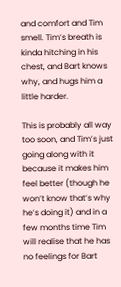and comfort and Tim smell. Tim’s breath is kinda hitching in his chest, and Bart knows why, and hugs him a little harder.

This is probably all way too soon, and Tim’s just going along with it because it makes him feel better (though he won’t know that’s why he’s doing it) and in a few months time Tim will realise that he has no feelings for Bart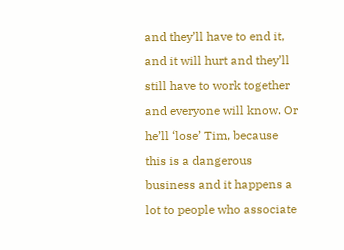and they’ll have to end it, and it will hurt and they’ll still have to work together and everyone will know. Or he’ll ‘lose’ Tim, because this is a dangerous business and it happens a lot to people who associate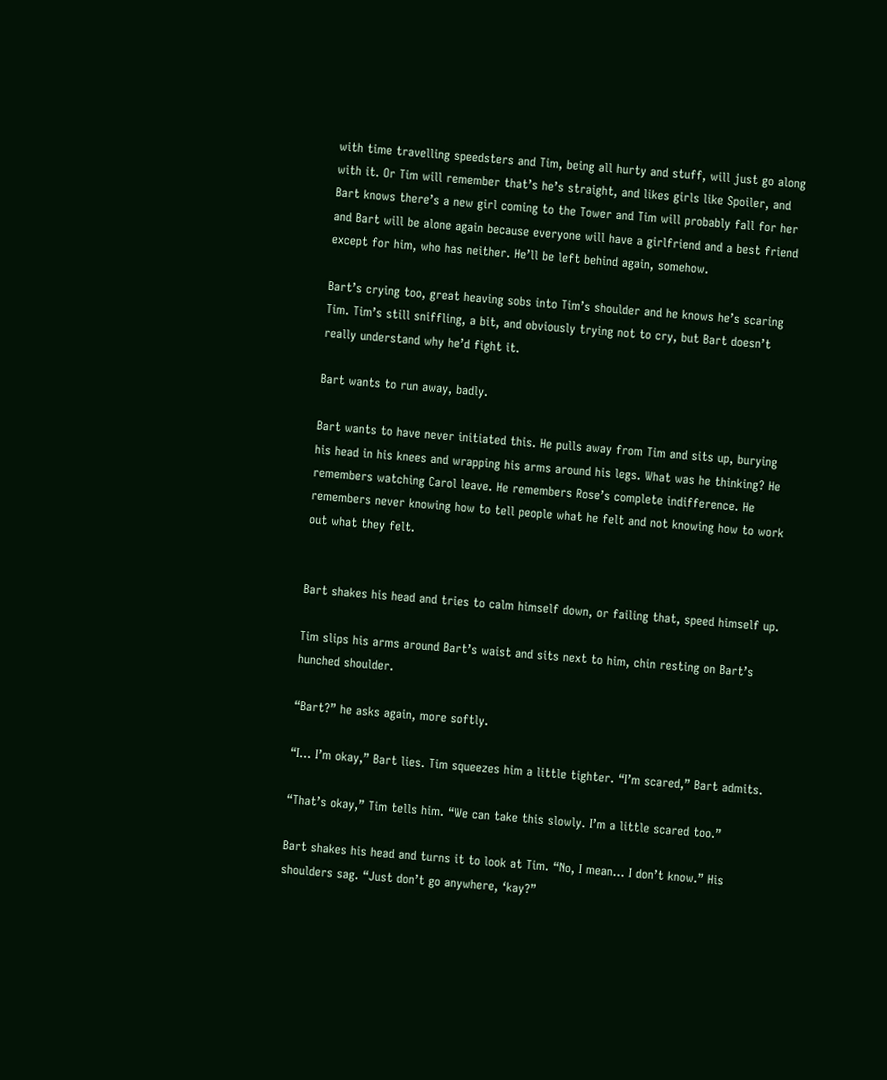with time travelling speedsters and Tim, being all hurty and stuff, will just go along with it. Or Tim will remember that’s he’s straight, and likes girls like Spoiler, and Bart knows there’s a new girl coming to the Tower and Tim will probably fall for her and Bart will be alone again because everyone will have a girlfriend and a best friend except for him, who has neither. He’ll be left behind again, somehow.

Bart’s crying too, great heaving sobs into Tim’s shoulder and he knows he’s scaring Tim. Tim’s still sniffling, a bit, and obviously trying not to cry, but Bart doesn’t really understand why he’d fight it.

Bart wants to run away, badly.

Bart wants to have never initiated this. He pulls away from Tim and sits up, burying his head in his knees and wrapping his arms around his legs. What was he thinking? He remembers watching Carol leave. He remembers Rose’s complete indifference. He remembers never knowing how to tell people what he felt and not knowing how to work out what they felt.


Bart shakes his head and tries to calm himself down, or failing that, speed himself up.

Tim slips his arms around Bart’s waist and sits next to him, chin resting on Bart’s hunched shoulder.

“Bart?” he asks again, more softly.

“I... I’m okay,” Bart lies. Tim squeezes him a little tighter. “I’m scared,” Bart admits.

“That’s okay,” Tim tells him. “We can take this slowly. I’m a little scared too.”

Bart shakes his head and turns it to look at Tim. “No, I mean... I don’t know.” His shoulders sag. “Just don’t go anywhere, ‘kay?”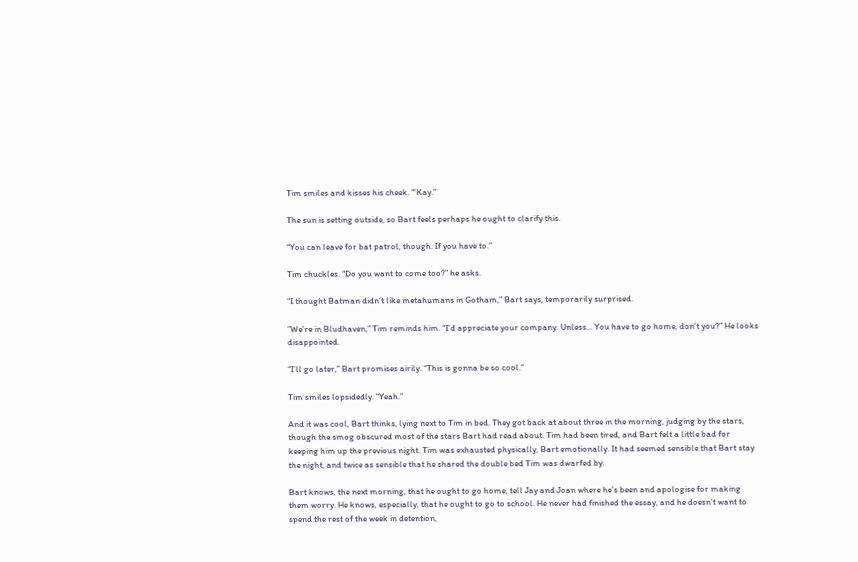Tim smiles and kisses his cheek. “’Kay.”

The sun is setting outside, so Bart feels perhaps he ought to clarify this.

“You can leave for bat patrol, though. If you have to.”

Tim chuckles. “Do you want to come too?” he asks.

“I thought Batman didn’t like metahumans in Gotham,” Bart says, temporarily surprised.

”We’re in Bludhaven,” Tim reminds him. “I’d appreciate your company. Unless... You have to go home, don’t you?” He looks disappointed.

“I’ll go later,” Bart promises airily. “This is gonna be so cool.”

Tim smiles lopsidedly. “Yeah.”

And it was cool, Bart thinks, lying next to Tim in bed. They got back at about three in the morning, judging by the stars, though the smog obscured most of the stars Bart had read about. Tim had been tired, and Bart felt a little bad for keeping him up the previous night. Tim was exhausted physically, Bart emotionally. It had seemed sensible that Bart stay the night, and twice as sensible that he shared the double bed Tim was dwarfed by.

Bart knows, the next morning, that he ought to go home, tell Jay and Joan where he’s been and apologise for making them worry. He knows, especially, that he ought to go to school. He never had finished the essay, and he doesn’t want to spend the rest of the week in detention,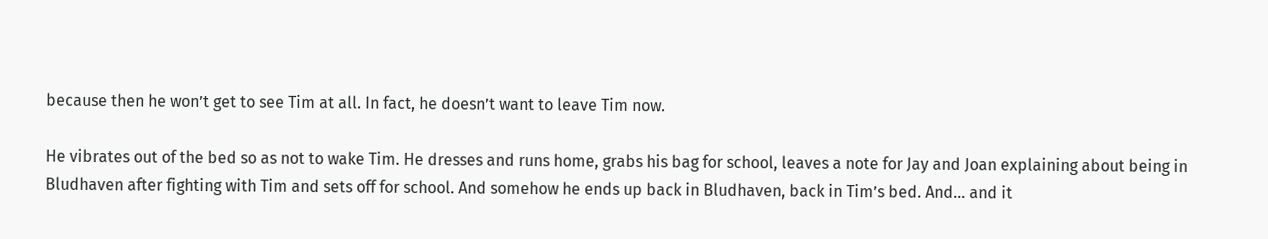because then he won’t get to see Tim at all. In fact, he doesn’t want to leave Tim now.

He vibrates out of the bed so as not to wake Tim. He dresses and runs home, grabs his bag for school, leaves a note for Jay and Joan explaining about being in Bludhaven after fighting with Tim and sets off for school. And somehow he ends up back in Bludhaven, back in Tim’s bed. And... and it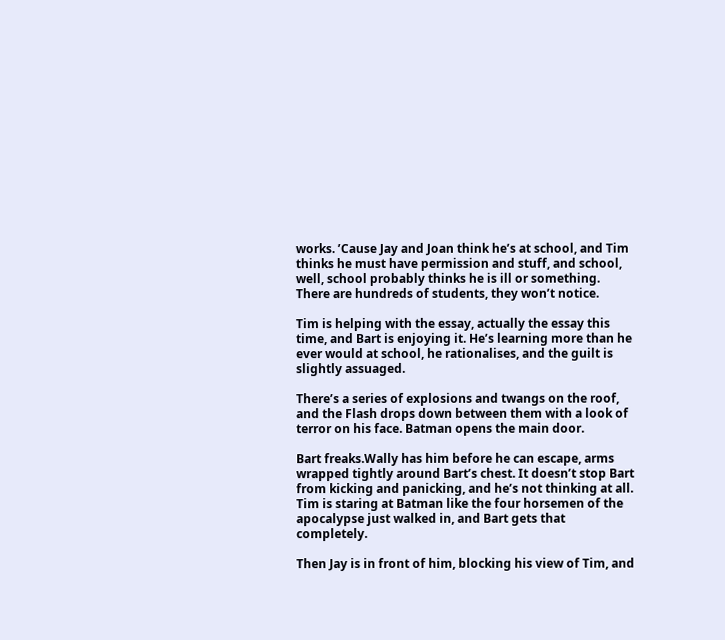works. ’Cause Jay and Joan think he’s at school, and Tim thinks he must have permission and stuff, and school, well, school probably thinks he is ill or something. There are hundreds of students, they won’t notice.

Tim is helping with the essay, actually the essay this time, and Bart is enjoying it. He’s learning more than he ever would at school, he rationalises, and the guilt is slightly assuaged.

There’s a series of explosions and twangs on the roof, and the Flash drops down between them with a look of terror on his face. Batman opens the main door.

Bart freaks.Wally has him before he can escape, arms wrapped tightly around Bart’s chest. It doesn’t stop Bart from kicking and panicking, and he’s not thinking at all. Tim is staring at Batman like the four horsemen of the apocalypse just walked in, and Bart gets that completely.

Then Jay is in front of him, blocking his view of Tim, and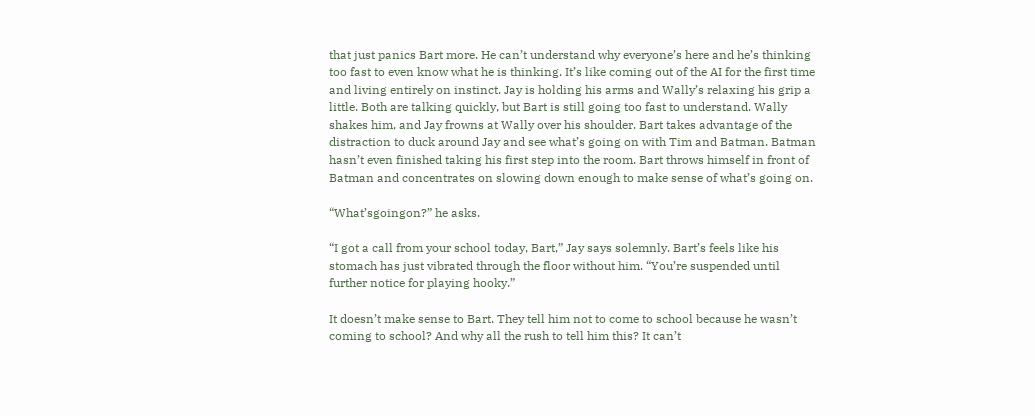that just panics Bart more. He can’t understand why everyone’s here and he’s thinking too fast to even know what he is thinking. It’s like coming out of the AI for the first time and living entirely on instinct. Jay is holding his arms and Wally’s relaxing his grip a little. Both are talking quickly, but Bart is still going too fast to understand. Wally shakes him, and Jay frowns at Wally over his shoulder. Bart takes advantage of the distraction to duck around Jay and see what’s going on with Tim and Batman. Batman hasn’t even finished taking his first step into the room. Bart throws himself in front of Batman and concentrates on slowing down enough to make sense of what’s going on.

“What’sgoingon?” he asks.

“I got a call from your school today, Bart,” Jay says solemnly. Bart’s feels like his stomach has just vibrated through the floor without him. “You’re suspended until further notice for playing hooky.”

It doesn’t make sense to Bart. They tell him not to come to school because he wasn’t coming to school? And why all the rush to tell him this? It can’t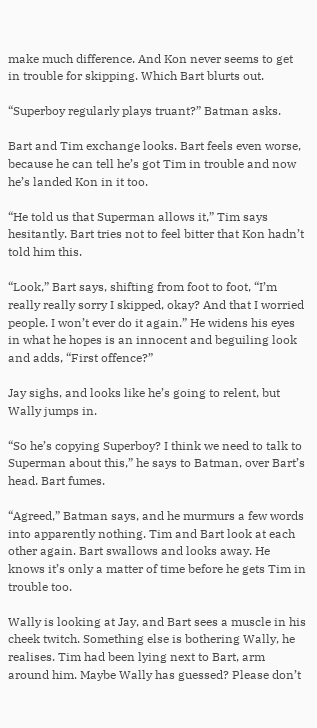make much difference. And Kon never seems to get in trouble for skipping. Which Bart blurts out.

“Superboy regularly plays truant?” Batman asks.

Bart and Tim exchange looks. Bart feels even worse, because he can tell he’s got Tim in trouble and now he’s landed Kon in it too.

“He told us that Superman allows it,” Tim says hesitantly. Bart tries not to feel bitter that Kon hadn’t told him this.

“Look,” Bart says, shifting from foot to foot, “I’m really really sorry I skipped, okay? And that I worried people. I won’t ever do it again.” He widens his eyes in what he hopes is an innocent and beguiling look and adds, “First offence?”

Jay sighs, and looks like he’s going to relent, but Wally jumps in.

“So he’s copying Superboy? I think we need to talk to Superman about this,” he says to Batman, over Bart’s head. Bart fumes.

“Agreed,” Batman says, and he murmurs a few words into apparently nothing. Tim and Bart look at each other again. Bart swallows and looks away. He knows it’s only a matter of time before he gets Tim in trouble too.

Wally is looking at Jay, and Bart sees a muscle in his cheek twitch. Something else is bothering Wally, he realises. Tim had been lying next to Bart, arm around him. Maybe Wally has guessed? Please don’t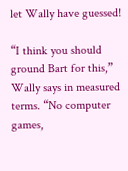let Wally have guessed!

“I think you should ground Bart for this,” Wally says in measured terms. “No computer games,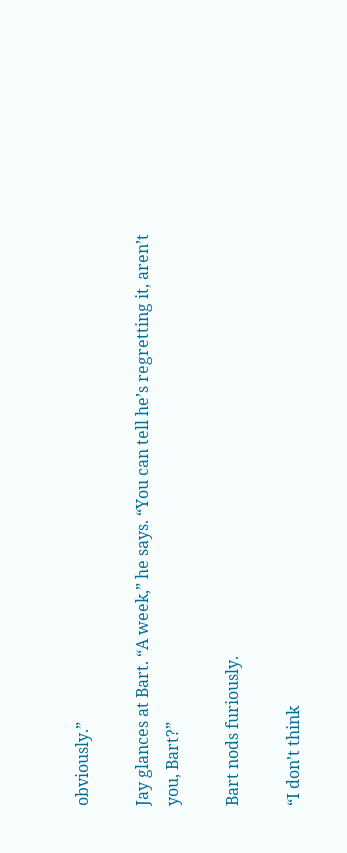obviously.”

Jay glances at Bart. “A week,” he says. “You can tell he’s regretting it, aren’t you, Bart?”

Bart nods furiously.

“I don’t think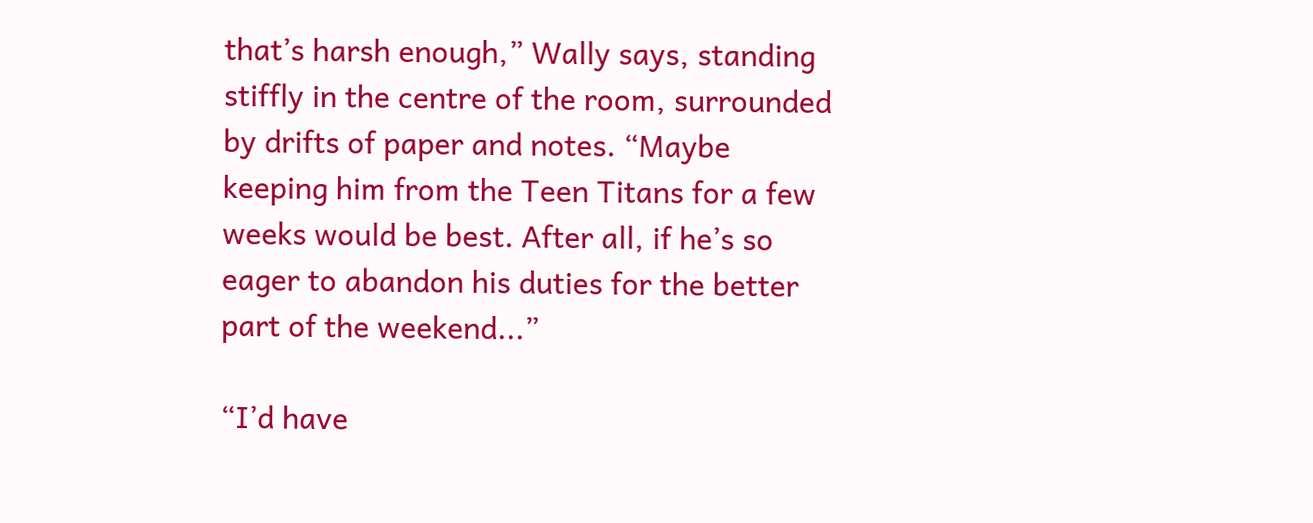that’s harsh enough,” Wally says, standing stiffly in the centre of the room, surrounded by drifts of paper and notes. “Maybe keeping him from the Teen Titans for a few weeks would be best. After all, if he’s so eager to abandon his duties for the better part of the weekend...”

“I’d have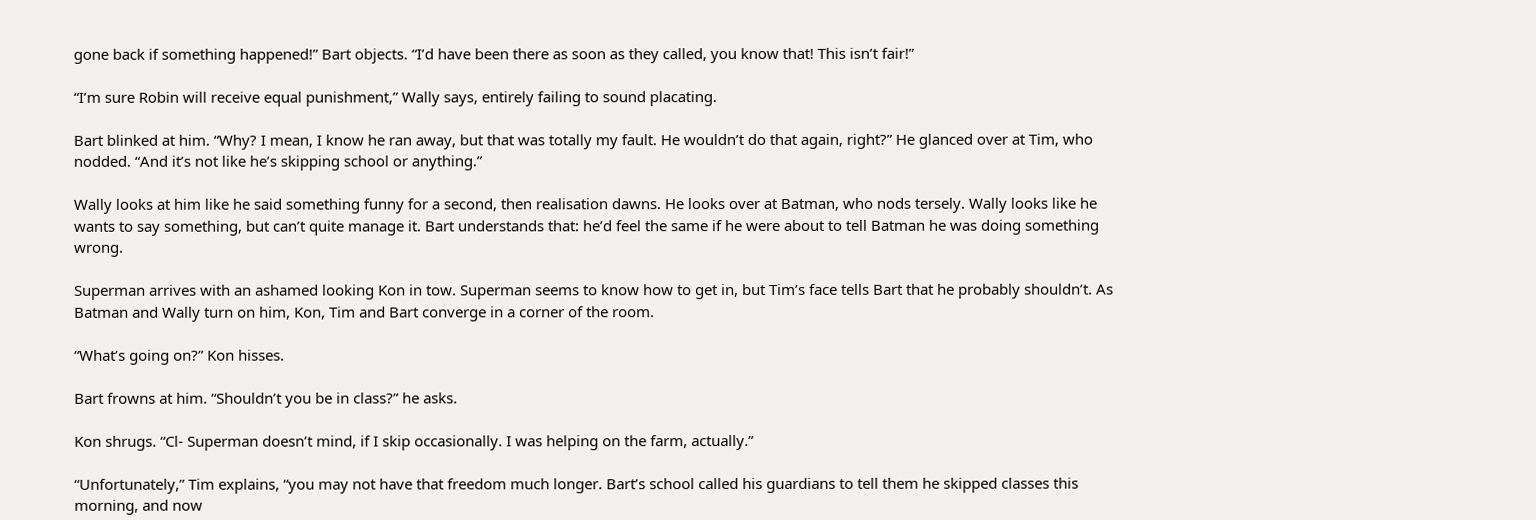gone back if something happened!” Bart objects. “I’d have been there as soon as they called, you know that! This isn’t fair!”

“I’m sure Robin will receive equal punishment,” Wally says, entirely failing to sound placating.

Bart blinked at him. “Why? I mean, I know he ran away, but that was totally my fault. He wouldn’t do that again, right?” He glanced over at Tim, who nodded. “And it’s not like he’s skipping school or anything.”

Wally looks at him like he said something funny for a second, then realisation dawns. He looks over at Batman, who nods tersely. Wally looks like he wants to say something, but can’t quite manage it. Bart understands that: he’d feel the same if he were about to tell Batman he was doing something wrong.

Superman arrives with an ashamed looking Kon in tow. Superman seems to know how to get in, but Tim’s face tells Bart that he probably shouldn’t. As Batman and Wally turn on him, Kon, Tim and Bart converge in a corner of the room.

“What’s going on?” Kon hisses.

Bart frowns at him. “Shouldn’t you be in class?” he asks.

Kon shrugs. “Cl- Superman doesn’t mind, if I skip occasionally. I was helping on the farm, actually.”

“Unfortunately,” Tim explains, “you may not have that freedom much longer. Bart’s school called his guardians to tell them he skipped classes this morning, and now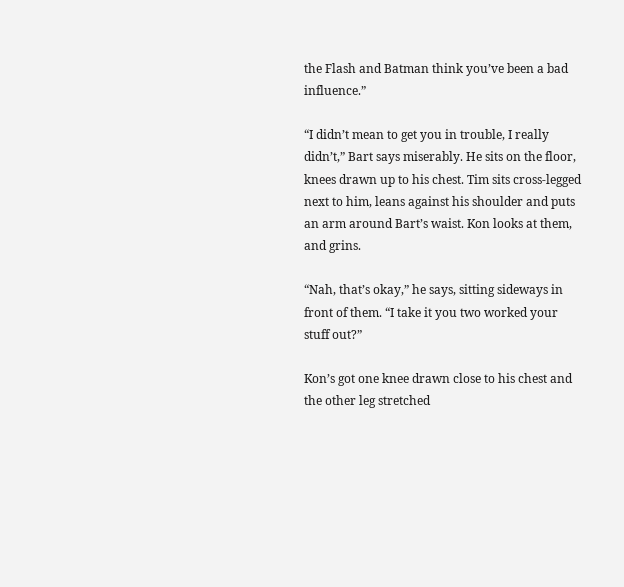the Flash and Batman think you’ve been a bad influence.”

“I didn’t mean to get you in trouble, I really didn’t,” Bart says miserably. He sits on the floor, knees drawn up to his chest. Tim sits cross-legged next to him, leans against his shoulder and puts an arm around Bart’s waist. Kon looks at them, and grins.

“Nah, that’s okay,” he says, sitting sideways in front of them. “I take it you two worked your stuff out?”

Kon’s got one knee drawn close to his chest and the other leg stretched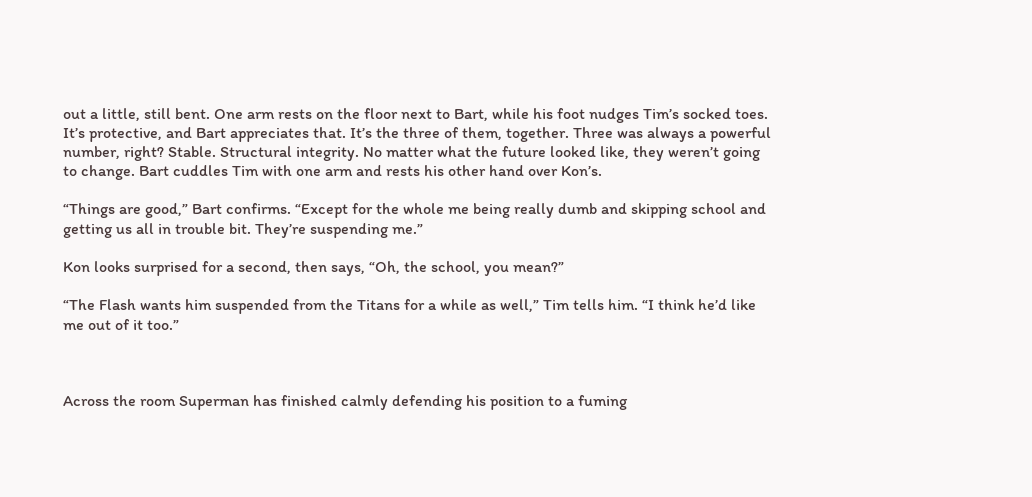out a little, still bent. One arm rests on the floor next to Bart, while his foot nudges Tim’s socked toes. It’s protective, and Bart appreciates that. It’s the three of them, together. Three was always a powerful number, right? Stable. Structural integrity. No matter what the future looked like, they weren’t going to change. Bart cuddles Tim with one arm and rests his other hand over Kon’s.

“Things are good,” Bart confirms. “Except for the whole me being really dumb and skipping school and getting us all in trouble bit. They’re suspending me.”

Kon looks surprised for a second, then says, “Oh, the school, you mean?”

“The Flash wants him suspended from the Titans for a while as well,” Tim tells him. “I think he’d like me out of it too.”



Across the room Superman has finished calmly defending his position to a fuming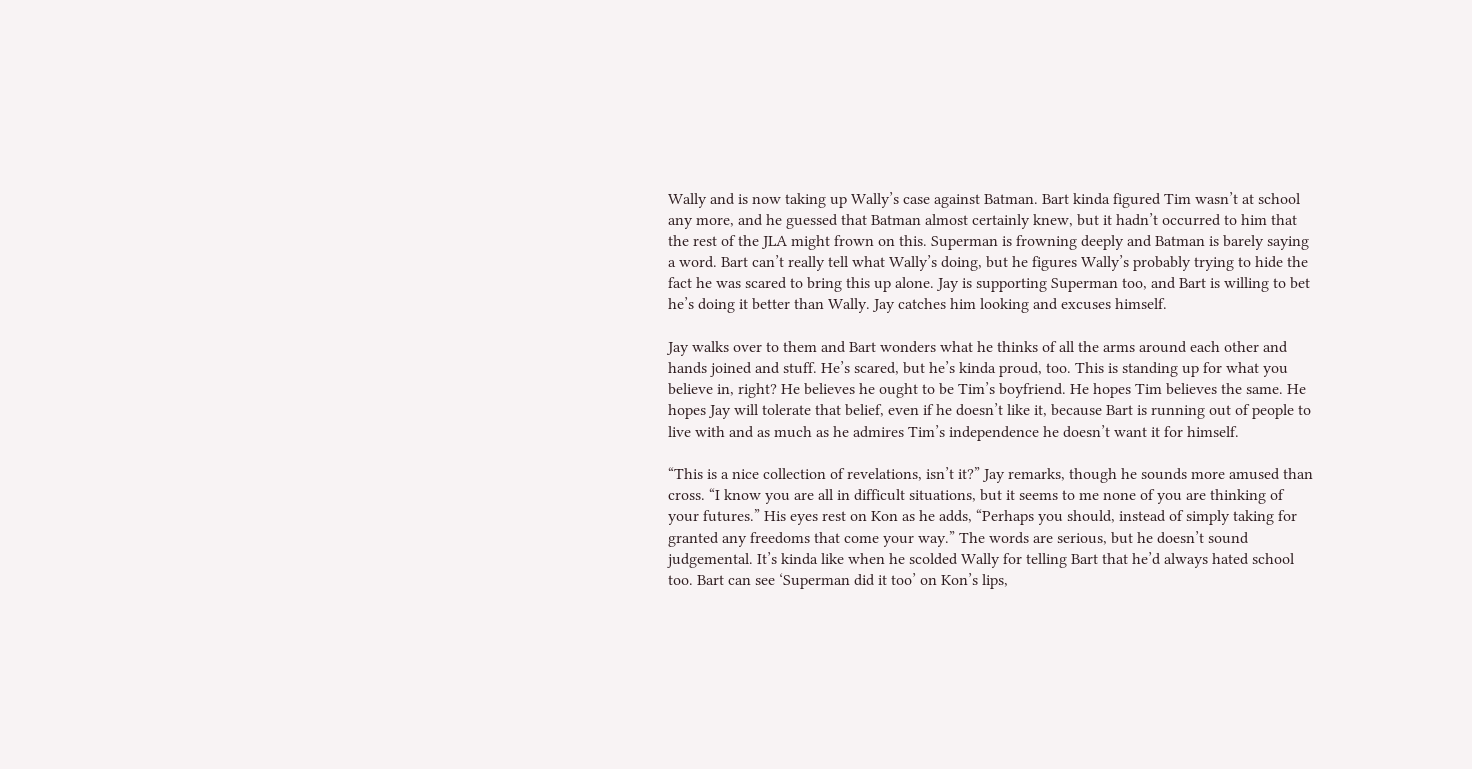Wally and is now taking up Wally’s case against Batman. Bart kinda figured Tim wasn’t at school any more, and he guessed that Batman almost certainly knew, but it hadn’t occurred to him that the rest of the JLA might frown on this. Superman is frowning deeply and Batman is barely saying a word. Bart can’t really tell what Wally’s doing, but he figures Wally’s probably trying to hide the fact he was scared to bring this up alone. Jay is supporting Superman too, and Bart is willing to bet he’s doing it better than Wally. Jay catches him looking and excuses himself.

Jay walks over to them and Bart wonders what he thinks of all the arms around each other and hands joined and stuff. He’s scared, but he’s kinda proud, too. This is standing up for what you believe in, right? He believes he ought to be Tim’s boyfriend. He hopes Tim believes the same. He hopes Jay will tolerate that belief, even if he doesn’t like it, because Bart is running out of people to live with and as much as he admires Tim’s independence he doesn’t want it for himself.

“This is a nice collection of revelations, isn’t it?” Jay remarks, though he sounds more amused than cross. “I know you are all in difficult situations, but it seems to me none of you are thinking of your futures.” His eyes rest on Kon as he adds, “Perhaps you should, instead of simply taking for granted any freedoms that come your way.” The words are serious, but he doesn’t sound judgemental. It’s kinda like when he scolded Wally for telling Bart that he’d always hated school too. Bart can see ‘Superman did it too’ on Kon’s lips,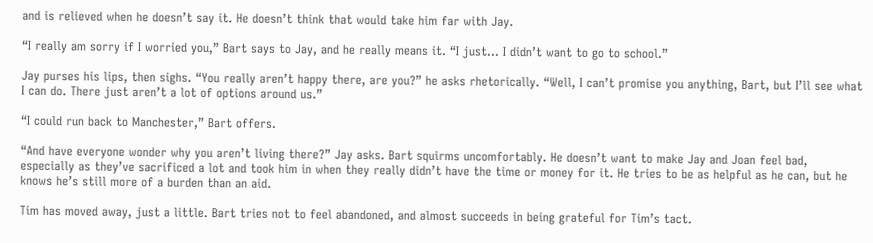and is relieved when he doesn’t say it. He doesn’t think that would take him far with Jay.

“I really am sorry if I worried you,” Bart says to Jay, and he really means it. “I just... I didn’t want to go to school.”

Jay purses his lips, then sighs. “You really aren’t happy there, are you?” he asks rhetorically. “Well, I can’t promise you anything, Bart, but I’ll see what I can do. There just aren’t a lot of options around us.”

“I could run back to Manchester,” Bart offers.

“And have everyone wonder why you aren’t living there?” Jay asks. Bart squirms uncomfortably. He doesn’t want to make Jay and Joan feel bad, especially as they’ve sacrificed a lot and took him in when they really didn’t have the time or money for it. He tries to be as helpful as he can, but he knows he’s still more of a burden than an aid.

Tim has moved away, just a little. Bart tries not to feel abandoned, and almost succeeds in being grateful for Tim’s tact.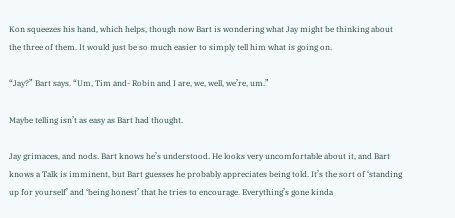Kon squeezes his hand, which helps, though now Bart is wondering what Jay might be thinking about the three of them. It would just be so much easier to simply tell him what is going on.

“Jay?” Bart says. “Um, Tim and- Robin and I are, we, well, we’re, um.”

Maybe telling isn’t as easy as Bart had thought.

Jay grimaces, and nods. Bart knows he’s understood. He looks very uncomfortable about it, and Bart knows a Talk is imminent, but Bart guesses he probably appreciates being told. It’s the sort of ‘standing up for yourself’ and ‘being honest’ that he tries to encourage. Everything’s gone kinda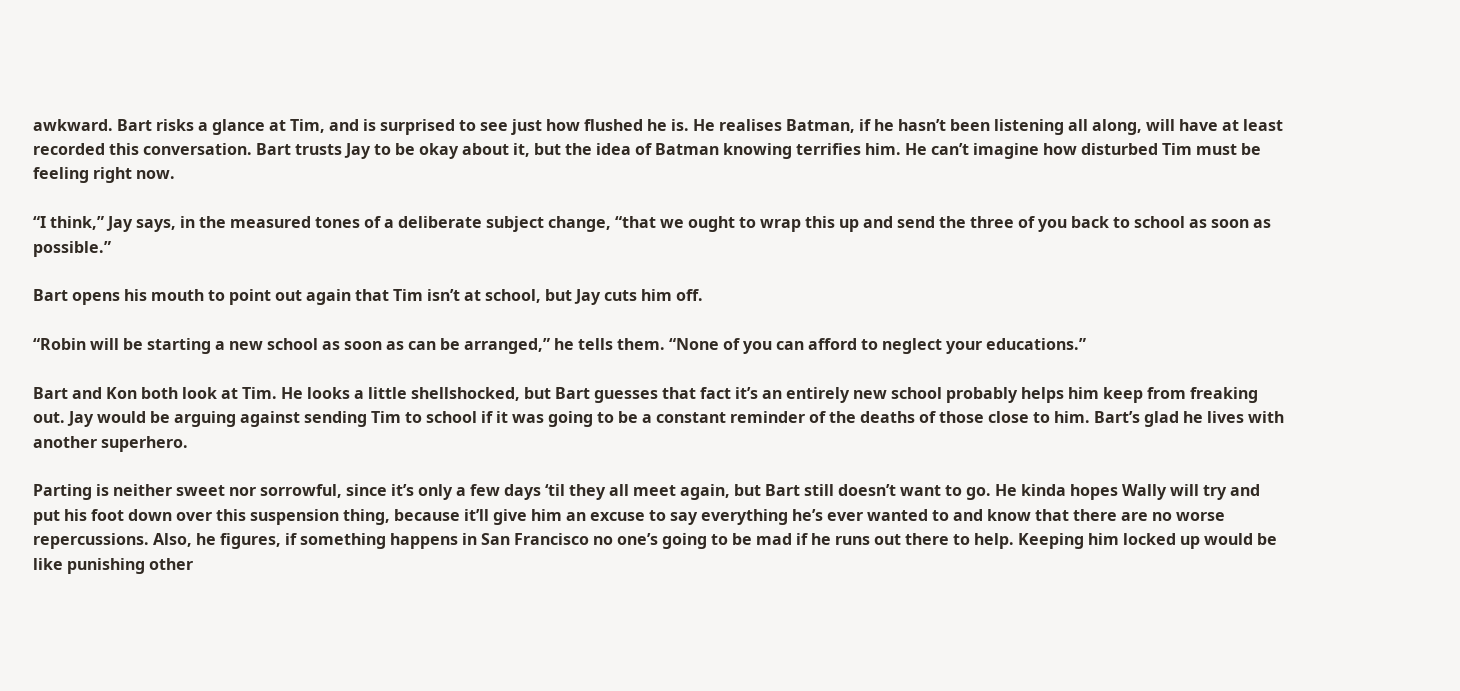awkward. Bart risks a glance at Tim, and is surprised to see just how flushed he is. He realises Batman, if he hasn’t been listening all along, will have at least recorded this conversation. Bart trusts Jay to be okay about it, but the idea of Batman knowing terrifies him. He can’t imagine how disturbed Tim must be feeling right now.

“I think,” Jay says, in the measured tones of a deliberate subject change, “that we ought to wrap this up and send the three of you back to school as soon as possible.”

Bart opens his mouth to point out again that Tim isn’t at school, but Jay cuts him off.

“Robin will be starting a new school as soon as can be arranged,” he tells them. “None of you can afford to neglect your educations.”

Bart and Kon both look at Tim. He looks a little shellshocked, but Bart guesses that fact it’s an entirely new school probably helps him keep from freaking out. Jay would be arguing against sending Tim to school if it was going to be a constant reminder of the deaths of those close to him. Bart’s glad he lives with another superhero.

Parting is neither sweet nor sorrowful, since it’s only a few days ‘til they all meet again, but Bart still doesn’t want to go. He kinda hopes Wally will try and put his foot down over this suspension thing, because it’ll give him an excuse to say everything he’s ever wanted to and know that there are no worse repercussions. Also, he figures, if something happens in San Francisco no one’s going to be mad if he runs out there to help. Keeping him locked up would be like punishing other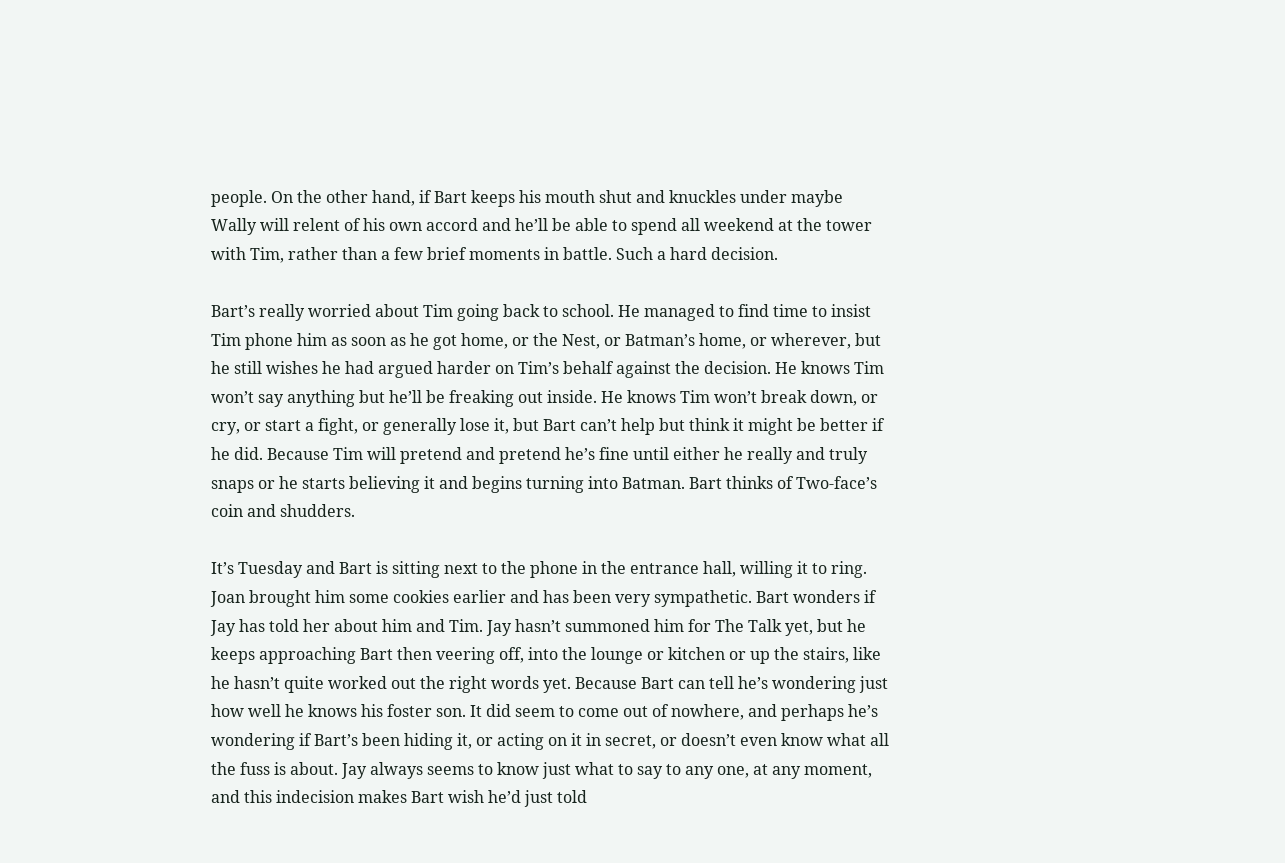people. On the other hand, if Bart keeps his mouth shut and knuckles under maybe Wally will relent of his own accord and he’ll be able to spend all weekend at the tower with Tim, rather than a few brief moments in battle. Such a hard decision.

Bart’s really worried about Tim going back to school. He managed to find time to insist Tim phone him as soon as he got home, or the Nest, or Batman’s home, or wherever, but he still wishes he had argued harder on Tim’s behalf against the decision. He knows Tim won’t say anything but he’ll be freaking out inside. He knows Tim won’t break down, or cry, or start a fight, or generally lose it, but Bart can’t help but think it might be better if he did. Because Tim will pretend and pretend he’s fine until either he really and truly snaps or he starts believing it and begins turning into Batman. Bart thinks of Two-face’s coin and shudders.

It’s Tuesday and Bart is sitting next to the phone in the entrance hall, willing it to ring. Joan brought him some cookies earlier and has been very sympathetic. Bart wonders if Jay has told her about him and Tim. Jay hasn’t summoned him for The Talk yet, but he keeps approaching Bart then veering off, into the lounge or kitchen or up the stairs, like he hasn’t quite worked out the right words yet. Because Bart can tell he’s wondering just how well he knows his foster son. It did seem to come out of nowhere, and perhaps he’s wondering if Bart’s been hiding it, or acting on it in secret, or doesn’t even know what all the fuss is about. Jay always seems to know just what to say to any one, at any moment, and this indecision makes Bart wish he’d just told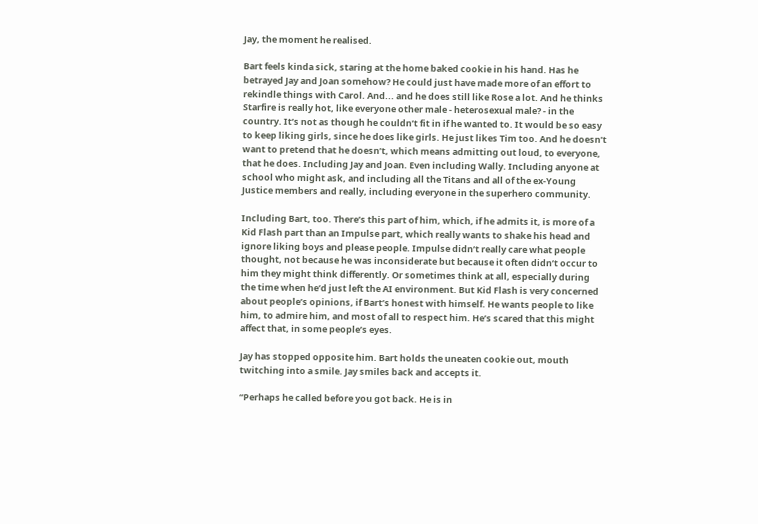Jay, the moment he realised.

Bart feels kinda sick, staring at the home baked cookie in his hand. Has he betrayed Jay and Joan somehow? He could just have made more of an effort to rekindle things with Carol. And... and he does still like Rose a lot. And he thinks Starfire is really hot, like everyone other male - heterosexual male? - in the country. It’s not as though he couldn’t fit in if he wanted to. It would be so easy to keep liking girls, since he does like girls. He just likes Tim too. And he doesn’t want to pretend that he doesn’t, which means admitting out loud, to everyone, that he does. Including Jay and Joan. Even including Wally. Including anyone at school who might ask, and including all the Titans and all of the ex-Young Justice members and really, including everyone in the superhero community.

Including Bart, too. There’s this part of him, which, if he admits it, is more of a Kid Flash part than an Impulse part, which really wants to shake his head and ignore liking boys and please people. Impulse didn’t really care what people thought, not because he was inconsiderate but because it often didn’t occur to him they might think differently. Or sometimes think at all, especially during the time when he’d just left the AI environment. But Kid Flash is very concerned about people’s opinions, if Bart’s honest with himself. He wants people to like him, to admire him, and most of all to respect him. He’s scared that this might affect that, in some people’s eyes.

Jay has stopped opposite him. Bart holds the uneaten cookie out, mouth twitching into a smile. Jay smiles back and accepts it.

“Perhaps he called before you got back. He is in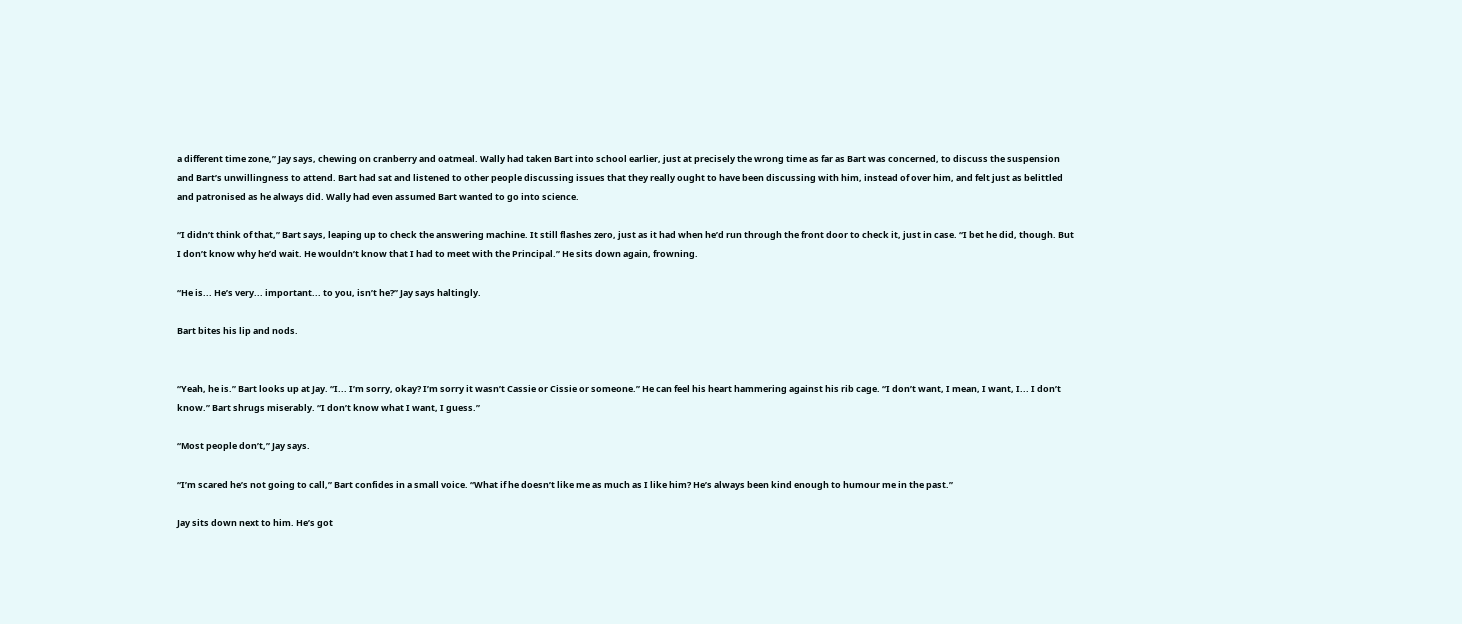a different time zone,” Jay says, chewing on cranberry and oatmeal. Wally had taken Bart into school earlier, just at precisely the wrong time as far as Bart was concerned, to discuss the suspension and Bart’s unwillingness to attend. Bart had sat and listened to other people discussing issues that they really ought to have been discussing with him, instead of over him, and felt just as belittled and patronised as he always did. Wally had even assumed Bart wanted to go into science.

“I didn’t think of that,” Bart says, leaping up to check the answering machine. It still flashes zero, just as it had when he’d run through the front door to check it, just in case. “I bet he did, though. But I don’t know why he’d wait. He wouldn’t know that I had to meet with the Principal.” He sits down again, frowning.

“He is... He’s very... important... to you, isn’t he?” Jay says haltingly.

Bart bites his lip and nods.


“Yeah, he is.” Bart looks up at Jay. “I... I’m sorry, okay? I’m sorry it wasn’t Cassie or Cissie or someone.” He can feel his heart hammering against his rib cage. “I don’t want, I mean, I want, I... I don’t know.” Bart shrugs miserably. “I don’t know what I want, I guess.”

“Most people don’t,” Jay says.

“I’m scared he’s not going to call,” Bart confides in a small voice. “What if he doesn’t like me as much as I like him? He’s always been kind enough to humour me in the past.”

Jay sits down next to him. He’s got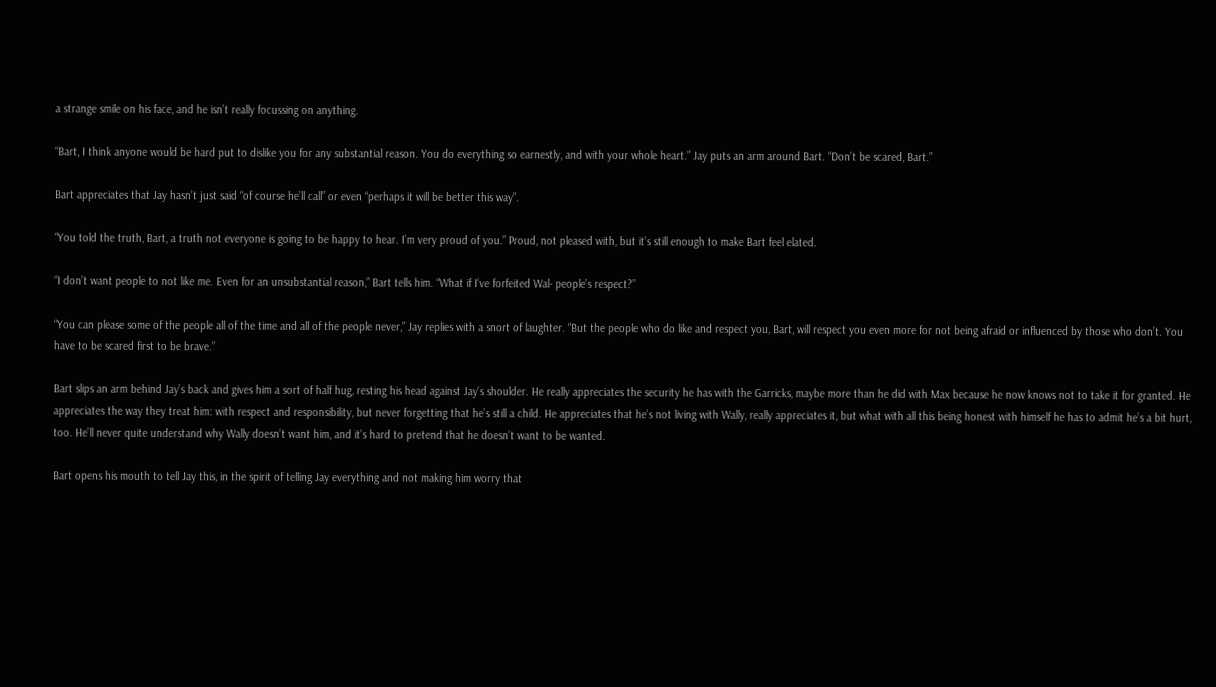a strange smile on his face, and he isn’t really focussing on anything.

“Bart, I think anyone would be hard put to dislike you for any substantial reason. You do everything so earnestly, and with your whole heart.” Jay puts an arm around Bart. “Don’t be scared, Bart.”

Bart appreciates that Jay hasn’t just said “of course he’ll call” or even “perhaps it will be better this way”.

“You told the truth, Bart, a truth not everyone is going to be happy to hear. I’m very proud of you.” Proud, not pleased with, but it’s still enough to make Bart feel elated.

“I don’t want people to not like me. Even for an unsubstantial reason,” Bart tells him. “What if I’ve forfeited Wal- people’s respect?”

“You can please some of the people all of the time and all of the people never,” Jay replies with a snort of laughter. “But the people who do like and respect you, Bart, will respect you even more for not being afraid or influenced by those who don’t. You have to be scared first to be brave.”

Bart slips an arm behind Jay’s back and gives him a sort of half hug, resting his head against Jay’s shoulder. He really appreciates the security he has with the Garricks, maybe more than he did with Max because he now knows not to take it for granted. He appreciates the way they treat him: with respect and responsibility, but never forgetting that he’s still a child. He appreciates that he’s not living with Wally, really appreciates it, but what with all this being honest with himself he has to admit he’s a bit hurt, too. He’ll never quite understand why Wally doesn’t want him, and it’s hard to pretend that he doesn’t want to be wanted.

Bart opens his mouth to tell Jay this, in the spirit of telling Jay everything and not making him worry that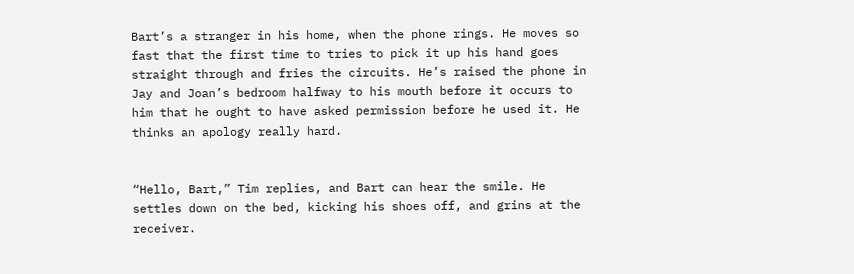Bart’s a stranger in his home, when the phone rings. He moves so fast that the first time to tries to pick it up his hand goes straight through and fries the circuits. He’s raised the phone in Jay and Joan’s bedroom halfway to his mouth before it occurs to him that he ought to have asked permission before he used it. He thinks an apology really hard.


“Hello, Bart,” Tim replies, and Bart can hear the smile. He settles down on the bed, kicking his shoes off, and grins at the receiver.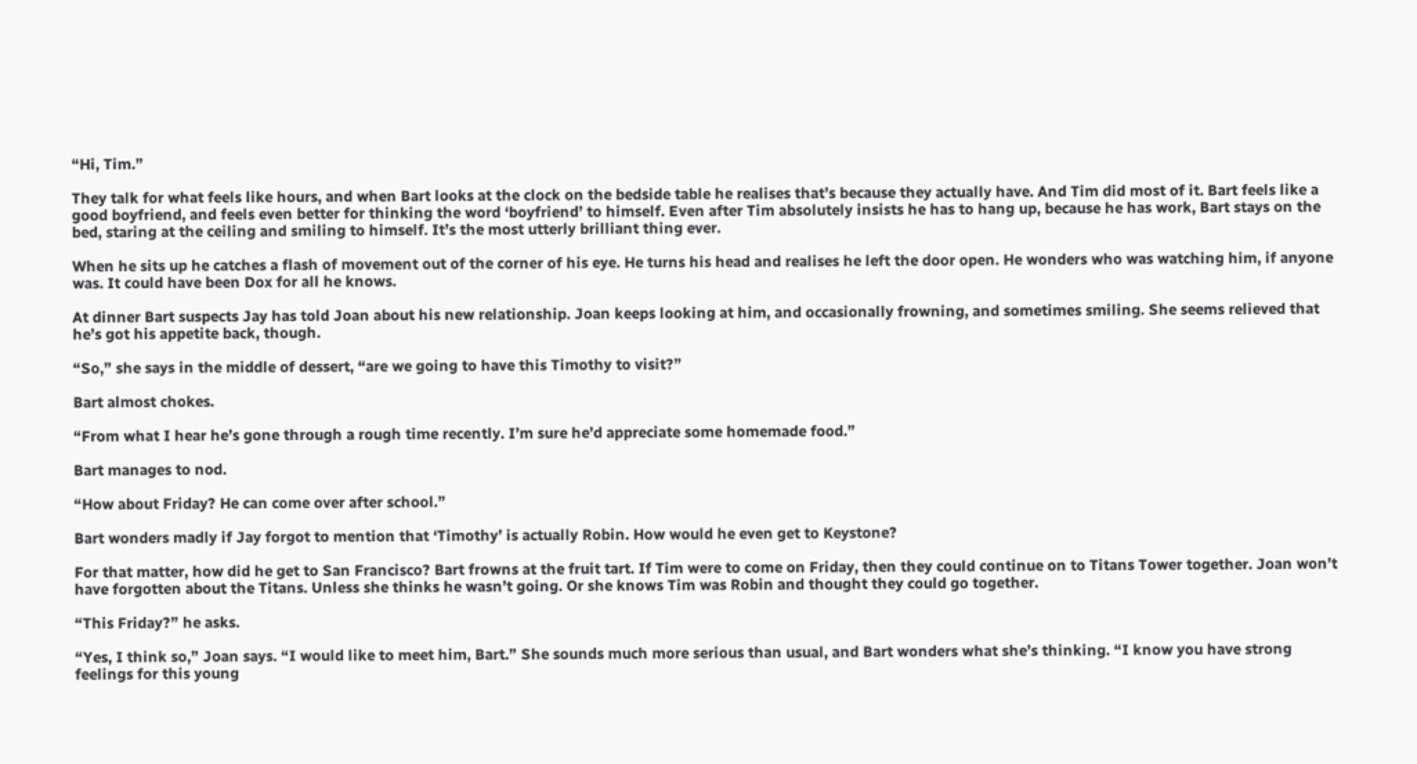“Hi, Tim.”

They talk for what feels like hours, and when Bart looks at the clock on the bedside table he realises that’s because they actually have. And Tim did most of it. Bart feels like a good boyfriend, and feels even better for thinking the word ‘boyfriend’ to himself. Even after Tim absolutely insists he has to hang up, because he has work, Bart stays on the bed, staring at the ceiling and smiling to himself. It’s the most utterly brilliant thing ever.

When he sits up he catches a flash of movement out of the corner of his eye. He turns his head and realises he left the door open. He wonders who was watching him, if anyone was. It could have been Dox for all he knows.

At dinner Bart suspects Jay has told Joan about his new relationship. Joan keeps looking at him, and occasionally frowning, and sometimes smiling. She seems relieved that he’s got his appetite back, though.

“So,” she says in the middle of dessert, “are we going to have this Timothy to visit?”

Bart almost chokes.

“From what I hear he’s gone through a rough time recently. I’m sure he’d appreciate some homemade food.”

Bart manages to nod.

“How about Friday? He can come over after school.”

Bart wonders madly if Jay forgot to mention that ‘Timothy’ is actually Robin. How would he even get to Keystone?

For that matter, how did he get to San Francisco? Bart frowns at the fruit tart. If Tim were to come on Friday, then they could continue on to Titans Tower together. Joan won’t have forgotten about the Titans. Unless she thinks he wasn’t going. Or she knows Tim was Robin and thought they could go together.

“This Friday?” he asks.

“Yes, I think so,” Joan says. “I would like to meet him, Bart.” She sounds much more serious than usual, and Bart wonders what she’s thinking. “I know you have strong feelings for this young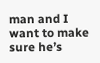man and I want to make sure he’s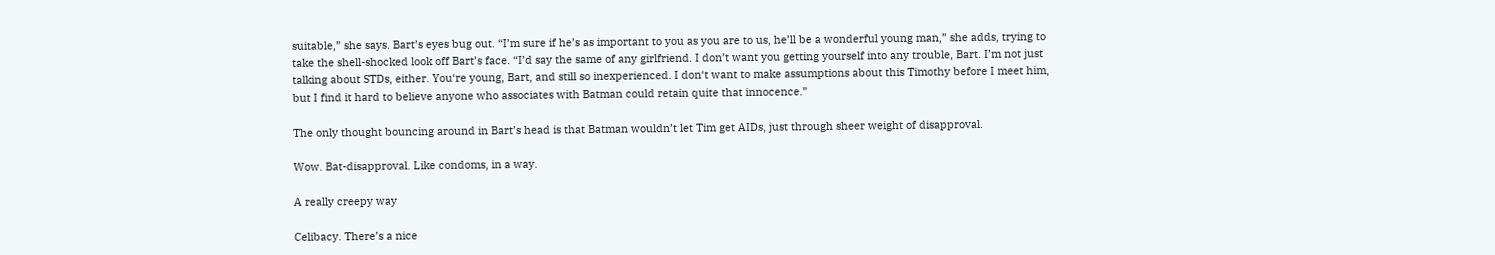suitable,” she says. Bart’s eyes bug out. “I’m sure if he’s as important to you as you are to us, he’ll be a wonderful young man,” she adds, trying to take the shell-shocked look off Bart’s face. “I’d say the same of any girlfriend. I don’t want you getting yourself into any trouble, Bart. I’m not just talking about STDs, either. You‘re young, Bart, and still so inexperienced. I don‘t want to make assumptions about this Timothy before I meet him, but I find it hard to believe anyone who associates with Batman could retain quite that innocence.”

The only thought bouncing around in Bart’s head is that Batman wouldn’t let Tim get AIDs, just through sheer weight of disapproval.

Wow. Bat-disapproval. Like condoms, in a way.

A really creepy way

Celibacy. There’s a nice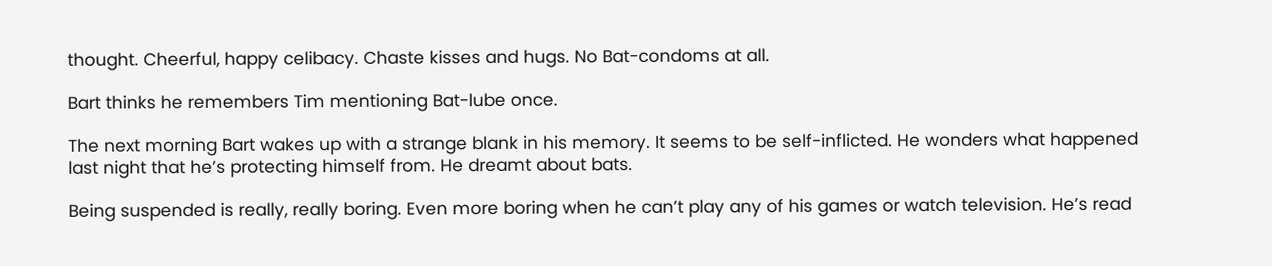thought. Cheerful, happy celibacy. Chaste kisses and hugs. No Bat-condoms at all.

Bart thinks he remembers Tim mentioning Bat-lube once.

The next morning Bart wakes up with a strange blank in his memory. It seems to be self-inflicted. He wonders what happened last night that he’s protecting himself from. He dreamt about bats.

Being suspended is really, really boring. Even more boring when he can’t play any of his games or watch television. He’s read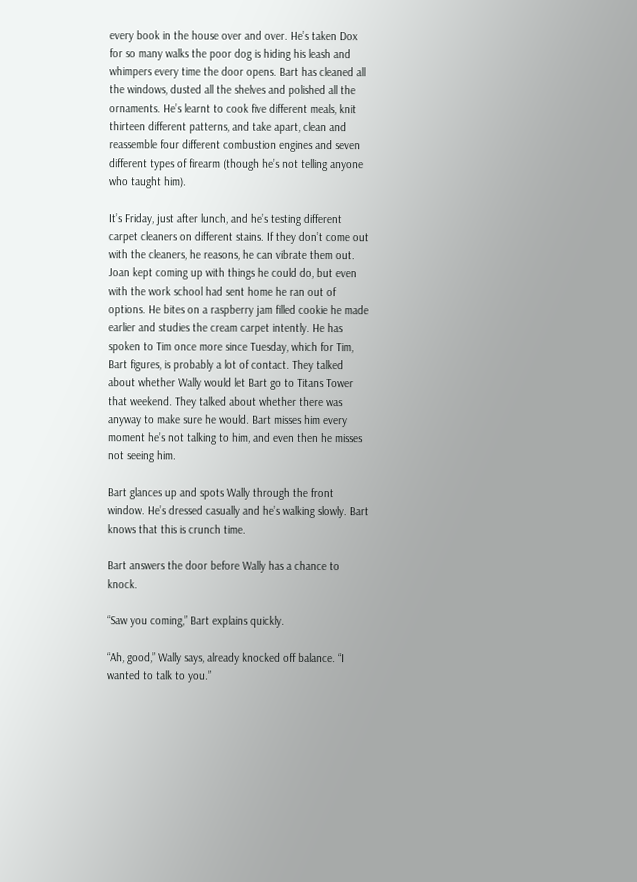every book in the house over and over. He’s taken Dox for so many walks the poor dog is hiding his leash and whimpers every time the door opens. Bart has cleaned all the windows, dusted all the shelves and polished all the ornaments. He’s learnt to cook five different meals, knit thirteen different patterns, and take apart, clean and reassemble four different combustion engines and seven different types of firearm (though he’s not telling anyone who taught him).

It’s Friday, just after lunch, and he’s testing different carpet cleaners on different stains. If they don’t come out with the cleaners, he reasons, he can vibrate them out. Joan kept coming up with things he could do, but even with the work school had sent home he ran out of options. He bites on a raspberry jam filled cookie he made earlier and studies the cream carpet intently. He has spoken to Tim once more since Tuesday, which for Tim, Bart figures, is probably a lot of contact. They talked about whether Wally would let Bart go to Titans Tower that weekend. They talked about whether there was anyway to make sure he would. Bart misses him every moment he’s not talking to him, and even then he misses not seeing him.

Bart glances up and spots Wally through the front window. He’s dressed casually and he’s walking slowly. Bart knows that this is crunch time.

Bart answers the door before Wally has a chance to knock.

“Saw you coming,” Bart explains quickly.

“Ah, good,” Wally says, already knocked off balance. “I wanted to talk to you.”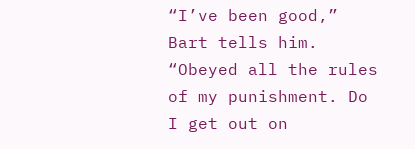“I’ve been good,” Bart tells him. “Obeyed all the rules of my punishment. Do I get out on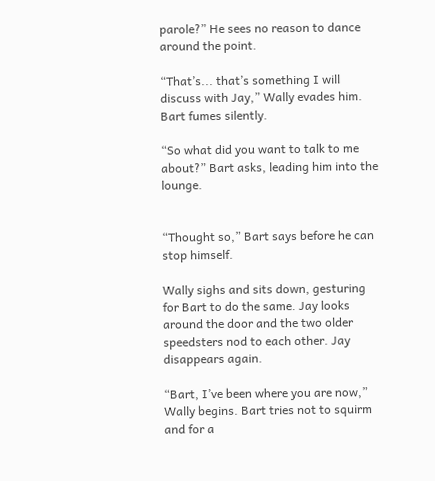parole?” He sees no reason to dance around the point.

“That’s... that’s something I will discuss with Jay,” Wally evades him. Bart fumes silently.

“So what did you want to talk to me about?” Bart asks, leading him into the lounge.


“Thought so,” Bart says before he can stop himself.

Wally sighs and sits down, gesturing for Bart to do the same. Jay looks around the door and the two older speedsters nod to each other. Jay disappears again.

“Bart, I’ve been where you are now,” Wally begins. Bart tries not to squirm and for a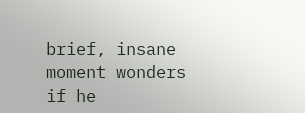brief, insane moment wonders if he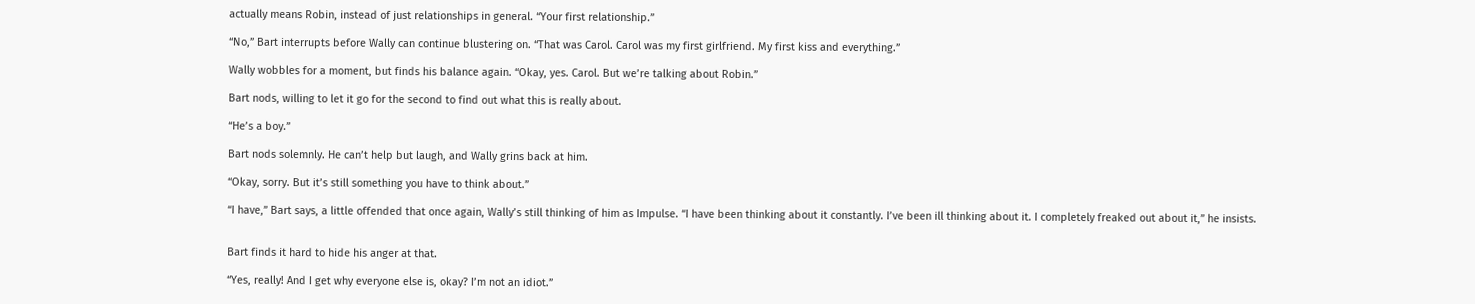actually means Robin, instead of just relationships in general. “Your first relationship.”

“No,” Bart interrupts before Wally can continue blustering on. “That was Carol. Carol was my first girlfriend. My first kiss and everything.”

Wally wobbles for a moment, but finds his balance again. “Okay, yes. Carol. But we’re talking about Robin.”

Bart nods, willing to let it go for the second to find out what this is really about.

“He’s a boy.”

Bart nods solemnly. He can’t help but laugh, and Wally grins back at him.

“Okay, sorry. But it’s still something you have to think about.”

“I have,” Bart says, a little offended that once again, Wally’s still thinking of him as Impulse. “I have been thinking about it constantly. I’ve been ill thinking about it. I completely freaked out about it,” he insists.


Bart finds it hard to hide his anger at that.

“Yes, really! And I get why everyone else is, okay? I’m not an idiot.”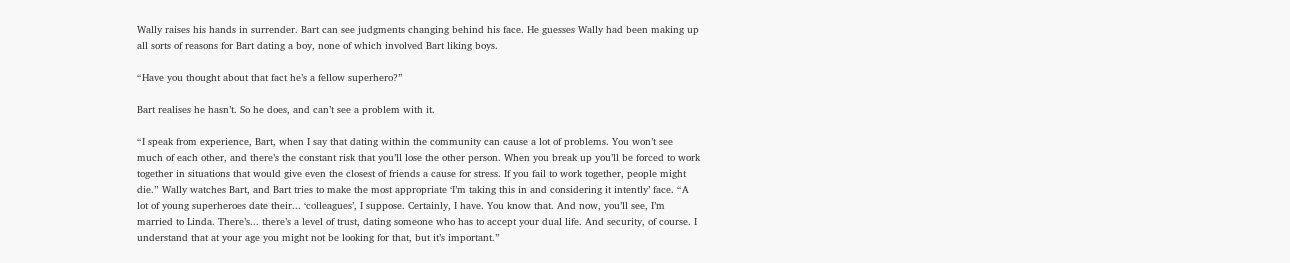Wally raises his hands in surrender. Bart can see judgments changing behind his face. He guesses Wally had been making up all sorts of reasons for Bart dating a boy, none of which involved Bart liking boys.

“Have you thought about that fact he’s a fellow superhero?”

Bart realises he hasn’t. So he does, and can’t see a problem with it.

“I speak from experience, Bart, when I say that dating within the community can cause a lot of problems. You won’t see much of each other, and there’s the constant risk that you’ll lose the other person. When you break up you’ll be forced to work together in situations that would give even the closest of friends a cause for stress. If you fail to work together, people might die.” Wally watches Bart, and Bart tries to make the most appropriate ‘I’m taking this in and considering it intently’ face. “A lot of young superheroes date their... ‘colleagues’, I suppose. Certainly, I have. You know that. And now, you’ll see, I’m married to Linda. There’s... there’s a level of trust, dating someone who has to accept your dual life. And security, of course. I understand that at your age you might not be looking for that, but it’s important.”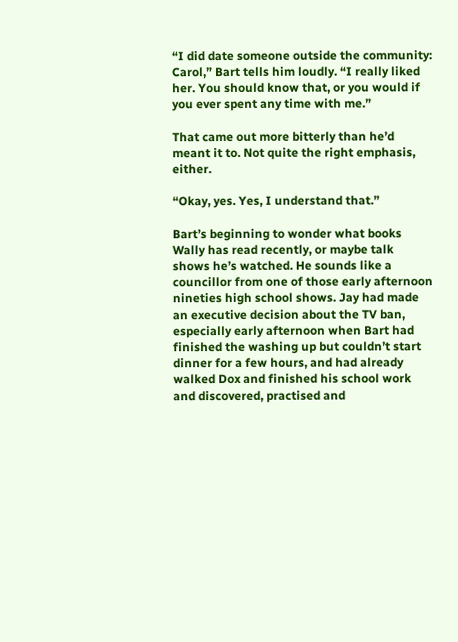“I did date someone outside the community: Carol,” Bart tells him loudly. “I really liked her. You should know that, or you would if you ever spent any time with me.”

That came out more bitterly than he’d meant it to. Not quite the right emphasis, either.

“Okay, yes. Yes, I understand that.”

Bart’s beginning to wonder what books Wally has read recently, or maybe talk shows he’s watched. He sounds like a councillor from one of those early afternoon nineties high school shows. Jay had made an executive decision about the TV ban, especially early afternoon when Bart had finished the washing up but couldn’t start dinner for a few hours, and had already walked Dox and finished his school work and discovered, practised and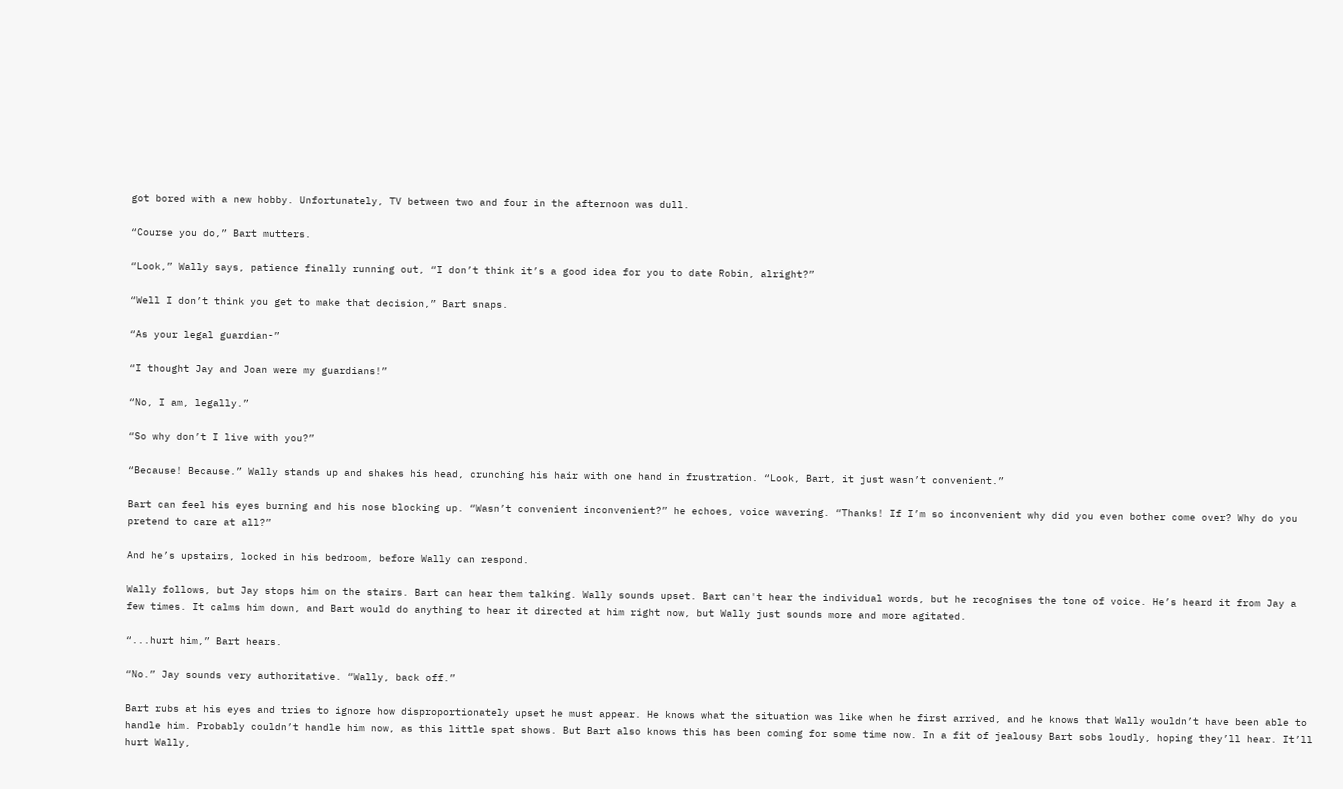got bored with a new hobby. Unfortunately, TV between two and four in the afternoon was dull.

“Course you do,” Bart mutters.

“Look,” Wally says, patience finally running out, “I don’t think it’s a good idea for you to date Robin, alright?”

“Well I don’t think you get to make that decision,” Bart snaps.

“As your legal guardian-”

“I thought Jay and Joan were my guardians!”

“No, I am, legally.”

“So why don’t I live with you?”

“Because! Because.” Wally stands up and shakes his head, crunching his hair with one hand in frustration. “Look, Bart, it just wasn’t convenient.”

Bart can feel his eyes burning and his nose blocking up. “Wasn’t convenient inconvenient?” he echoes, voice wavering. “Thanks! If I’m so inconvenient why did you even bother come over? Why do you pretend to care at all?”

And he’s upstairs, locked in his bedroom, before Wally can respond.

Wally follows, but Jay stops him on the stairs. Bart can hear them talking. Wally sounds upset. Bart can't hear the individual words, but he recognises the tone of voice. He’s heard it from Jay a few times. It calms him down, and Bart would do anything to hear it directed at him right now, but Wally just sounds more and more agitated.

“...hurt him,” Bart hears.

“No.” Jay sounds very authoritative. “Wally, back off.”

Bart rubs at his eyes and tries to ignore how disproportionately upset he must appear. He knows what the situation was like when he first arrived, and he knows that Wally wouldn’t have been able to handle him. Probably couldn’t handle him now, as this little spat shows. But Bart also knows this has been coming for some time now. In a fit of jealousy Bart sobs loudly, hoping they’ll hear. It’ll hurt Wally,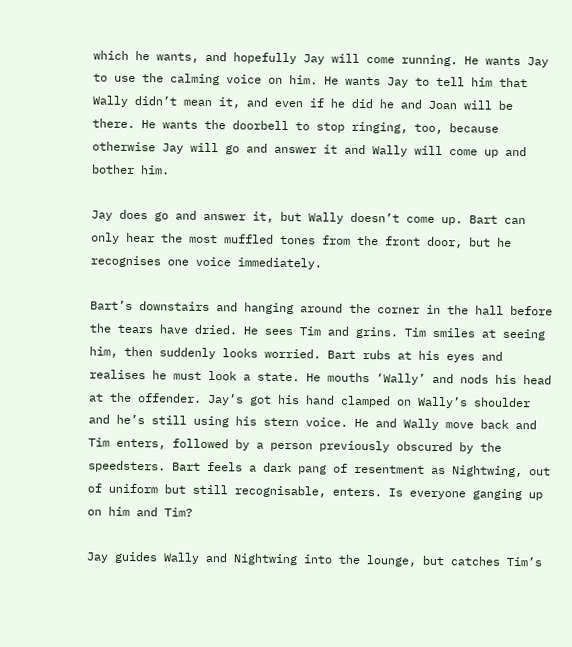which he wants, and hopefully Jay will come running. He wants Jay to use the calming voice on him. He wants Jay to tell him that Wally didn’t mean it, and even if he did he and Joan will be there. He wants the doorbell to stop ringing, too, because otherwise Jay will go and answer it and Wally will come up and bother him.

Jay does go and answer it, but Wally doesn’t come up. Bart can only hear the most muffled tones from the front door, but he recognises one voice immediately.

Bart’s downstairs and hanging around the corner in the hall before the tears have dried. He sees Tim and grins. Tim smiles at seeing him, then suddenly looks worried. Bart rubs at his eyes and realises he must look a state. He mouths ‘Wally’ and nods his head at the offender. Jay’s got his hand clamped on Wally’s shoulder and he’s still using his stern voice. He and Wally move back and Tim enters, followed by a person previously obscured by the speedsters. Bart feels a dark pang of resentment as Nightwing, out of uniform but still recognisable, enters. Is everyone ganging up on him and Tim?

Jay guides Wally and Nightwing into the lounge, but catches Tim’s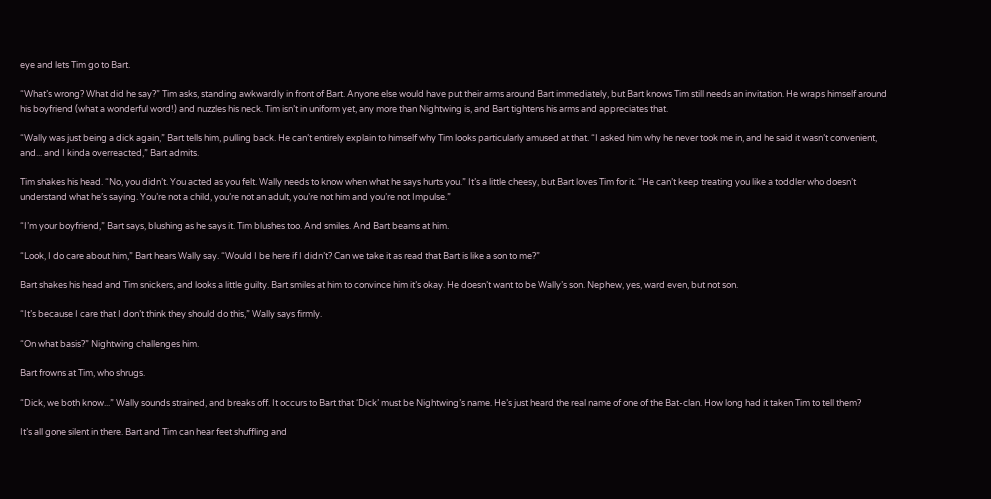eye and lets Tim go to Bart.

“What’s wrong? What did he say?” Tim asks, standing awkwardly in front of Bart. Anyone else would have put their arms around Bart immediately, but Bart knows Tim still needs an invitation. He wraps himself around his boyfriend (what a wonderful word!) and nuzzles his neck. Tim isn’t in uniform yet, any more than Nightwing is, and Bart tightens his arms and appreciates that.

“Wally was just being a dick again,” Bart tells him, pulling back. He can’t entirely explain to himself why Tim looks particularly amused at that. “I asked him why he never took me in, and he said it wasn’t convenient, and... and I kinda overreacted,” Bart admits.

Tim shakes his head. “No, you didn’t. You acted as you felt. Wally needs to know when what he says hurts you.” It’s a little cheesy, but Bart loves Tim for it. “He can’t keep treating you like a toddler who doesn’t understand what he’s saying. You’re not a child, you’re not an adult, you’re not him and you’re not Impulse.”

“I’m your boyfriend,” Bart says, blushing as he says it. Tim blushes too. And smiles. And Bart beams at him.

“Look, I do care about him,” Bart hears Wally say. “Would I be here if I didn’t? Can we take it as read that Bart is like a son to me?”

Bart shakes his head and Tim snickers, and looks a little guilty. Bart smiles at him to convince him it’s okay. He doesn’t want to be Wally’s son. Nephew, yes, ward even, but not son.

“It’s because I care that I don’t think they should do this,” Wally says firmly.

“On what basis?” Nightwing challenges him.

Bart frowns at Tim, who shrugs.

“Dick, we both know...” Wally sounds strained, and breaks off. It occurs to Bart that ‘Dick’ must be Nightwing’s name. He’s just heard the real name of one of the Bat-clan. How long had it taken Tim to tell them?

It’s all gone silent in there. Bart and Tim can hear feet shuffling and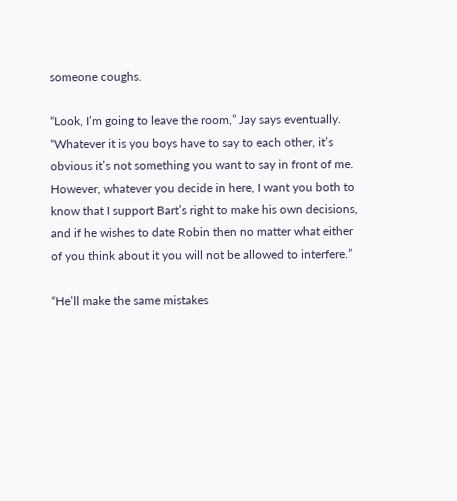someone coughs.

“Look, I’m going to leave the room,” Jay says eventually. “Whatever it is you boys have to say to each other, it’s obvious it’s not something you want to say in front of me. However, whatever you decide in here, I want you both to know that I support Bart’s right to make his own decisions, and if he wishes to date Robin then no matter what either of you think about it you will not be allowed to interfere.”

“He’ll make the same mistakes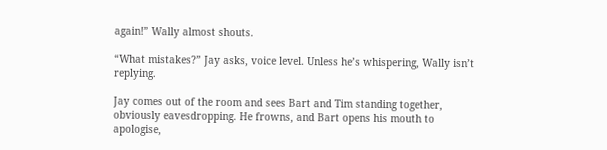again!” Wally almost shouts.

“What mistakes?” Jay asks, voice level. Unless he’s whispering, Wally isn’t replying.

Jay comes out of the room and sees Bart and Tim standing together, obviously eavesdropping. He frowns, and Bart opens his mouth to apologise,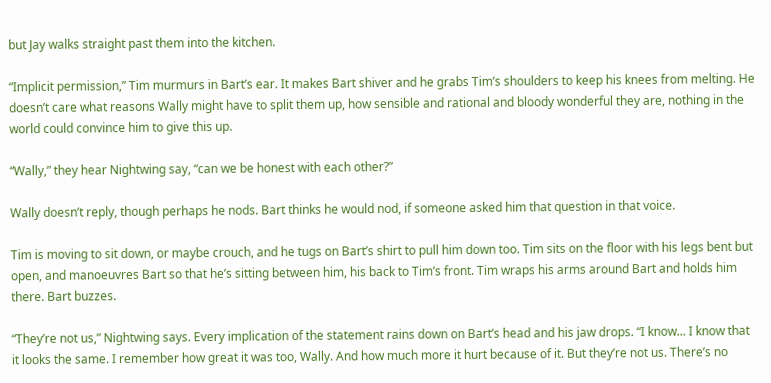but Jay walks straight past them into the kitchen.

“Implicit permission,” Tim murmurs in Bart’s ear. It makes Bart shiver and he grabs Tim’s shoulders to keep his knees from melting. He doesn’t care what reasons Wally might have to split them up, how sensible and rational and bloody wonderful they are, nothing in the world could convince him to give this up.

“Wally,” they hear Nightwing say, “can we be honest with each other?”

Wally doesn’t reply, though perhaps he nods. Bart thinks he would nod, if someone asked him that question in that voice.

Tim is moving to sit down, or maybe crouch, and he tugs on Bart’s shirt to pull him down too. Tim sits on the floor with his legs bent but open, and manoeuvres Bart so that he’s sitting between him, his back to Tim’s front. Tim wraps his arms around Bart and holds him there. Bart buzzes.

“They’re not us,” Nightwing says. Every implication of the statement rains down on Bart’s head and his jaw drops. “I know... I know that it looks the same. I remember how great it was too, Wally. And how much more it hurt because of it. But they’re not us. There’s no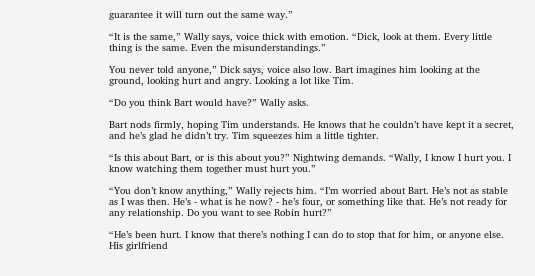guarantee it will turn out the same way.”

“It is the same,” Wally says, voice thick with emotion. “Dick, look at them. Every little thing is the same. Even the misunderstandings.”

You never told anyone,” Dick says, voice also low. Bart imagines him looking at the ground, looking hurt and angry. Looking a lot like Tim.

“Do you think Bart would have?” Wally asks.

Bart nods firmly, hoping Tim understands. He knows that he couldn’t have kept it a secret, and he’s glad he didn’t try. Tim squeezes him a little tighter.

“Is this about Bart, or is this about you?” Nightwing demands. “Wally, I know I hurt you. I know watching them together must hurt you.”

“You don’t know anything,” Wally rejects him. “I’m worried about Bart. He’s not as stable as I was then. He’s - what is he now? - he’s four, or something like that. He’s not ready for any relationship. Do you want to see Robin hurt?”

“He’s been hurt. I know that there’s nothing I can do to stop that for him, or anyone else. His girlfriend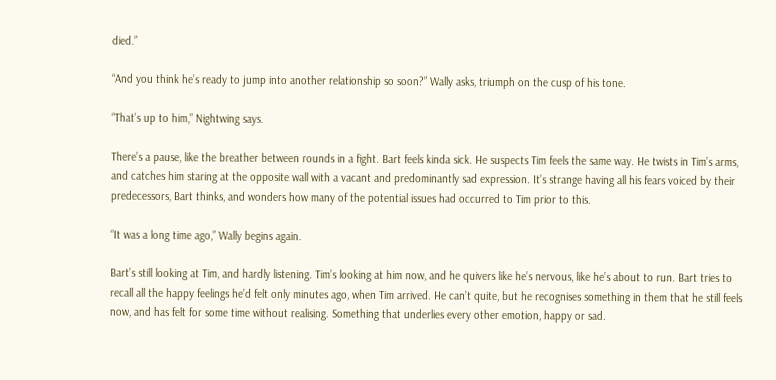died.”

“And you think he’s ready to jump into another relationship so soon?” Wally asks, triumph on the cusp of his tone.

“That’s up to him,” Nightwing says.

There’s a pause, like the breather between rounds in a fight. Bart feels kinda sick. He suspects Tim feels the same way. He twists in Tim’s arms, and catches him staring at the opposite wall with a vacant and predominantly sad expression. It’s strange having all his fears voiced by their predecessors, Bart thinks, and wonders how many of the potential issues had occurred to Tim prior to this.

“It was a long time ago,” Wally begins again.

Bart’s still looking at Tim, and hardly listening. Tim’s looking at him now, and he quivers like he’s nervous, like he’s about to run. Bart tries to recall all the happy feelings he’d felt only minutes ago, when Tim arrived. He can’t quite, but he recognises something in them that he still feels now, and has felt for some time without realising. Something that underlies every other emotion, happy or sad.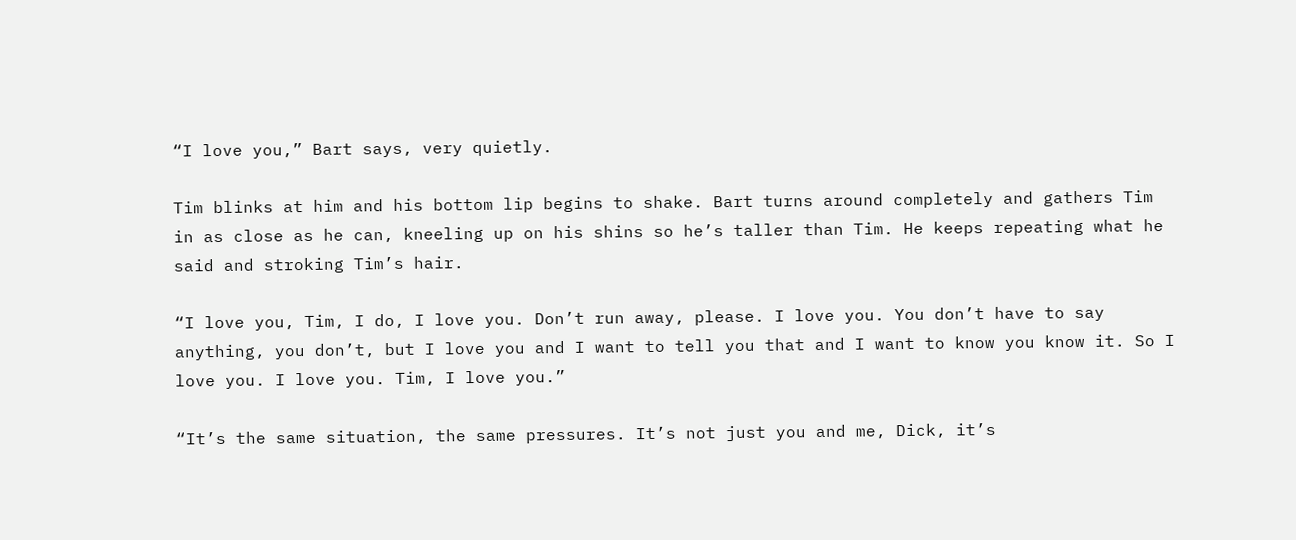“I love you,” Bart says, very quietly.

Tim blinks at him and his bottom lip begins to shake. Bart turns around completely and gathers Tim in as close as he can, kneeling up on his shins so he’s taller than Tim. He keeps repeating what he said and stroking Tim’s hair.

“I love you, Tim, I do, I love you. Don’t run away, please. I love you. You don’t have to say anything, you don’t, but I love you and I want to tell you that and I want to know you know it. So I love you. I love you. Tim, I love you.”

“It’s the same situation, the same pressures. It’s not just you and me, Dick, it’s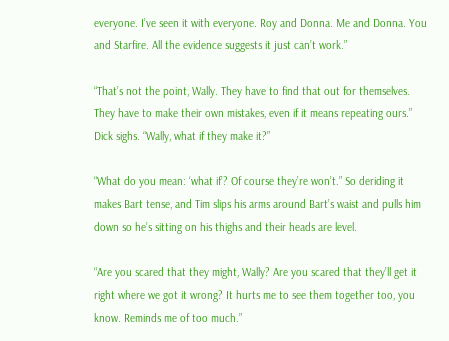everyone. I’ve seen it with everyone. Roy and Donna. Me and Donna. You and Starfire. All the evidence suggests it just can’t work.”

“That’s not the point, Wally. They have to find that out for themselves. They have to make their own mistakes, even if it means repeating ours.” Dick sighs. “Wally, what if they make it?”

“What do you mean: ‘what if’? Of course they’re won’t.” So deriding it makes Bart tense, and Tim slips his arms around Bart’s waist and pulls him down so he’s sitting on his thighs and their heads are level.

“Are you scared that they might, Wally? Are you scared that they’ll get it right where we got it wrong? It hurts me to see them together too, you know. Reminds me of too much.”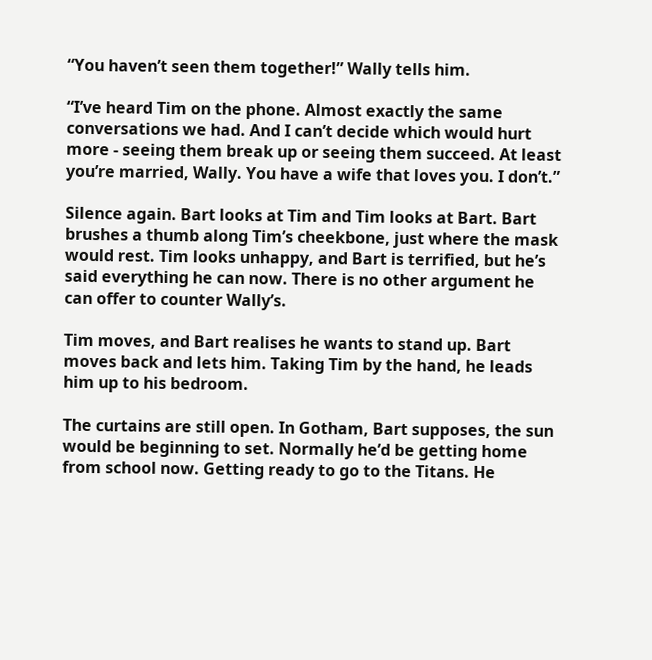“You haven’t seen them together!” Wally tells him.

“I’ve heard Tim on the phone. Almost exactly the same conversations we had. And I can’t decide which would hurt more - seeing them break up or seeing them succeed. At least you’re married, Wally. You have a wife that loves you. I don’t.”

Silence again. Bart looks at Tim and Tim looks at Bart. Bart brushes a thumb along Tim’s cheekbone, just where the mask would rest. Tim looks unhappy, and Bart is terrified, but he’s said everything he can now. There is no other argument he can offer to counter Wally’s.

Tim moves, and Bart realises he wants to stand up. Bart moves back and lets him. Taking Tim by the hand, he leads him up to his bedroom.

The curtains are still open. In Gotham, Bart supposes, the sun would be beginning to set. Normally he’d be getting home from school now. Getting ready to go to the Titans. He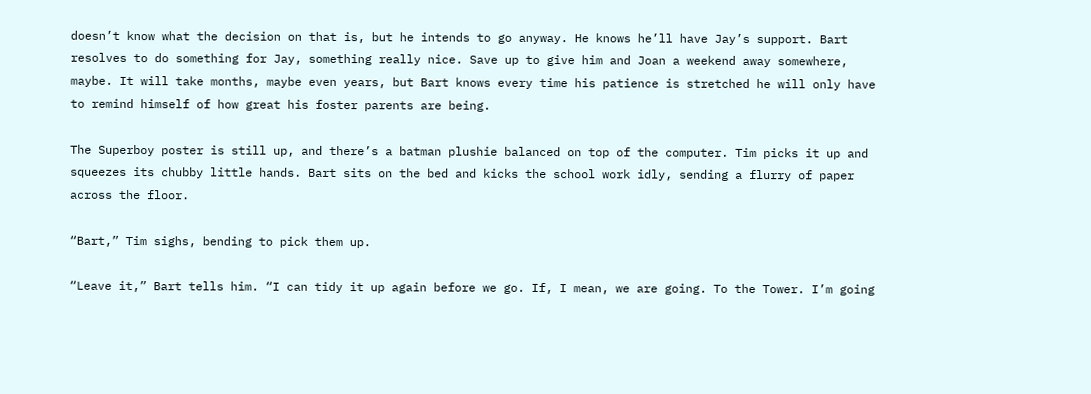doesn’t know what the decision on that is, but he intends to go anyway. He knows he’ll have Jay’s support. Bart resolves to do something for Jay, something really nice. Save up to give him and Joan a weekend away somewhere, maybe. It will take months, maybe even years, but Bart knows every time his patience is stretched he will only have to remind himself of how great his foster parents are being.

The Superboy poster is still up, and there’s a batman plushie balanced on top of the computer. Tim picks it up and squeezes its chubby little hands. Bart sits on the bed and kicks the school work idly, sending a flurry of paper across the floor.

“Bart,” Tim sighs, bending to pick them up.

“Leave it,” Bart tells him. “I can tidy it up again before we go. If, I mean, we are going. To the Tower. I’m going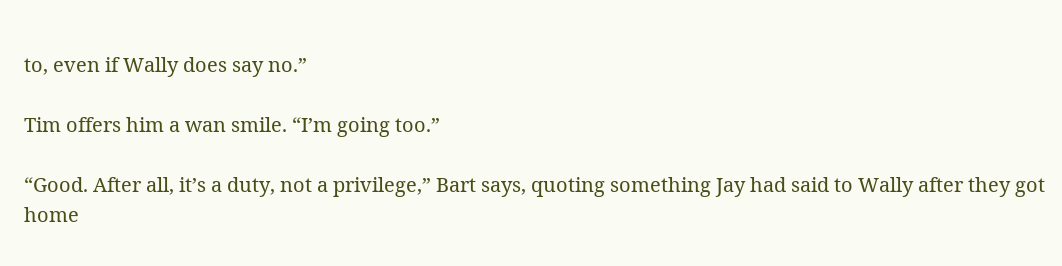to, even if Wally does say no.”

Tim offers him a wan smile. “I’m going too.”

“Good. After all, it’s a duty, not a privilege,” Bart says, quoting something Jay had said to Wally after they got home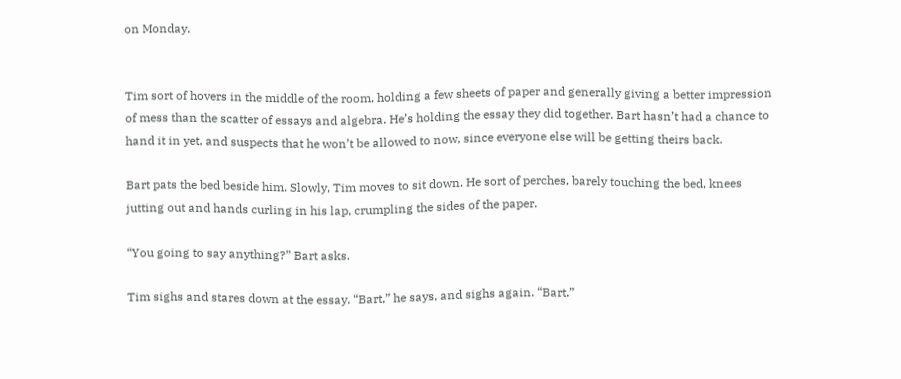on Monday.


Tim sort of hovers in the middle of the room, holding a few sheets of paper and generally giving a better impression of mess than the scatter of essays and algebra. He’s holding the essay they did together. Bart hasn’t had a chance to hand it in yet, and suspects that he won’t be allowed to now, since everyone else will be getting theirs back.

Bart pats the bed beside him. Slowly, Tim moves to sit down. He sort of perches, barely touching the bed, knees jutting out and hands curling in his lap, crumpling the sides of the paper.

“You going to say anything?” Bart asks.

Tim sighs and stares down at the essay. “Bart,” he says, and sighs again. “Bart.”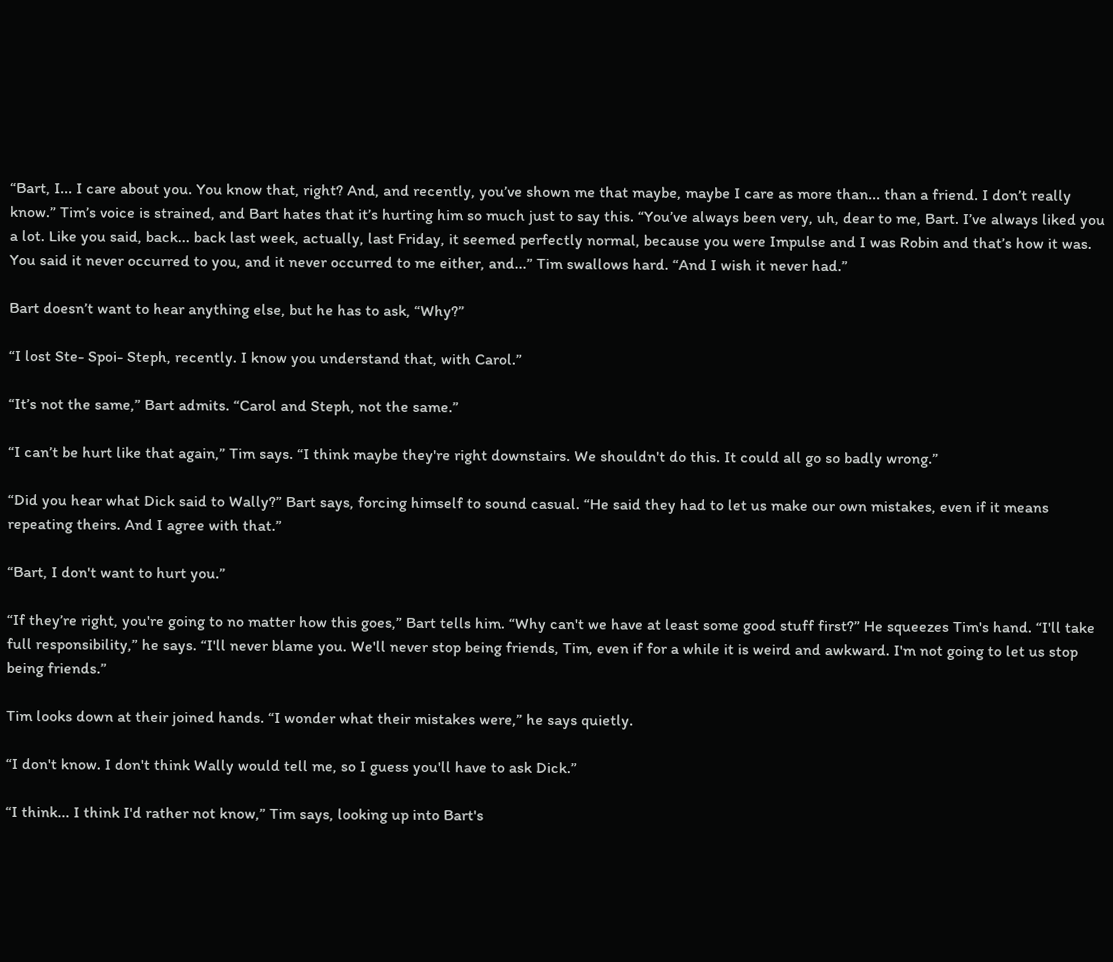“Bart, I... I care about you. You know that, right? And, and recently, you’ve shown me that maybe, maybe I care as more than... than a friend. I don’t really know.” Tim’s voice is strained, and Bart hates that it’s hurting him so much just to say this. “You’ve always been very, uh, dear to me, Bart. I’ve always liked you a lot. Like you said, back... back last week, actually, last Friday, it seemed perfectly normal, because you were Impulse and I was Robin and that’s how it was. You said it never occurred to you, and it never occurred to me either, and...” Tim swallows hard. “And I wish it never had.”

Bart doesn’t want to hear anything else, but he has to ask, “Why?”

“I lost Ste- Spoi- Steph, recently. I know you understand that, with Carol.”

“It’s not the same,” Bart admits. “Carol and Steph, not the same.”

“I can’t be hurt like that again,” Tim says. “I think maybe they're right downstairs. We shouldn't do this. It could all go so badly wrong.”

“Did you hear what Dick said to Wally?” Bart says, forcing himself to sound casual. “He said they had to let us make our own mistakes, even if it means repeating theirs. And I agree with that.”

“Bart, I don't want to hurt you.”

“If they’re right, you're going to no matter how this goes,” Bart tells him. “Why can't we have at least some good stuff first?” He squeezes Tim's hand. “I'll take full responsibility,” he says. “I'll never blame you. We'll never stop being friends, Tim, even if for a while it is weird and awkward. I'm not going to let us stop being friends.”

Tim looks down at their joined hands. “I wonder what their mistakes were,” he says quietly.

“I don't know. I don't think Wally would tell me, so I guess you'll have to ask Dick.”

“I think... I think I'd rather not know,” Tim says, looking up into Bart's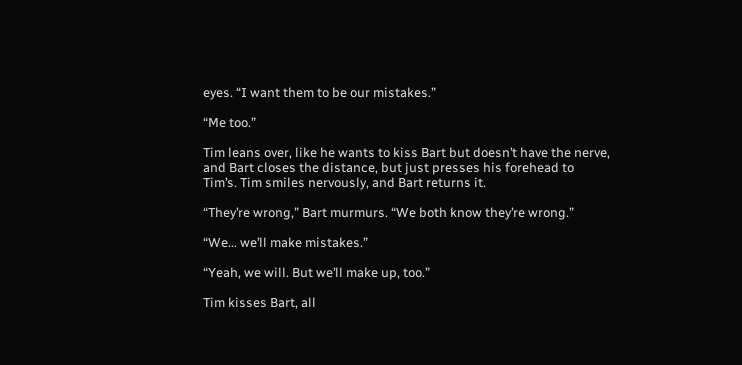eyes. “I want them to be our mistakes.”

“Me too.”

Tim leans over, like he wants to kiss Bart but doesn’t have the nerve, and Bart closes the distance, but just presses his forehead to Tim’s. Tim smiles nervously, and Bart returns it.

“They’re wrong,” Bart murmurs. “We both know they’re wrong.”

“We... we’ll make mistakes.”

“Yeah, we will. But we’ll make up, too.”

Tim kisses Bart, all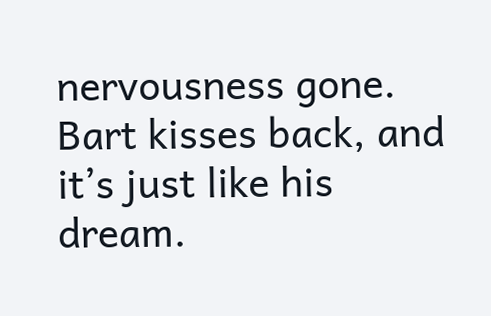nervousness gone. Bart kisses back, and it’s just like his dream.